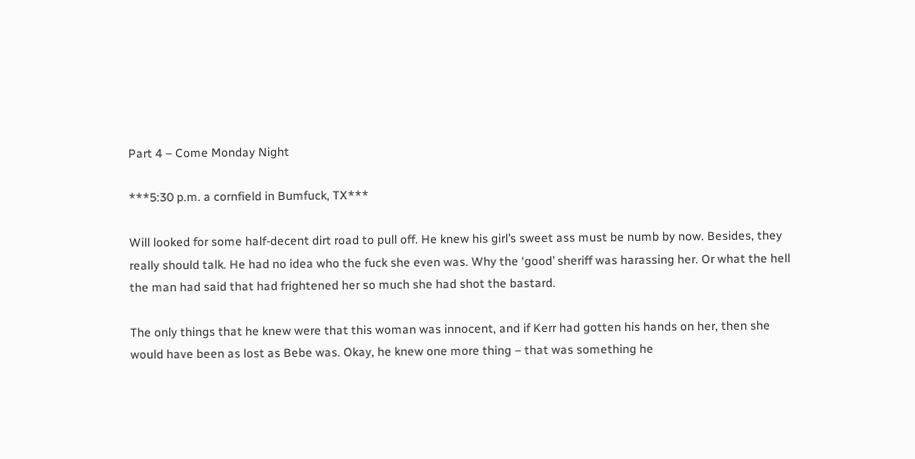Part 4 – Come Monday Night

***5:30 p.m. a cornfield in Bumfuck, TX***

Will looked for some half-decent dirt road to pull off. He knew his girl’s sweet ass must be numb by now. Besides, they really should talk. He had no idea who the fuck she even was. Why the ‘good’ sheriff was harassing her. Or what the hell the man had said that had frightened her so much she had shot the bastard.

The only things that he knew were that this woman was innocent, and if Kerr had gotten his hands on her, then she would have been as lost as Bebe was. Okay, he knew one more thing – that was something he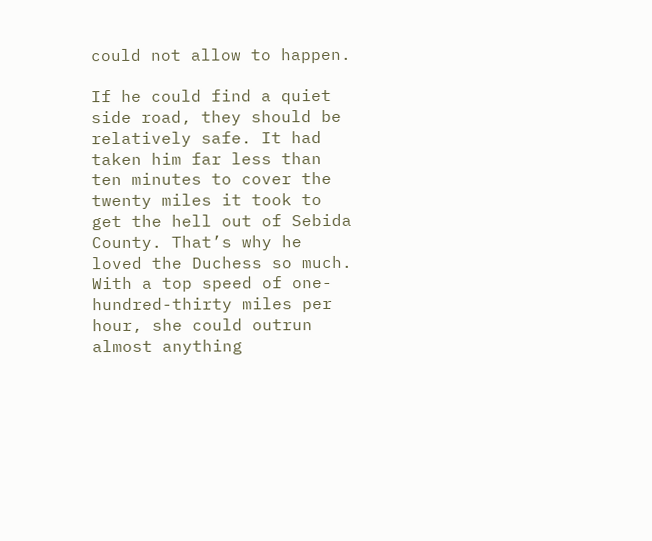could not allow to happen.

If he could find a quiet side road, they should be relatively safe. It had taken him far less than ten minutes to cover the twenty miles it took to get the hell out of Sebida County. That’s why he loved the Duchess so much. With a top speed of one-hundred-thirty miles per hour, she could outrun almost anything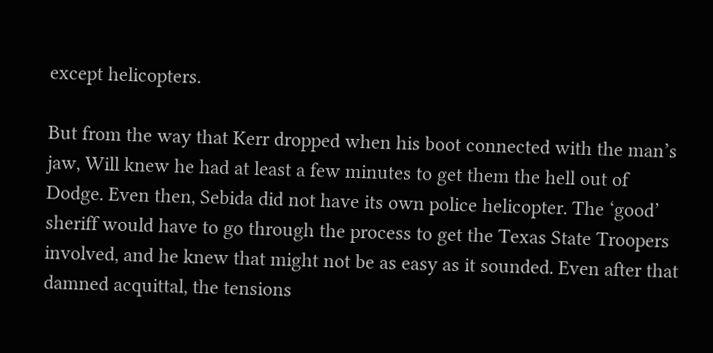except helicopters.

But from the way that Kerr dropped when his boot connected with the man’s jaw, Will knew he had at least a few minutes to get them the hell out of Dodge. Even then, Sebida did not have its own police helicopter. The ‘good’ sheriff would have to go through the process to get the Texas State Troopers involved, and he knew that might not be as easy as it sounded. Even after that damned acquittal, the tensions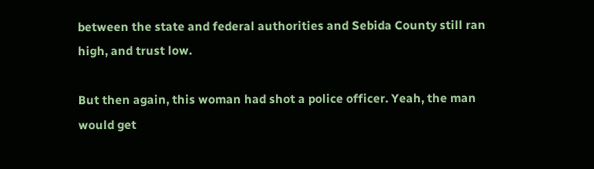between the state and federal authorities and Sebida County still ran high, and trust low.

But then again, this woman had shot a police officer. Yeah, the man would get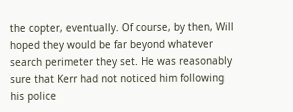the copter, eventually. Of course, by then, Will hoped they would be far beyond whatever search perimeter they set. He was reasonably sure that Kerr had not noticed him following his police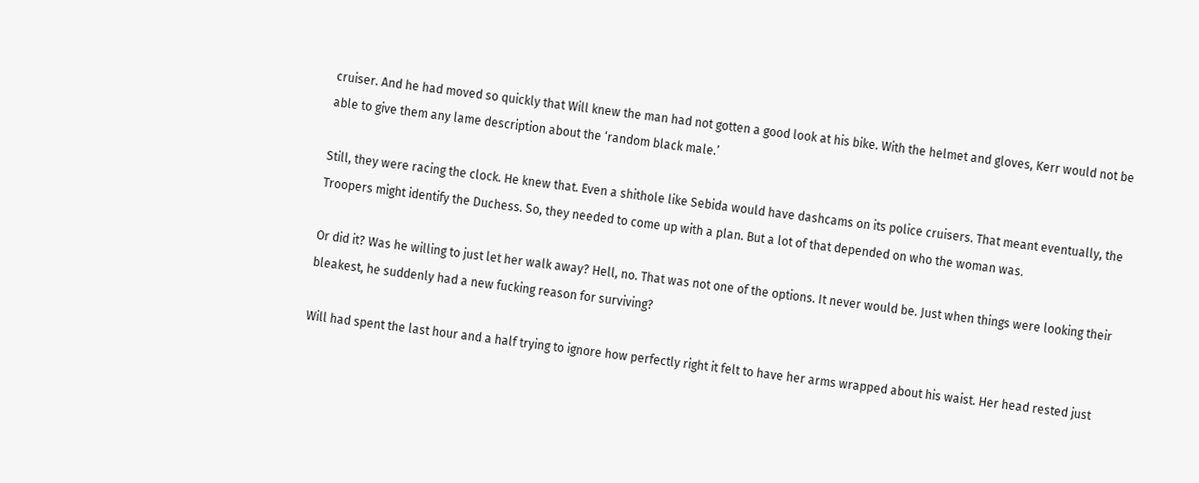cruiser. And he had moved so quickly that Will knew the man had not gotten a good look at his bike. With the helmet and gloves, Kerr would not be able to give them any lame description about the ‘random black male.’

Still, they were racing the clock. He knew that. Even a shithole like Sebida would have dashcams on its police cruisers. That meant eventually, the Troopers might identify the Duchess. So, they needed to come up with a plan. But a lot of that depended on who the woman was.

Or did it? Was he willing to just let her walk away? Hell, no. That was not one of the options. It never would be. Just when things were looking their bleakest, he suddenly had a new fucking reason for surviving?

Will had spent the last hour and a half trying to ignore how perfectly right it felt to have her arms wrapped about his waist. Her head rested just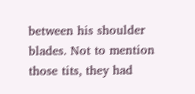between his shoulder blades. Not to mention those tits, they had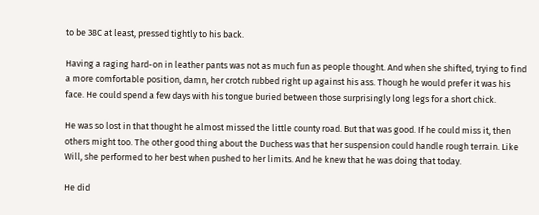to be 38C at least, pressed tightly to his back.

Having a raging hard-on in leather pants was not as much fun as people thought. And when she shifted, trying to find a more comfortable position, damn, her crotch rubbed right up against his ass. Though he would prefer it was his face. He could spend a few days with his tongue buried between those surprisingly long legs for a short chick.

He was so lost in that thought he almost missed the little county road. But that was good. If he could miss it, then others might too. The other good thing about the Duchess was that her suspension could handle rough terrain. Like Will, she performed to her best when pushed to her limits. And he knew that he was doing that today.

He did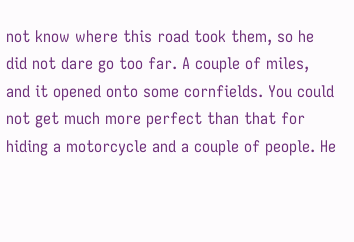not know where this road took them, so he did not dare go too far. A couple of miles, and it opened onto some cornfields. You could not get much more perfect than that for hiding a motorcycle and a couple of people. He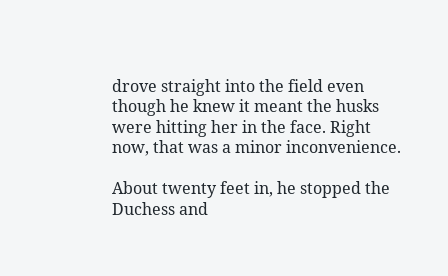drove straight into the field even though he knew it meant the husks were hitting her in the face. Right now, that was a minor inconvenience.

About twenty feet in, he stopped the Duchess and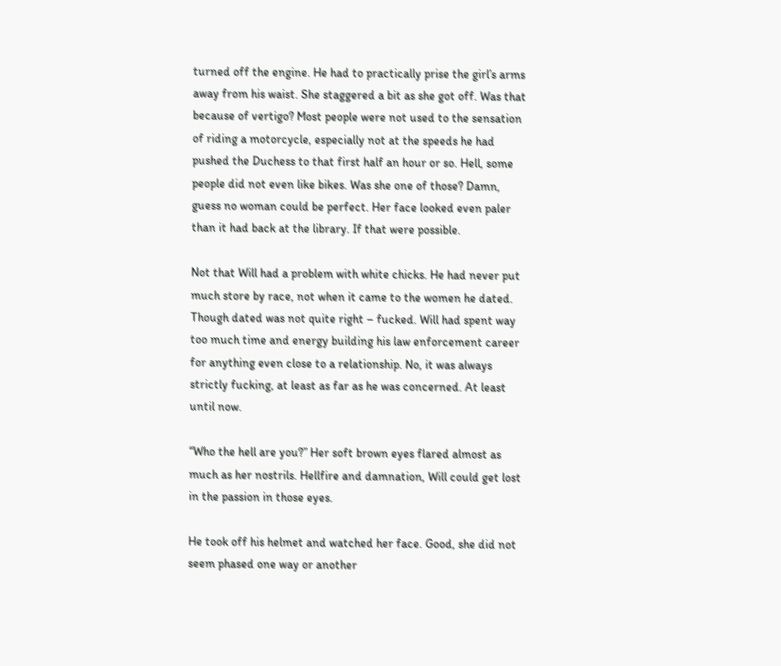turned off the engine. He had to practically prise the girl’s arms away from his waist. She staggered a bit as she got off. Was that because of vertigo? Most people were not used to the sensation of riding a motorcycle, especially not at the speeds he had pushed the Duchess to that first half an hour or so. Hell, some people did not even like bikes. Was she one of those? Damn, guess no woman could be perfect. Her face looked even paler than it had back at the library. If that were possible.

Not that Will had a problem with white chicks. He had never put much store by race, not when it came to the women he dated. Though dated was not quite right – fucked. Will had spent way too much time and energy building his law enforcement career for anything even close to a relationship. No, it was always strictly fucking, at least as far as he was concerned. At least until now.

“Who the hell are you?” Her soft brown eyes flared almost as much as her nostrils. Hellfire and damnation, Will could get lost in the passion in those eyes.

He took off his helmet and watched her face. Good, she did not seem phased one way or another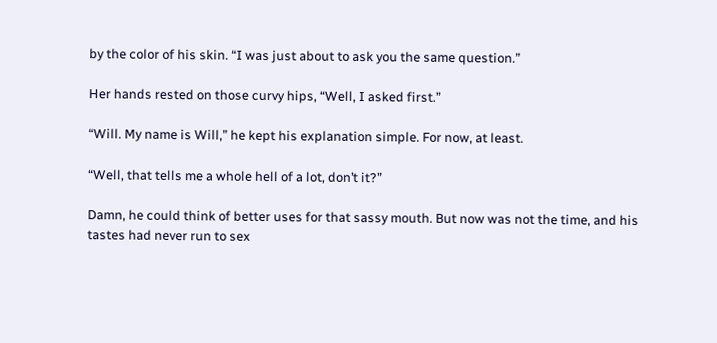by the color of his skin. “I was just about to ask you the same question.”

Her hands rested on those curvy hips, “Well, I asked first.”

“Will. My name is Will,” he kept his explanation simple. For now, at least.

“Well, that tells me a whole hell of a lot, don’t it?”

Damn, he could think of better uses for that sassy mouth. But now was not the time, and his tastes had never run to sex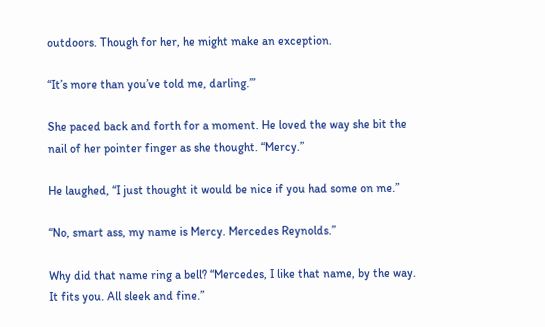outdoors. Though for her, he might make an exception.

“It’s more than you’ve told me, darling.’”

She paced back and forth for a moment. He loved the way she bit the nail of her pointer finger as she thought. “Mercy.”

He laughed, “I just thought it would be nice if you had some on me.”

“No, smart ass, my name is Mercy. Mercedes Reynolds.”

Why did that name ring a bell? “Mercedes, I like that name, by the way. It fits you. All sleek and fine.”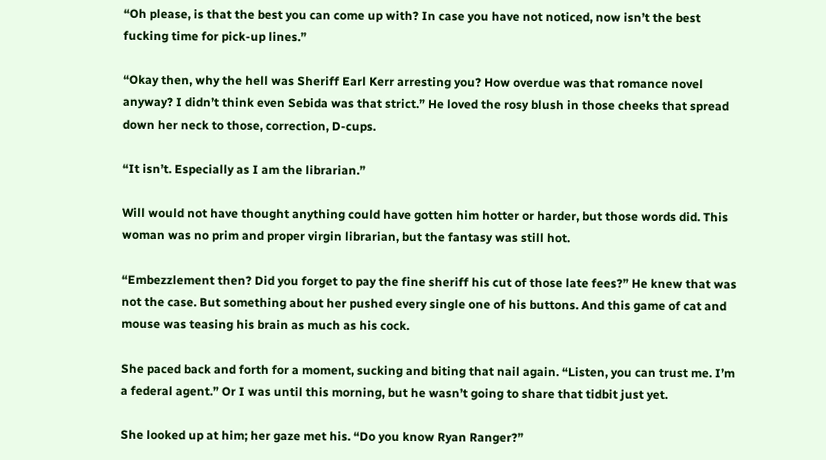“Oh please, is that the best you can come up with? In case you have not noticed, now isn’t the best fucking time for pick-up lines.”

“Okay then, why the hell was Sheriff Earl Kerr arresting you? How overdue was that romance novel anyway? I didn’t think even Sebida was that strict.” He loved the rosy blush in those cheeks that spread down her neck to those, correction, D-cups.

“It isn’t. Especially as I am the librarian.”

Will would not have thought anything could have gotten him hotter or harder, but those words did. This woman was no prim and proper virgin librarian, but the fantasy was still hot.

“Embezzlement then? Did you forget to pay the fine sheriff his cut of those late fees?” He knew that was not the case. But something about her pushed every single one of his buttons. And this game of cat and mouse was teasing his brain as much as his cock.

She paced back and forth for a moment, sucking and biting that nail again. “Listen, you can trust me. I’m a federal agent.” Or I was until this morning, but he wasn’t going to share that tidbit just yet.

She looked up at him; her gaze met his. “Do you know Ryan Ranger?”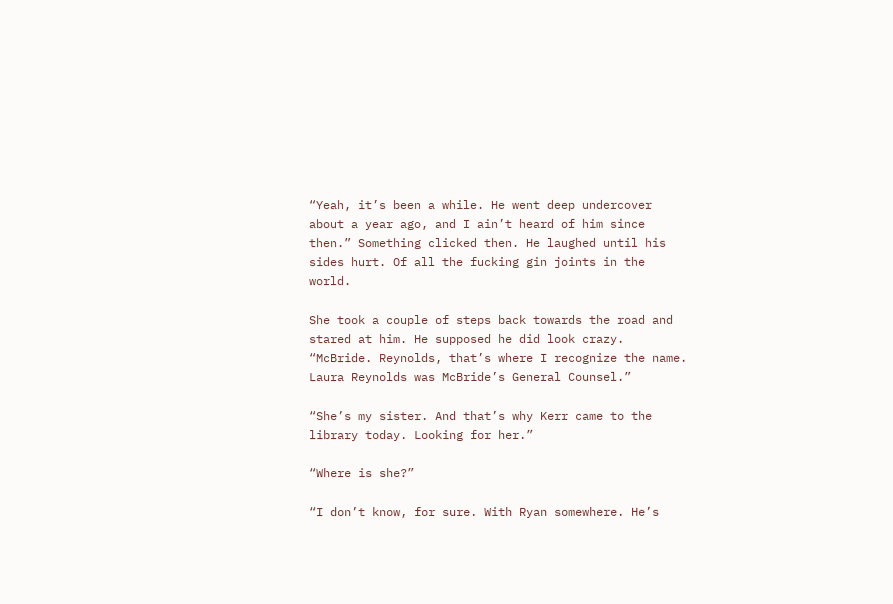“Yeah, it’s been a while. He went deep undercover about a year ago, and I ain’t heard of him since then.” Something clicked then. He laughed until his sides hurt. Of all the fucking gin joints in the world.

She took a couple of steps back towards the road and stared at him. He supposed he did look crazy. “McBride. Reynolds, that’s where I recognize the name. Laura Reynolds was McBride’s General Counsel.”

“She’s my sister. And that’s why Kerr came to the library today. Looking for her.”

“Where is she?”

“I don’t know, for sure. With Ryan somewhere. He’s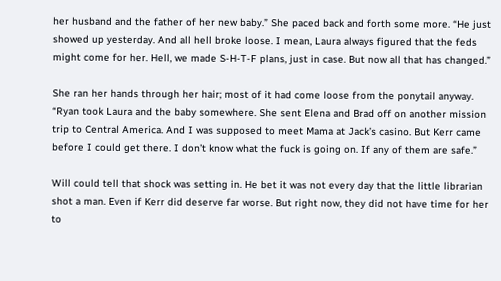her husband and the father of her new baby.” She paced back and forth some more. “He just showed up yesterday. And all hell broke loose. I mean, Laura always figured that the feds might come for her. Hell, we made S-H-T-F plans, just in case. But now all that has changed.”

She ran her hands through her hair; most of it had come loose from the ponytail anyway. “Ryan took Laura and the baby somewhere. She sent Elena and Brad off on another mission trip to Central America. And I was supposed to meet Mama at Jack’s casino. But Kerr came before I could get there. I don’t know what the fuck is going on. If any of them are safe.”

Will could tell that shock was setting in. He bet it was not every day that the little librarian shot a man. Even if Kerr did deserve far worse. But right now, they did not have time for her to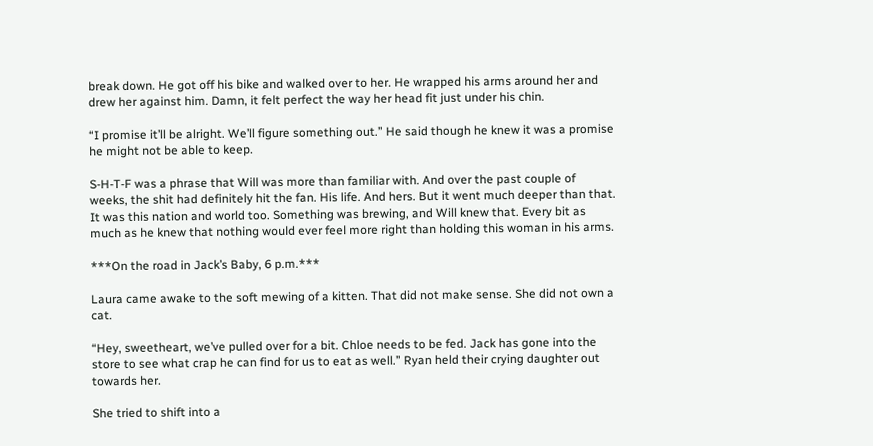break down. He got off his bike and walked over to her. He wrapped his arms around her and drew her against him. Damn, it felt perfect the way her head fit just under his chin.

“I promise it’ll be alright. We’ll figure something out.” He said though he knew it was a promise he might not be able to keep.

S-H-T-F was a phrase that Will was more than familiar with. And over the past couple of weeks, the shit had definitely hit the fan. His life. And hers. But it went much deeper than that. It was this nation and world too. Something was brewing, and Will knew that. Every bit as much as he knew that nothing would ever feel more right than holding this woman in his arms.

***On the road in Jack’s Baby, 6 p.m.***

Laura came awake to the soft mewing of a kitten. That did not make sense. She did not own a cat.

“Hey, sweetheart, we’ve pulled over for a bit. Chloe needs to be fed. Jack has gone into the store to see what crap he can find for us to eat as well.” Ryan held their crying daughter out towards her.

She tried to shift into a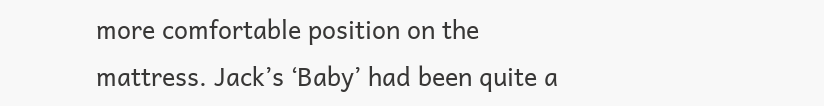more comfortable position on the mattress. Jack’s ‘Baby’ had been quite a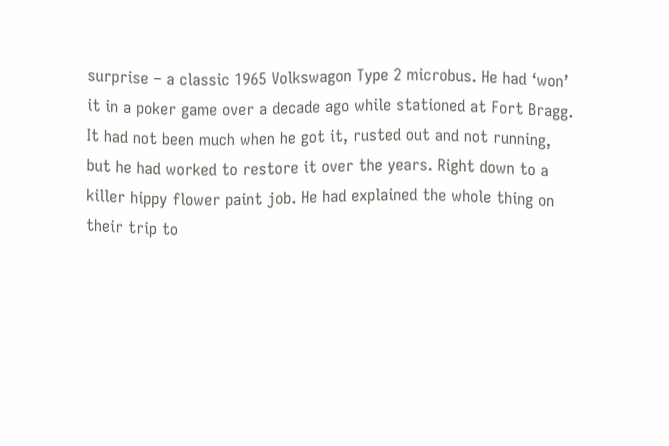surprise – a classic 1965 Volkswagon Type 2 microbus. He had ‘won’ it in a poker game over a decade ago while stationed at Fort Bragg. It had not been much when he got it, rusted out and not running, but he had worked to restore it over the years. Right down to a killer hippy flower paint job. He had explained the whole thing on their trip to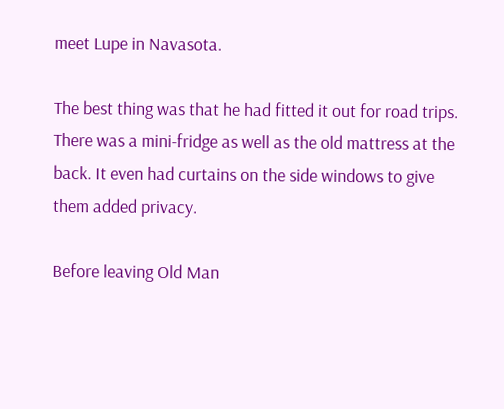meet Lupe in Navasota.

The best thing was that he had fitted it out for road trips. There was a mini-fridge as well as the old mattress at the back. It even had curtains on the side windows to give them added privacy.

Before leaving Old Man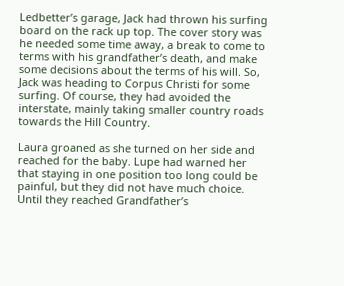Ledbetter’s garage, Jack had thrown his surfing board on the rack up top. The cover story was he needed some time away, a break to come to terms with his grandfather’s death, and make some decisions about the terms of his will. So, Jack was heading to Corpus Christi for some surfing. Of course, they had avoided the interstate, mainly taking smaller country roads towards the Hill Country.

Laura groaned as she turned on her side and reached for the baby. Lupe had warned her that staying in one position too long could be painful, but they did not have much choice. Until they reached Grandfather’s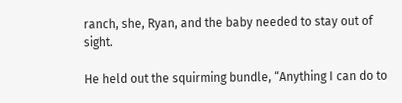ranch, she, Ryan, and the baby needed to stay out of sight.

He held out the squirming bundle, “Anything I can do to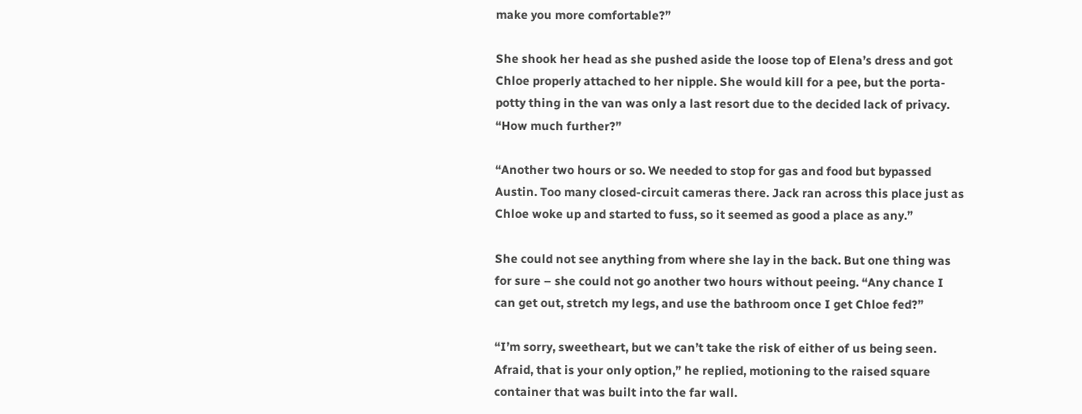make you more comfortable?”

She shook her head as she pushed aside the loose top of Elena’s dress and got Chloe properly attached to her nipple. She would kill for a pee, but the porta-potty thing in the van was only a last resort due to the decided lack of privacy. “How much further?”

“Another two hours or so. We needed to stop for gas and food but bypassed Austin. Too many closed-circuit cameras there. Jack ran across this place just as Chloe woke up and started to fuss, so it seemed as good a place as any.”

She could not see anything from where she lay in the back. But one thing was for sure – she could not go another two hours without peeing. “Any chance I can get out, stretch my legs, and use the bathroom once I get Chloe fed?”

“I’m sorry, sweetheart, but we can’t take the risk of either of us being seen. Afraid, that is your only option,” he replied, motioning to the raised square container that was built into the far wall.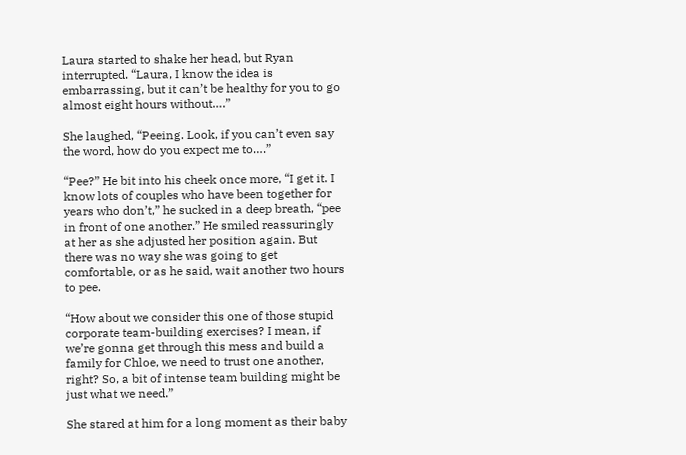Laura started to shake her head, but Ryan interrupted. “Laura, I know the idea is embarrassing, but it can’t be healthy for you to go almost eight hours without….”

She laughed, “Peeing. Look, if you can’t even say the word, how do you expect me to….”

“Pee?” He bit into his cheek once more, “I get it. I know lots of couples who have been together for years who don’t,” he sucked in a deep breath, “pee in front of one another.” He smiled reassuringly at her as she adjusted her position again. But there was no way she was going to get comfortable, or as he said, wait another two hours to pee.

“How about we consider this one of those stupid corporate team-building exercises? I mean, if we’re gonna get through this mess and build a family for Chloe, we need to trust one another, right? So, a bit of intense team building might be just what we need.”

She stared at him for a long moment as their baby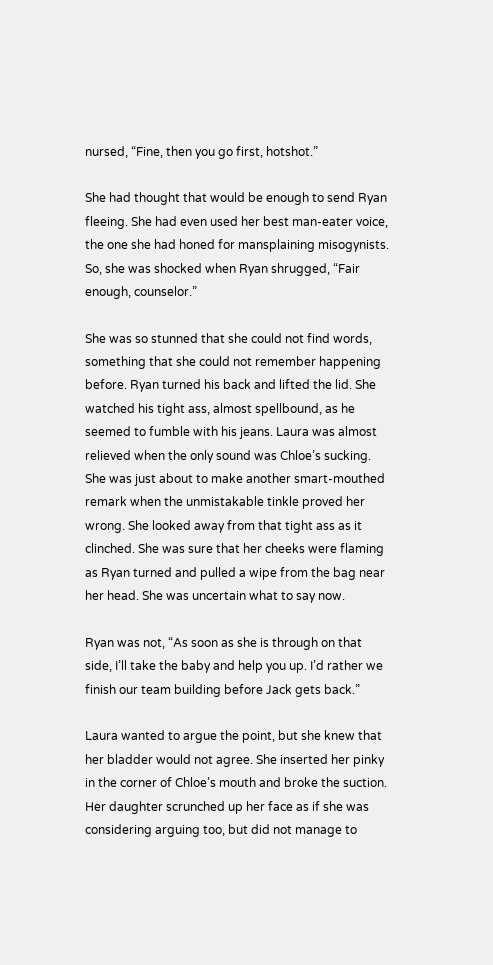nursed, “Fine, then you go first, hotshot.”

She had thought that would be enough to send Ryan fleeing. She had even used her best man-eater voice, the one she had honed for mansplaining misogynists. So, she was shocked when Ryan shrugged, “Fair enough, counselor.”

She was so stunned that she could not find words, something that she could not remember happening before. Ryan turned his back and lifted the lid. She watched his tight ass, almost spellbound, as he seemed to fumble with his jeans. Laura was almost relieved when the only sound was Chloe’s sucking. She was just about to make another smart-mouthed remark when the unmistakable tinkle proved her wrong. She looked away from that tight ass as it clinched. She was sure that her cheeks were flaming as Ryan turned and pulled a wipe from the bag near her head. She was uncertain what to say now.

Ryan was not, “As soon as she is through on that side, I’ll take the baby and help you up. I’d rather we finish our team building before Jack gets back.”

Laura wanted to argue the point, but she knew that her bladder would not agree. She inserted her pinky in the corner of Chloe’s mouth and broke the suction. Her daughter scrunched up her face as if she was considering arguing too, but did not manage to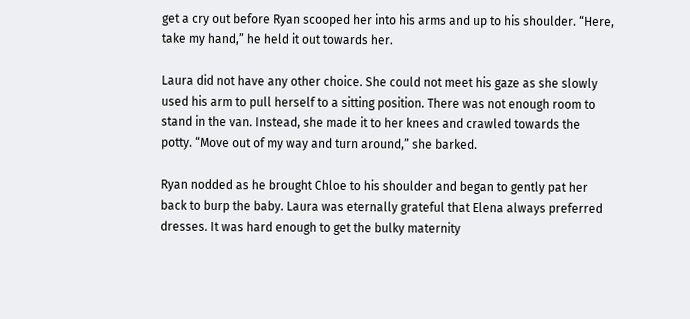get a cry out before Ryan scooped her into his arms and up to his shoulder. “Here, take my hand,” he held it out towards her.

Laura did not have any other choice. She could not meet his gaze as she slowly used his arm to pull herself to a sitting position. There was not enough room to stand in the van. Instead, she made it to her knees and crawled towards the potty. “Move out of my way and turn around,” she barked.

Ryan nodded as he brought Chloe to his shoulder and began to gently pat her back to burp the baby. Laura was eternally grateful that Elena always preferred dresses. It was hard enough to get the bulky maternity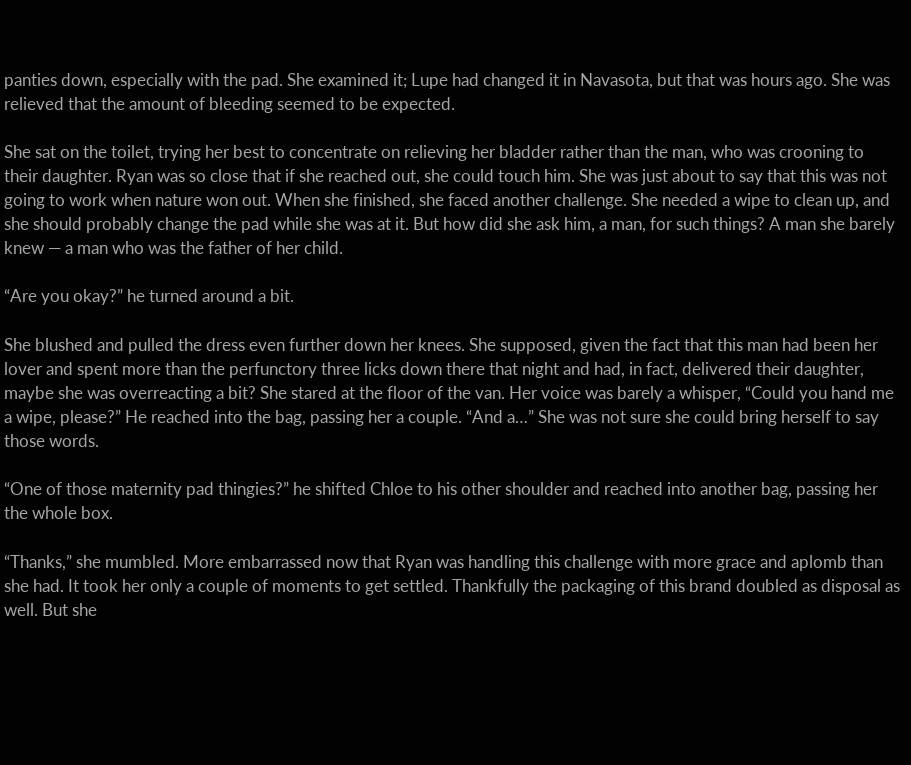panties down, especially with the pad. She examined it; Lupe had changed it in Navasota, but that was hours ago. She was relieved that the amount of bleeding seemed to be expected.

She sat on the toilet, trying her best to concentrate on relieving her bladder rather than the man, who was crooning to their daughter. Ryan was so close that if she reached out, she could touch him. She was just about to say that this was not going to work when nature won out. When she finished, she faced another challenge. She needed a wipe to clean up, and she should probably change the pad while she was at it. But how did she ask him, a man, for such things? A man she barely knew — a man who was the father of her child.

“Are you okay?” he turned around a bit.

She blushed and pulled the dress even further down her knees. She supposed, given the fact that this man had been her lover and spent more than the perfunctory three licks down there that night and had, in fact, delivered their daughter, maybe she was overreacting a bit? She stared at the floor of the van. Her voice was barely a whisper, “Could you hand me a wipe, please?” He reached into the bag, passing her a couple. “And a…” She was not sure she could bring herself to say those words.

“One of those maternity pad thingies?” he shifted Chloe to his other shoulder and reached into another bag, passing her the whole box.

“Thanks,” she mumbled. More embarrassed now that Ryan was handling this challenge with more grace and aplomb than she had. It took her only a couple of moments to get settled. Thankfully the packaging of this brand doubled as disposal as well. But she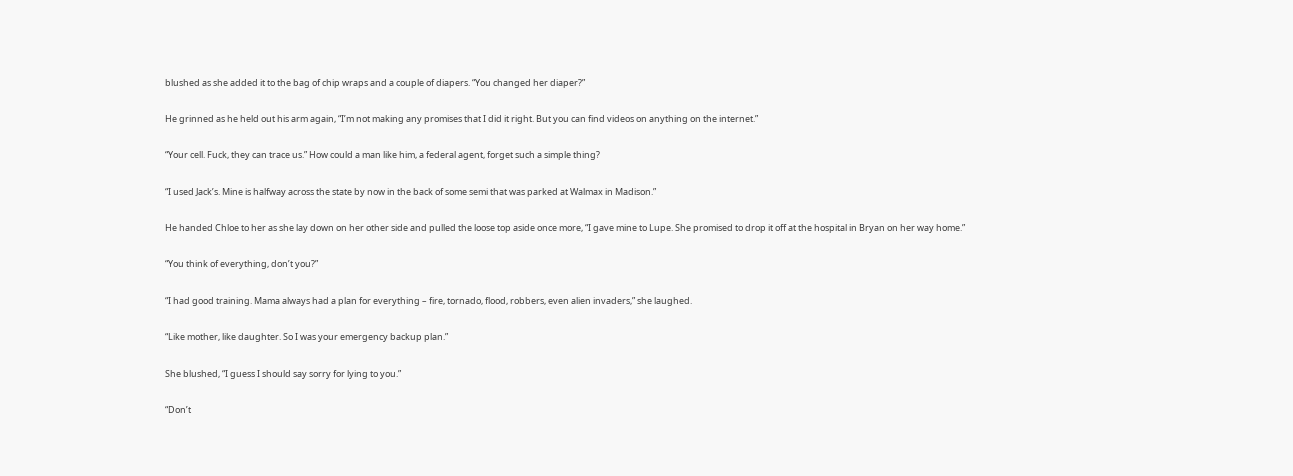blushed as she added it to the bag of chip wraps and a couple of diapers. “You changed her diaper?”

He grinned as he held out his arm again, “I’m not making any promises that I did it right. But you can find videos on anything on the internet.”

“Your cell. Fuck, they can trace us.” How could a man like him, a federal agent, forget such a simple thing?

“I used Jack’s. Mine is halfway across the state by now in the back of some semi that was parked at Walmax in Madison.”

He handed Chloe to her as she lay down on her other side and pulled the loose top aside once more, “I gave mine to Lupe. She promised to drop it off at the hospital in Bryan on her way home.”

“You think of everything, don’t you?”

“I had good training. Mama always had a plan for everything – fire, tornado, flood, robbers, even alien invaders,” she laughed.

“Like mother, like daughter. So I was your emergency backup plan.”

She blushed, “I guess I should say sorry for lying to you.”

“Don’t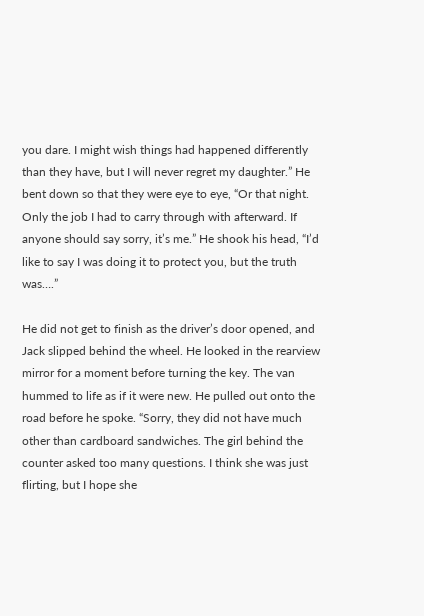you dare. I might wish things had happened differently than they have, but I will never regret my daughter.” He bent down so that they were eye to eye, “Or that night. Only the job I had to carry through with afterward. If anyone should say sorry, it’s me.” He shook his head, “I’d like to say I was doing it to protect you, but the truth was….”

He did not get to finish as the driver’s door opened, and Jack slipped behind the wheel. He looked in the rearview mirror for a moment before turning the key. The van hummed to life as if it were new. He pulled out onto the road before he spoke. “Sorry, they did not have much other than cardboard sandwiches. The girl behind the counter asked too many questions. I think she was just flirting, but I hope she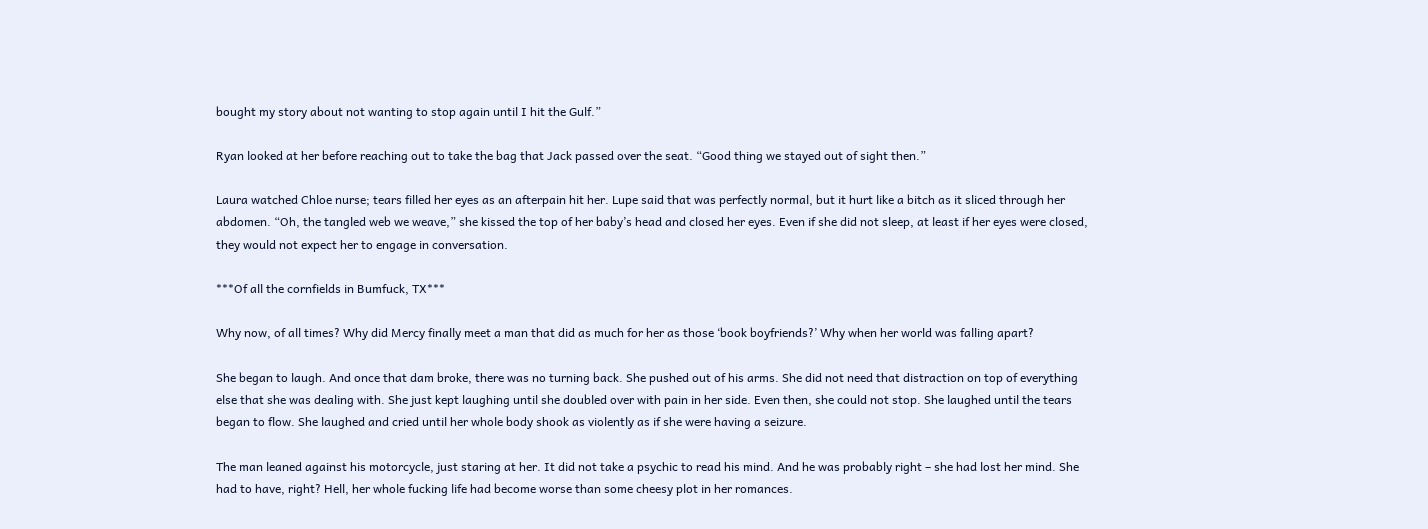bought my story about not wanting to stop again until I hit the Gulf.”

Ryan looked at her before reaching out to take the bag that Jack passed over the seat. “Good thing we stayed out of sight then.”

Laura watched Chloe nurse; tears filled her eyes as an afterpain hit her. Lupe said that was perfectly normal, but it hurt like a bitch as it sliced through her abdomen. “Oh, the tangled web we weave,” she kissed the top of her baby’s head and closed her eyes. Even if she did not sleep, at least if her eyes were closed, they would not expect her to engage in conversation.

***Of all the cornfields in Bumfuck, TX***

Why now, of all times? Why did Mercy finally meet a man that did as much for her as those ‘book boyfriends?’ Why when her world was falling apart?

She began to laugh. And once that dam broke, there was no turning back. She pushed out of his arms. She did not need that distraction on top of everything else that she was dealing with. She just kept laughing until she doubled over with pain in her side. Even then, she could not stop. She laughed until the tears began to flow. She laughed and cried until her whole body shook as violently as if she were having a seizure.

The man leaned against his motorcycle, just staring at her. It did not take a psychic to read his mind. And he was probably right – she had lost her mind. She had to have, right? Hell, her whole fucking life had become worse than some cheesy plot in her romances.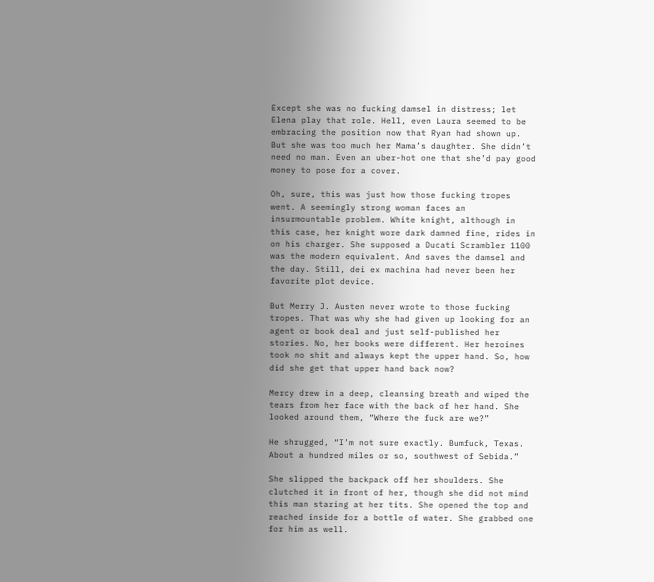Except she was no fucking damsel in distress; let Elena play that role. Hell, even Laura seemed to be embracing the position now that Ryan had shown up. But she was too much her Mama’s daughter. She didn’t need no man. Even an uber-hot one that she’d pay good money to pose for a cover.

Oh, sure, this was just how those fucking tropes went. A seemingly strong woman faces an insurmountable problem. White knight, although in this case, her knight wore dark damned fine, rides in on his charger. She supposed a Ducati Scrambler 1100 was the modern equivalent. And saves the damsel and the day. Still, dei ex machina had never been her favorite plot device.

But Merry J. Austen never wrote to those fucking tropes. That was why she had given up looking for an agent or book deal and just self-published her stories. No, her books were different. Her heroines took no shit and always kept the upper hand. So, how did she get that upper hand back now?

Mercy drew in a deep, cleansing breath and wiped the tears from her face with the back of her hand. She looked around them, “Where the fuck are we?”

He shrugged, “I’m not sure exactly. Bumfuck, Texas. About a hundred miles or so, southwest of Sebida.”

She slipped the backpack off her shoulders. She clutched it in front of her, though she did not mind this man staring at her tits. She opened the top and reached inside for a bottle of water. She grabbed one for him as well.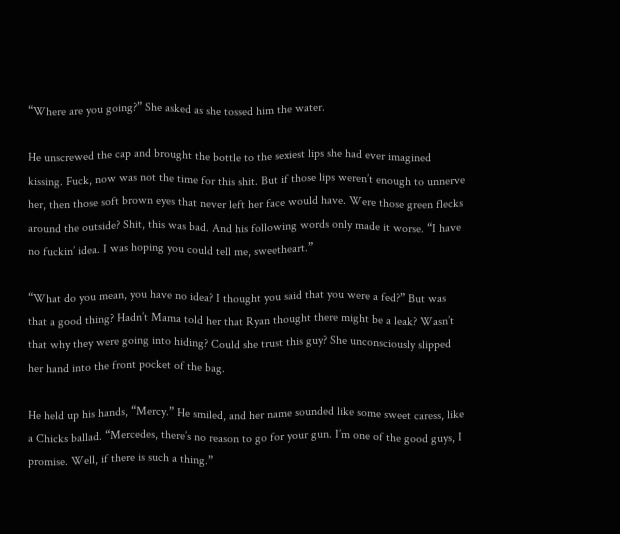“Where are you going?” She asked as she tossed him the water.

He unscrewed the cap and brought the bottle to the sexiest lips she had ever imagined kissing. Fuck, now was not the time for this shit. But if those lips weren’t enough to unnerve her, then those soft brown eyes that never left her face would have. Were those green flecks around the outside? Shit, this was bad. And his following words only made it worse. “I have no fuckin’ idea. I was hoping you could tell me, sweetheart.”

“What do you mean, you have no idea? I thought you said that you were a fed?” But was that a good thing? Hadn’t Mama told her that Ryan thought there might be a leak? Wasn’t that why they were going into hiding? Could she trust this guy? She unconsciously slipped her hand into the front pocket of the bag.

He held up his hands, “Mercy.” He smiled, and her name sounded like some sweet caress, like a Chicks ballad. “Mercedes, there’s no reason to go for your gun. I’m one of the good guys, I promise. Well, if there is such a thing.”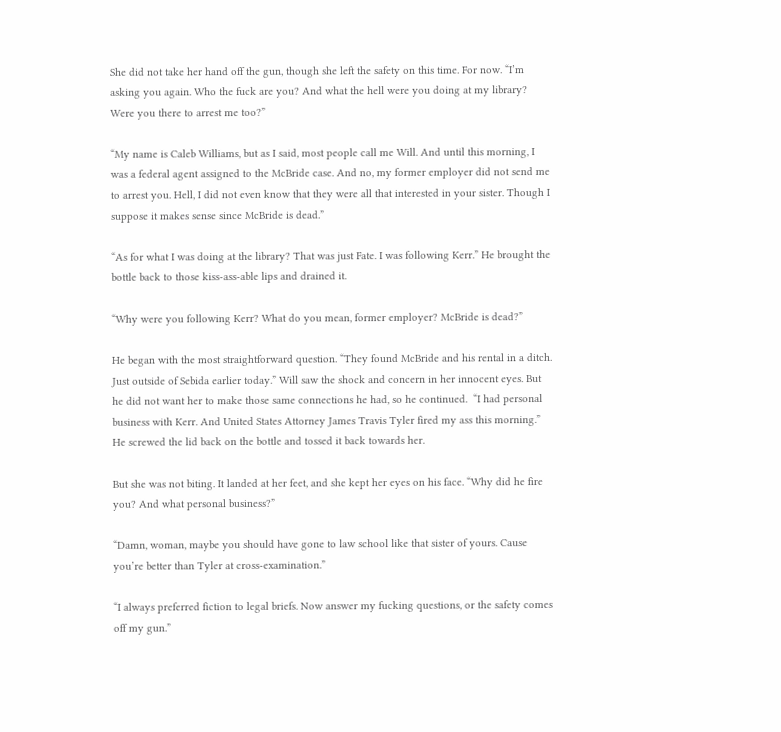She did not take her hand off the gun, though she left the safety on this time. For now. “I’m asking you again. Who the fuck are you? And what the hell were you doing at my library? Were you there to arrest me too?”

“My name is Caleb Williams, but as I said, most people call me Will. And until this morning, I was a federal agent assigned to the McBride case. And no, my former employer did not send me to arrest you. Hell, I did not even know that they were all that interested in your sister. Though I suppose it makes sense since McBride is dead.”

“As for what I was doing at the library? That was just Fate. I was following Kerr.” He brought the bottle back to those kiss-ass-able lips and drained it.

“Why were you following Kerr? What do you mean, former employer? McBride is dead?”

He began with the most straightforward question. “They found McBride and his rental in a ditch. Just outside of Sebida earlier today.” Will saw the shock and concern in her innocent eyes. But he did not want her to make those same connections he had, so he continued.  “I had personal business with Kerr. And United States Attorney James Travis Tyler fired my ass this morning.” He screwed the lid back on the bottle and tossed it back towards her.

But she was not biting. It landed at her feet, and she kept her eyes on his face. “Why did he fire you? And what personal business?”

“Damn, woman, maybe you should have gone to law school like that sister of yours. Cause you’re better than Tyler at cross-examination.”

“I always preferred fiction to legal briefs. Now answer my fucking questions, or the safety comes off my gun.”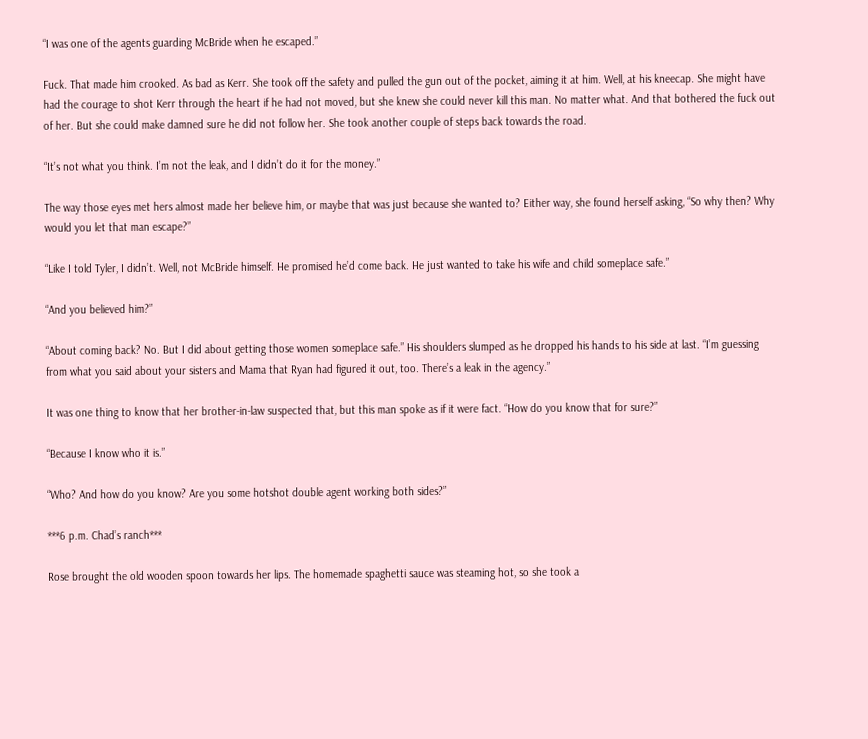“I was one of the agents guarding McBride when he escaped.”

Fuck. That made him crooked. As bad as Kerr. She took off the safety and pulled the gun out of the pocket, aiming it at him. Well, at his kneecap. She might have had the courage to shot Kerr through the heart if he had not moved, but she knew she could never kill this man. No matter what. And that bothered the fuck out of her. But she could make damned sure he did not follow her. She took another couple of steps back towards the road.

“It’s not what you think. I’m not the leak, and I didn’t do it for the money.”

The way those eyes met hers almost made her believe him, or maybe that was just because she wanted to? Either way, she found herself asking, “So why then? Why would you let that man escape?”

“Like I told Tyler, I didn’t. Well, not McBride himself. He promised he’d come back. He just wanted to take his wife and child someplace safe.”

“And you believed him?”

“About coming back? No. But I did about getting those women someplace safe.” His shoulders slumped as he dropped his hands to his side at last. “I’m guessing from what you said about your sisters and Mama that Ryan had figured it out, too. There’s a leak in the agency.”

It was one thing to know that her brother-in-law suspected that, but this man spoke as if it were fact. “How do you know that for sure?”

“Because I know who it is.”

“Who? And how do you know? Are you some hotshot double agent working both sides?”

***6 p.m. Chad’s ranch***

Rose brought the old wooden spoon towards her lips. The homemade spaghetti sauce was steaming hot, so she took a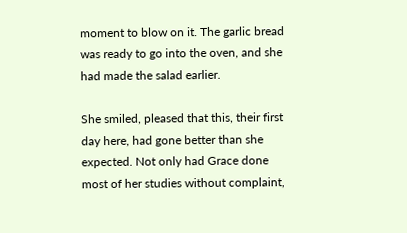moment to blow on it. The garlic bread was ready to go into the oven, and she had made the salad earlier.

She smiled, pleased that this, their first day here, had gone better than she expected. Not only had Grace done most of her studies without complaint,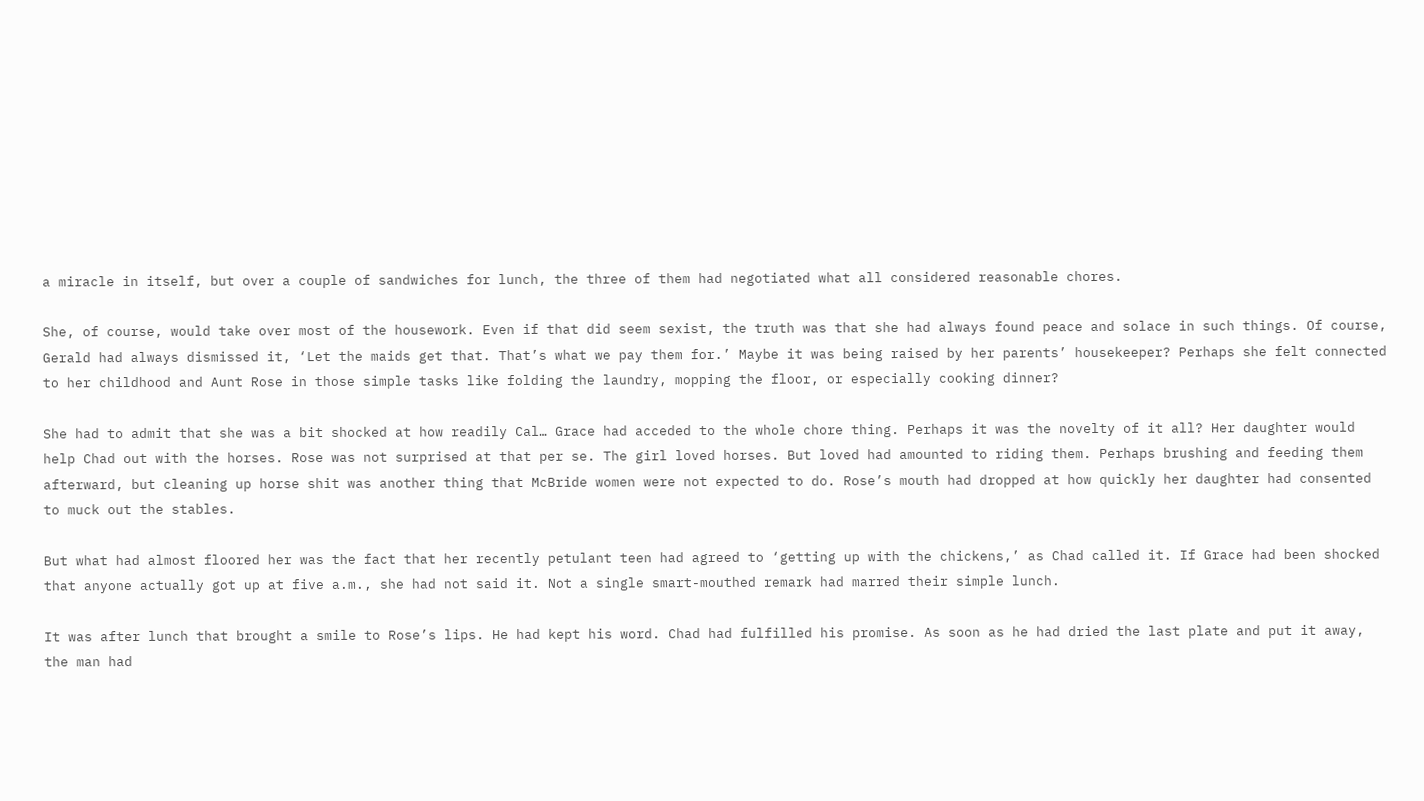a miracle in itself, but over a couple of sandwiches for lunch, the three of them had negotiated what all considered reasonable chores.

She, of course, would take over most of the housework. Even if that did seem sexist, the truth was that she had always found peace and solace in such things. Of course, Gerald had always dismissed it, ‘Let the maids get that. That’s what we pay them for.’ Maybe it was being raised by her parents’ housekeeper? Perhaps she felt connected to her childhood and Aunt Rose in those simple tasks like folding the laundry, mopping the floor, or especially cooking dinner?

She had to admit that she was a bit shocked at how readily Cal… Grace had acceded to the whole chore thing. Perhaps it was the novelty of it all? Her daughter would help Chad out with the horses. Rose was not surprised at that per se. The girl loved horses. But loved had amounted to riding them. Perhaps brushing and feeding them afterward, but cleaning up horse shit was another thing that McBride women were not expected to do. Rose’s mouth had dropped at how quickly her daughter had consented to muck out the stables.

But what had almost floored her was the fact that her recently petulant teen had agreed to ‘getting up with the chickens,’ as Chad called it. If Grace had been shocked that anyone actually got up at five a.m., she had not said it. Not a single smart-mouthed remark had marred their simple lunch.

It was after lunch that brought a smile to Rose’s lips. He had kept his word. Chad had fulfilled his promise. As soon as he had dried the last plate and put it away, the man had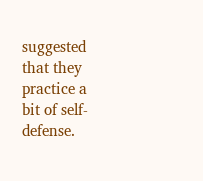suggested that they practice a bit of self-defense.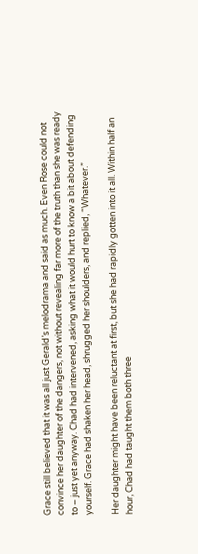Grace still believed that it was all just Gerald’s melodrama and said as much. Even Rose could not convince her daughter of the dangers, not without revealing far more of the truth than she was ready to – just yet anyway. Chad had intervened, asking what it would hurt to know a bit about defending yourself. Grace had shaken her head, shrugged her shoulders, and replied, “Whatever.”

Her daughter might have been reluctant at first, but she had rapidly gotten into it all. Within half an hour, Chad had taught them both three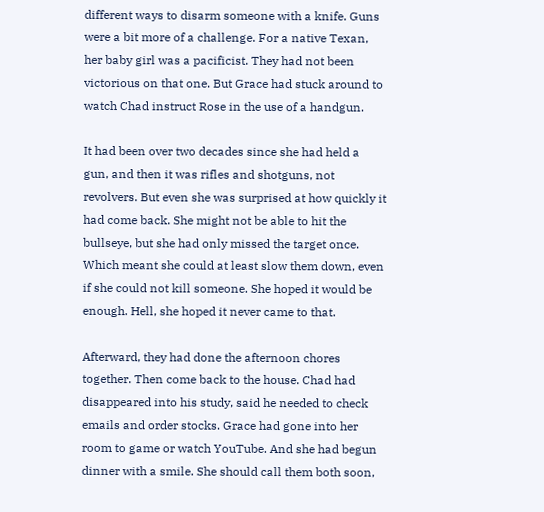different ways to disarm someone with a knife. Guns were a bit more of a challenge. For a native Texan, her baby girl was a pacificist. They had not been victorious on that one. But Grace had stuck around to watch Chad instruct Rose in the use of a handgun.

It had been over two decades since she had held a gun, and then it was rifles and shotguns, not revolvers. But even she was surprised at how quickly it had come back. She might not be able to hit the bullseye, but she had only missed the target once. Which meant she could at least slow them down, even if she could not kill someone. She hoped it would be enough. Hell, she hoped it never came to that.

Afterward, they had done the afternoon chores together. Then come back to the house. Chad had disappeared into his study, said he needed to check emails and order stocks. Grace had gone into her room to game or watch YouTube. And she had begun dinner with a smile. She should call them both soon,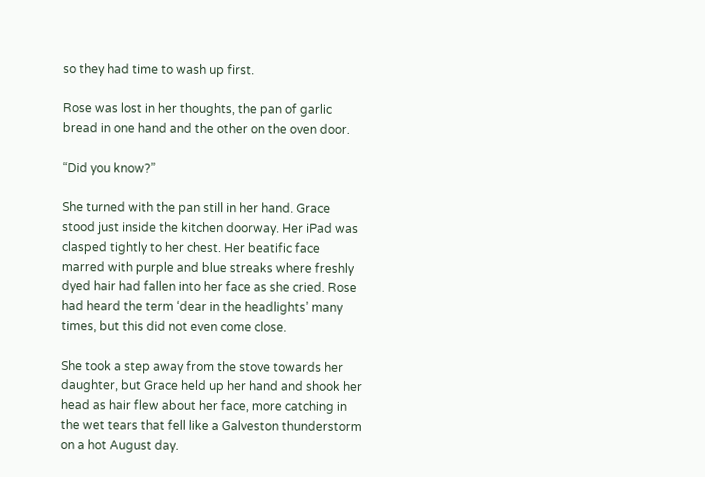so they had time to wash up first.

Rose was lost in her thoughts, the pan of garlic bread in one hand and the other on the oven door.

“Did you know?”

She turned with the pan still in her hand. Grace stood just inside the kitchen doorway. Her iPad was clasped tightly to her chest. Her beatific face marred with purple and blue streaks where freshly dyed hair had fallen into her face as she cried. Rose had heard the term ‘dear in the headlights’ many times, but this did not even come close.

She took a step away from the stove towards her daughter, but Grace held up her hand and shook her head as hair flew about her face, more catching in the wet tears that fell like a Galveston thunderstorm on a hot August day.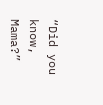“Did you know, Mama?”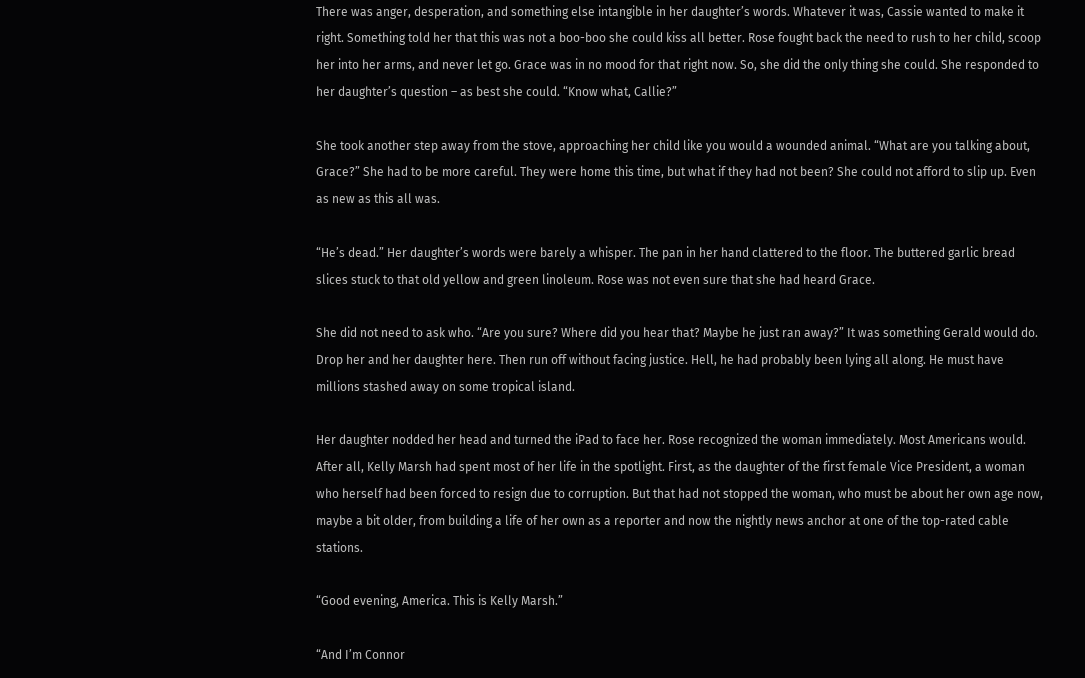There was anger, desperation, and something else intangible in her daughter’s words. Whatever it was, Cassie wanted to make it right. Something told her that this was not a boo-boo she could kiss all better. Rose fought back the need to rush to her child, scoop her into her arms, and never let go. Grace was in no mood for that right now. So, she did the only thing she could. She responded to her daughter’s question – as best she could. “Know what, Callie?”

She took another step away from the stove, approaching her child like you would a wounded animal. “What are you talking about, Grace?” She had to be more careful. They were home this time, but what if they had not been? She could not afford to slip up. Even as new as this all was.

“He’s dead.” Her daughter’s words were barely a whisper. The pan in her hand clattered to the floor. The buttered garlic bread slices stuck to that old yellow and green linoleum. Rose was not even sure that she had heard Grace.

She did not need to ask who. “Are you sure? Where did you hear that? Maybe he just ran away?” It was something Gerald would do. Drop her and her daughter here. Then run off without facing justice. Hell, he had probably been lying all along. He must have millions stashed away on some tropical island.

Her daughter nodded her head and turned the iPad to face her. Rose recognized the woman immediately. Most Americans would. After all, Kelly Marsh had spent most of her life in the spotlight. First, as the daughter of the first female Vice President, a woman who herself had been forced to resign due to corruption. But that had not stopped the woman, who must be about her own age now, maybe a bit older, from building a life of her own as a reporter and now the nightly news anchor at one of the top-rated cable stations.

“Good evening, America. This is Kelly Marsh.”

“And I’m Connor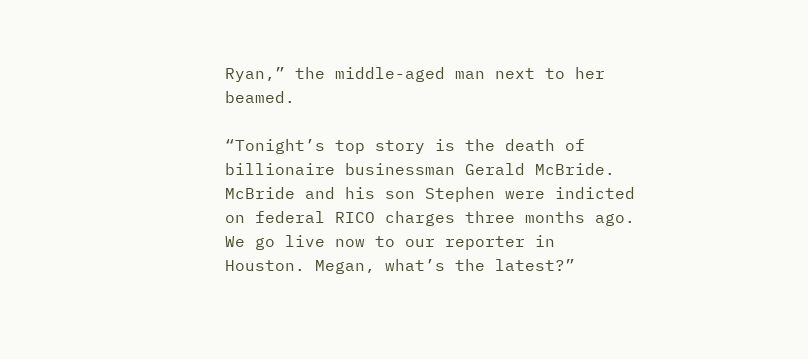Ryan,” the middle-aged man next to her beamed.

“Tonight’s top story is the death of billionaire businessman Gerald McBride. McBride and his son Stephen were indicted on federal RICO charges three months ago. We go live now to our reporter in Houston. Megan, what’s the latest?”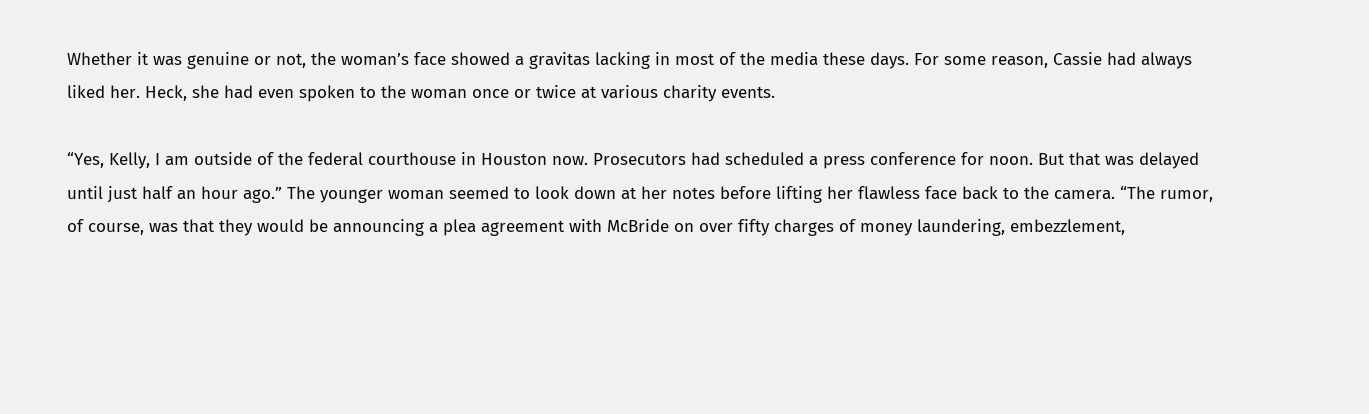Whether it was genuine or not, the woman’s face showed a gravitas lacking in most of the media these days. For some reason, Cassie had always liked her. Heck, she had even spoken to the woman once or twice at various charity events.

“Yes, Kelly, I am outside of the federal courthouse in Houston now. Prosecutors had scheduled a press conference for noon. But that was delayed until just half an hour ago.” The younger woman seemed to look down at her notes before lifting her flawless face back to the camera. “The rumor, of course, was that they would be announcing a plea agreement with McBride on over fifty charges of money laundering, embezzlement,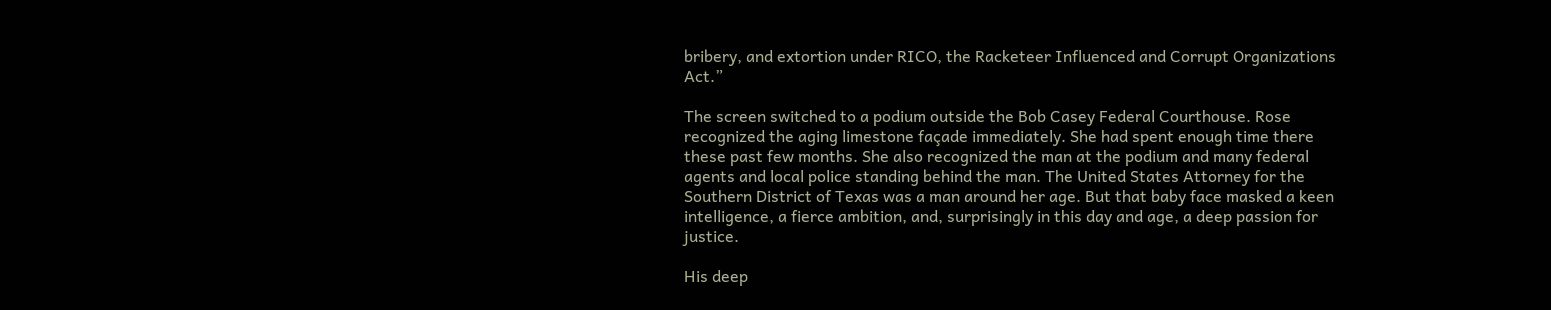bribery, and extortion under RICO, the Racketeer Influenced and Corrupt Organizations Act.”

The screen switched to a podium outside the Bob Casey Federal Courthouse. Rose recognized the aging limestone façade immediately. She had spent enough time there these past few months. She also recognized the man at the podium and many federal agents and local police standing behind the man. The United States Attorney for the Southern District of Texas was a man around her age. But that baby face masked a keen intelligence, a fierce ambition, and, surprisingly in this day and age, a deep passion for justice.

His deep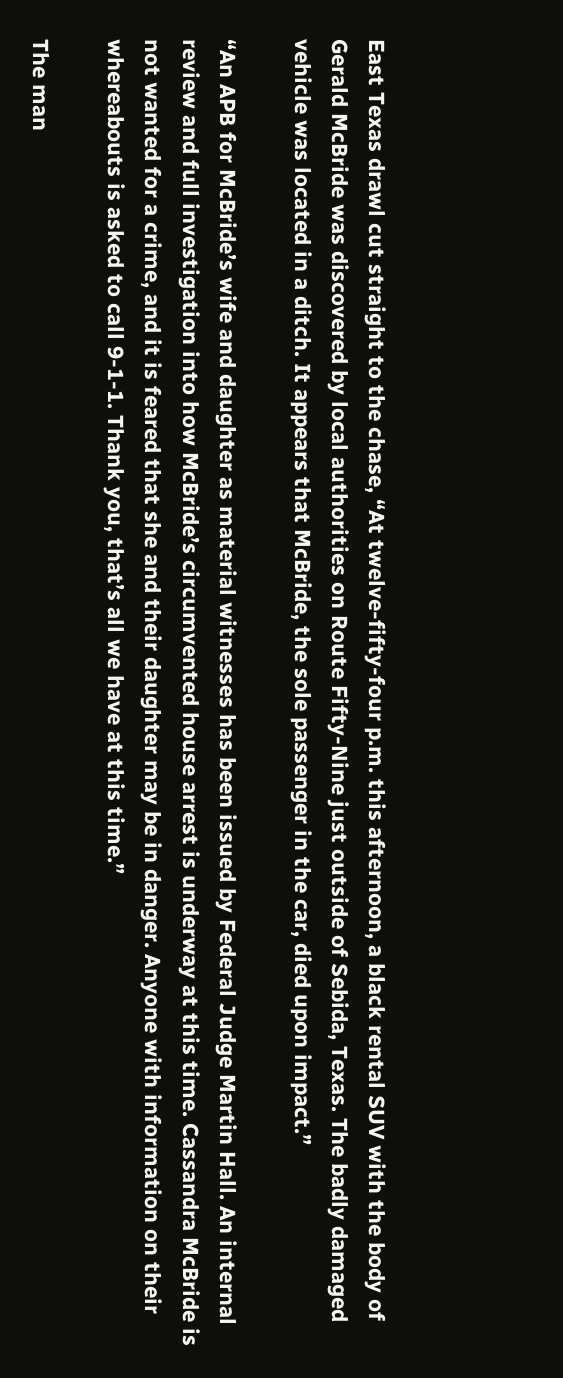East Texas drawl cut straight to the chase, “At twelve-fifty-four p.m. this afternoon, a black rental SUV with the body of Gerald McBride was discovered by local authorities on Route Fifty-Nine just outside of Sebida, Texas. The badly damaged vehicle was located in a ditch. It appears that McBride, the sole passenger in the car, died upon impact.”

“An APB for McBride’s wife and daughter as material witnesses has been issued by Federal Judge Martin Hall. An internal review and full investigation into how McBride’s circumvented house arrest is underway at this time. Cassandra McBride is not wanted for a crime, and it is feared that she and their daughter may be in danger. Anyone with information on their whereabouts is asked to call 9-1-1. Thank you, that’s all we have at this time.”

The man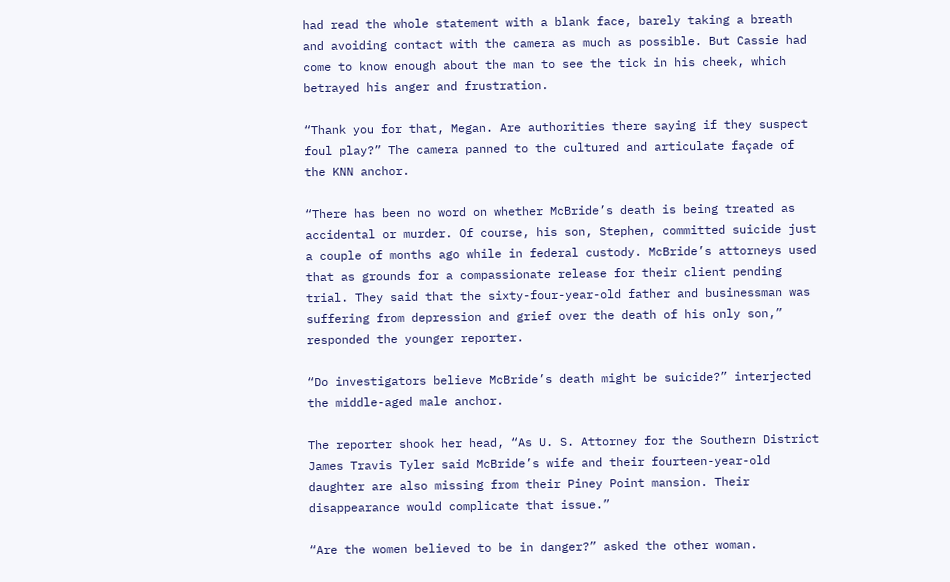had read the whole statement with a blank face, barely taking a breath and avoiding contact with the camera as much as possible. But Cassie had come to know enough about the man to see the tick in his cheek, which betrayed his anger and frustration.

“Thank you for that, Megan. Are authorities there saying if they suspect foul play?” The camera panned to the cultured and articulate façade of the KNN anchor.

“There has been no word on whether McBride’s death is being treated as accidental or murder. Of course, his son, Stephen, committed suicide just a couple of months ago while in federal custody. McBride’s attorneys used that as grounds for a compassionate release for their client pending trial. They said that the sixty-four-year-old father and businessman was suffering from depression and grief over the death of his only son,” responded the younger reporter.

“Do investigators believe McBride’s death might be suicide?” interjected the middle-aged male anchor.

The reporter shook her head, “As U. S. Attorney for the Southern District James Travis Tyler said McBride’s wife and their fourteen-year-old daughter are also missing from their Piney Point mansion. Their disappearance would complicate that issue.”

“Are the women believed to be in danger?” asked the other woman.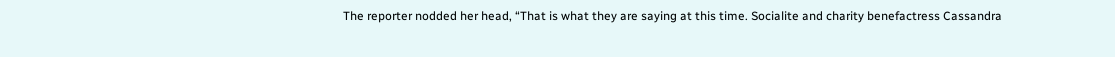The reporter nodded her head, “That is what they are saying at this time. Socialite and charity benefactress Cassandra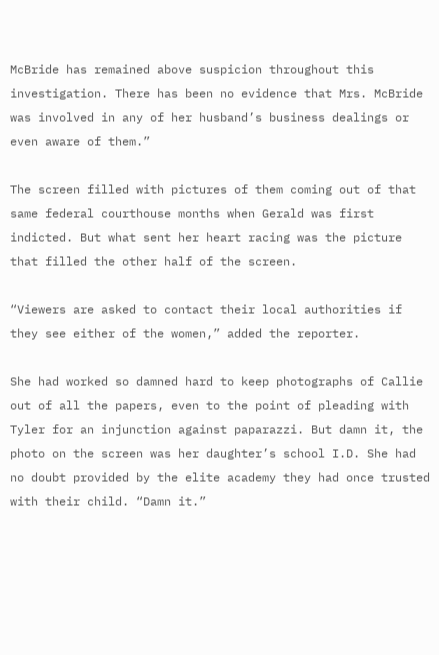McBride has remained above suspicion throughout this investigation. There has been no evidence that Mrs. McBride was involved in any of her husband’s business dealings or even aware of them.”

The screen filled with pictures of them coming out of that same federal courthouse months when Gerald was first indicted. But what sent her heart racing was the picture that filled the other half of the screen.

“Viewers are asked to contact their local authorities if they see either of the women,” added the reporter.

She had worked so damned hard to keep photographs of Callie out of all the papers, even to the point of pleading with Tyler for an injunction against paparazzi. But damn it, the photo on the screen was her daughter’s school I.D. She had no doubt provided by the elite academy they had once trusted with their child. “Damn it.”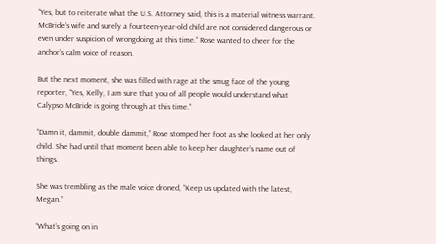“Yes, but to reiterate what the U.S. Attorney said, this is a material witness warrant. McBride’s wife and surely a fourteen-year-old child are not considered dangerous or even under suspicion of wrongdoing at this time.” Rose wanted to cheer for the anchor’s calm voice of reason.

But the next moment, she was filled with rage at the smug face of the young reporter, “Yes, Kelly, I am sure that you of all people would understand what Calypso McBride is going through at this time.”

“Damn it, dammit, double dammit,” Rose stomped her foot as she looked at her only child. She had until that moment been able to keep her daughter’s name out of things.

She was trembling as the male voice droned, “Keep us updated with the latest, Megan.”

“What’s going on in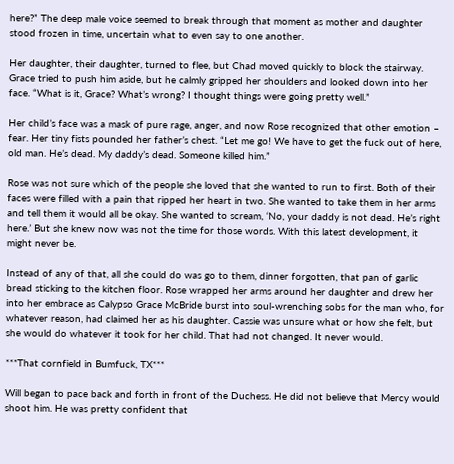here?” The deep male voice seemed to break through that moment as mother and daughter stood frozen in time, uncertain what to even say to one another.

Her daughter, their daughter, turned to flee, but Chad moved quickly to block the stairway. Grace tried to push him aside, but he calmly gripped her shoulders and looked down into her face. “What is it, Grace? What’s wrong? I thought things were going pretty well.”

Her child’s face was a mask of pure rage, anger, and now Rose recognized that other emotion – fear. Her tiny fists pounded her father’s chest. “Let me go! We have to get the fuck out of here, old man. He’s dead. My daddy’s dead. Someone killed him.”

Rose was not sure which of the people she loved that she wanted to run to first. Both of their faces were filled with a pain that ripped her heart in two. She wanted to take them in her arms and tell them it would all be okay. She wanted to scream, ‘No, your daddy is not dead. He’s right here.’ But she knew now was not the time for those words. With this latest development, it might never be.

Instead of any of that, all she could do was go to them, dinner forgotten, that pan of garlic bread sticking to the kitchen floor. Rose wrapped her arms around her daughter and drew her into her embrace as Calypso Grace McBride burst into soul-wrenching sobs for the man who, for whatever reason, had claimed her as his daughter. Cassie was unsure what or how she felt, but she would do whatever it took for her child. That had not changed. It never would.

***That cornfield in Bumfuck, TX***

Will began to pace back and forth in front of the Duchess. He did not believe that Mercy would shoot him. He was pretty confident that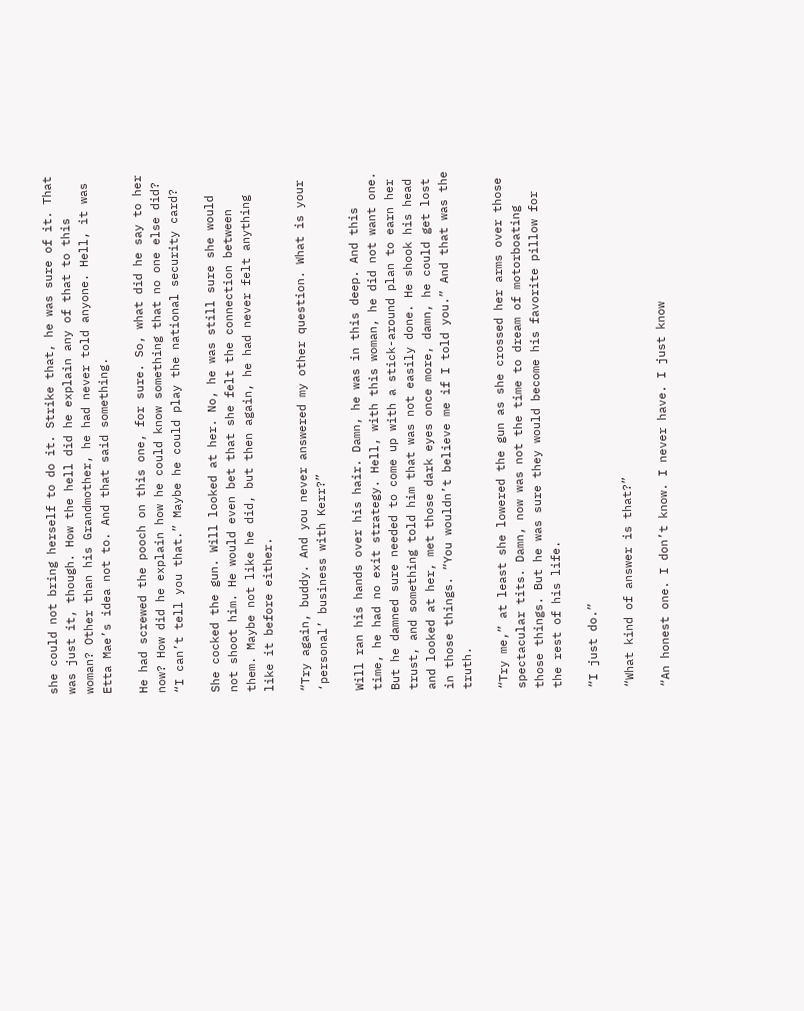she could not bring herself to do it. Strike that, he was sure of it. That was just it, though. How the hell did he explain any of that to this woman? Other than his Grandmother, he had never told anyone. Hell, it was Etta Mae’s idea not to. And that said something.

He had screwed the pooch on this one, for sure. So, what did he say to her now? How did he explain how he could know something that no one else did? “I can’t tell you that.” Maybe he could play the national security card?

She cocked the gun. Will looked at her. No, he was still sure she would not shoot him. He would even bet that she felt the connection between them. Maybe not like he did, but then again, he had never felt anything like it before either.

“Try again, buddy. And you never answered my other question. What is your ‘personal’ business with Kerr?”

Will ran his hands over his hair. Damn, he was in this deep. And this time, he had no exit strategy. Hell, with this woman, he did not want one. But he damned sure needed to come up with a stick-around plan to earn her trust, and something told him that was not easily done. He shook his head and looked at her, met those dark eyes once more, damn, he could get lost in those things. “You wouldn’t believe me if I told you.” And that was the truth.

“Try me,” at least she lowered the gun as she crossed her arms over those spectacular tits. Damn, now was not the time to dream of motorboating those things. But he was sure they would become his favorite pillow for the rest of his life.

“I just do.”

“What kind of answer is that?”

“An honest one. I don’t know. I never have. I just know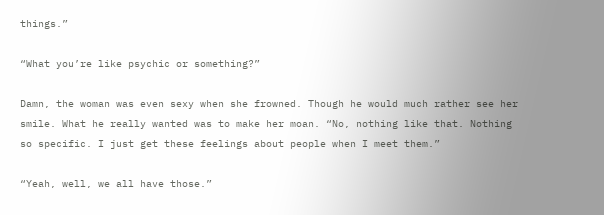things.”

“What you’re like psychic or something?”

Damn, the woman was even sexy when she frowned. Though he would much rather see her smile. What he really wanted was to make her moan. “No, nothing like that. Nothing so specific. I just get these feelings about people when I meet them.”

“Yeah, well, we all have those.”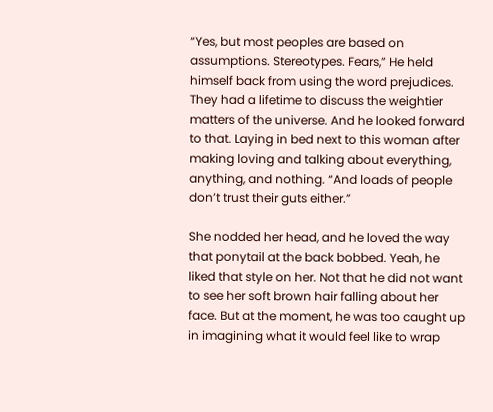“Yes, but most peoples are based on assumptions. Stereotypes. Fears,” He held himself back from using the word prejudices. They had a lifetime to discuss the weightier matters of the universe. And he looked forward to that. Laying in bed next to this woman after making loving and talking about everything, anything, and nothing. “And loads of people don’t trust their guts either.”

She nodded her head, and he loved the way that ponytail at the back bobbed. Yeah, he liked that style on her. Not that he did not want to see her soft brown hair falling about her face. But at the moment, he was too caught up in imagining what it would feel like to wrap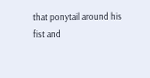that ponytail around his fist and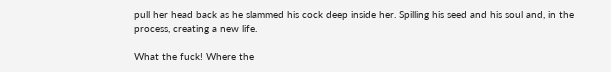pull her head back as he slammed his cock deep inside her. Spilling his seed and his soul and, in the process, creating a new life.

What the fuck! Where the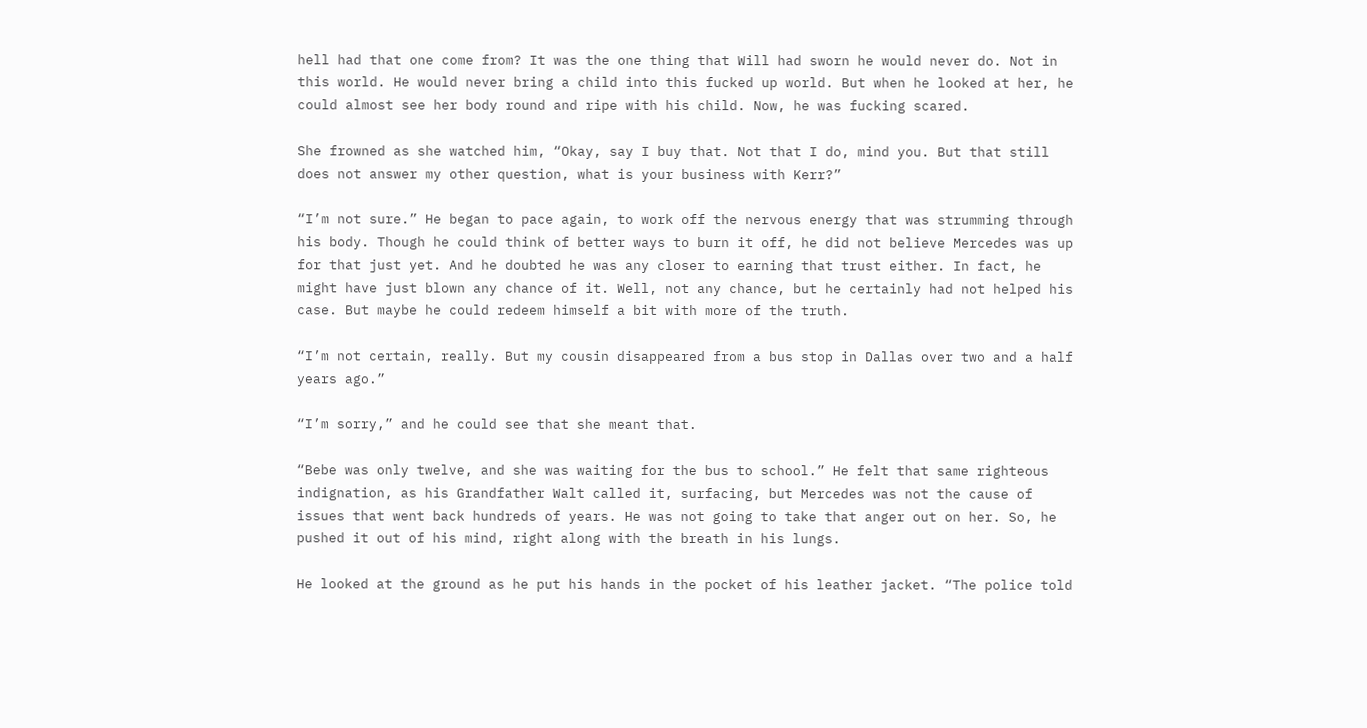hell had that one come from? It was the one thing that Will had sworn he would never do. Not in this world. He would never bring a child into this fucked up world. But when he looked at her, he could almost see her body round and ripe with his child. Now, he was fucking scared.

She frowned as she watched him, “Okay, say I buy that. Not that I do, mind you. But that still does not answer my other question, what is your business with Kerr?”

“I’m not sure.” He began to pace again, to work off the nervous energy that was strumming through his body. Though he could think of better ways to burn it off, he did not believe Mercedes was up for that just yet. And he doubted he was any closer to earning that trust either. In fact, he might have just blown any chance of it. Well, not any chance, but he certainly had not helped his case. But maybe he could redeem himself a bit with more of the truth.

“I’m not certain, really. But my cousin disappeared from a bus stop in Dallas over two and a half years ago.”

“I’m sorry,” and he could see that she meant that.

“Bebe was only twelve, and she was waiting for the bus to school.” He felt that same righteous indignation, as his Grandfather Walt called it, surfacing, but Mercedes was not the cause of issues that went back hundreds of years. He was not going to take that anger out on her. So, he pushed it out of his mind, right along with the breath in his lungs.

He looked at the ground as he put his hands in the pocket of his leather jacket. “The police told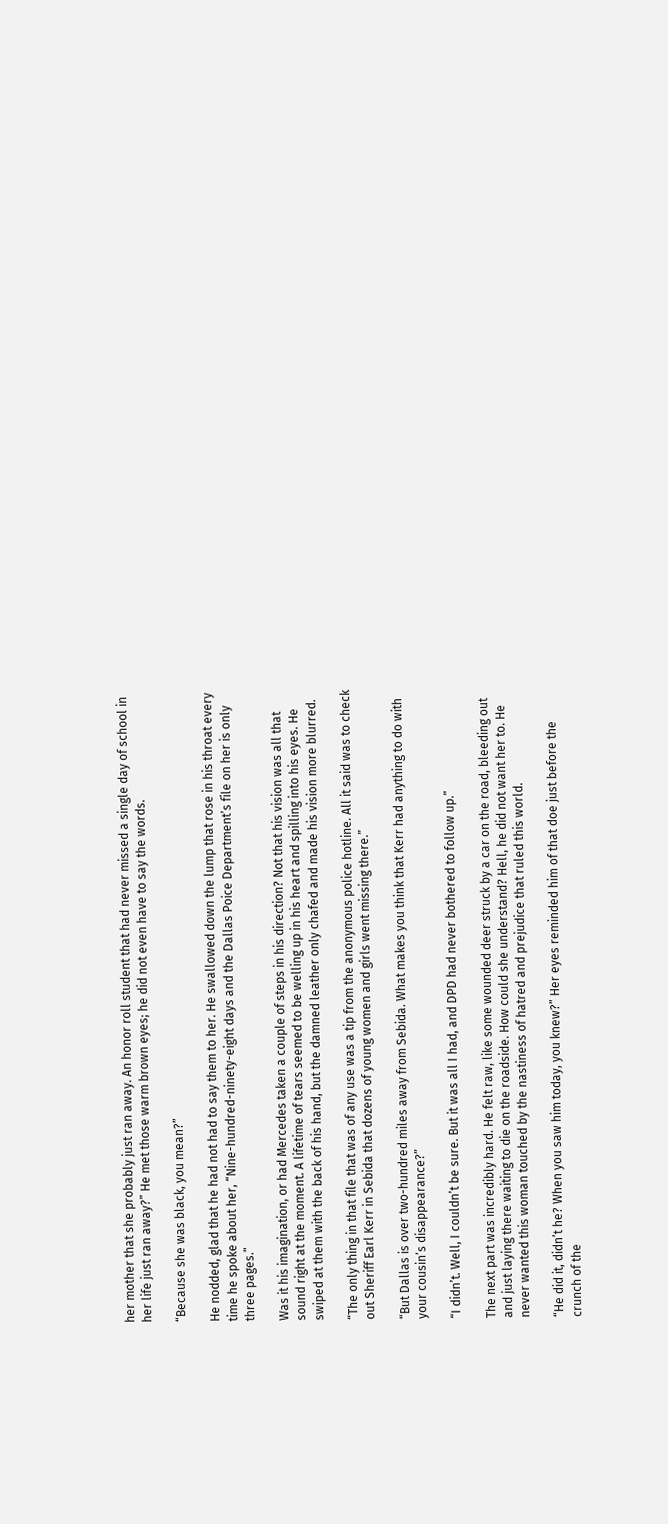her mother that she probably just ran away. An honor roll student that had never missed a single day of school in her life just ran away?” He met those warm brown eyes; he did not even have to say the words.

“Because she was black, you mean?”

He nodded, glad that he had not had to say them to her. He swallowed down the lump that rose in his throat every time he spoke about her, “Nine-hundred-ninety-eight days and the Dallas Poice Department’s file on her is only three pages.”

Was it his imagination, or had Mercedes taken a couple of steps in his direction? Not that his vision was all that sound right at the moment. A lifetime of tears seemed to be welling up in his heart and spilling into his eyes. He swiped at them with the back of his hand, but the damned leather only chafed and made his vision more blurred.

“The only thing in that file that was of any use was a tip from the anonymous police hotline. All it said was to check out Sheriff Earl Kerr in Sebida that dozens of young women and girls went missing there.”

“But Dallas is over two-hundred miles away from Sebida. What makes you think that Kerr had anything to do with your cousin’s disappearance?”

“I didn’t. Well, I couldn’t be sure. But it was all I had, and DPD had never bothered to follow up.”

The next part was incredibly hard. He felt raw, like some wounded deer struck by a car on the road, bleeding out and just laying there waiting to die on the roadside. How could she understand? Hell, he did not want her to. He never wanted this woman touched by the nastiness of hatred and prejudice that ruled this world.

“He did it, didn’t he? When you saw him today, you knew?” Her eyes reminded him of that doe just before the crunch of the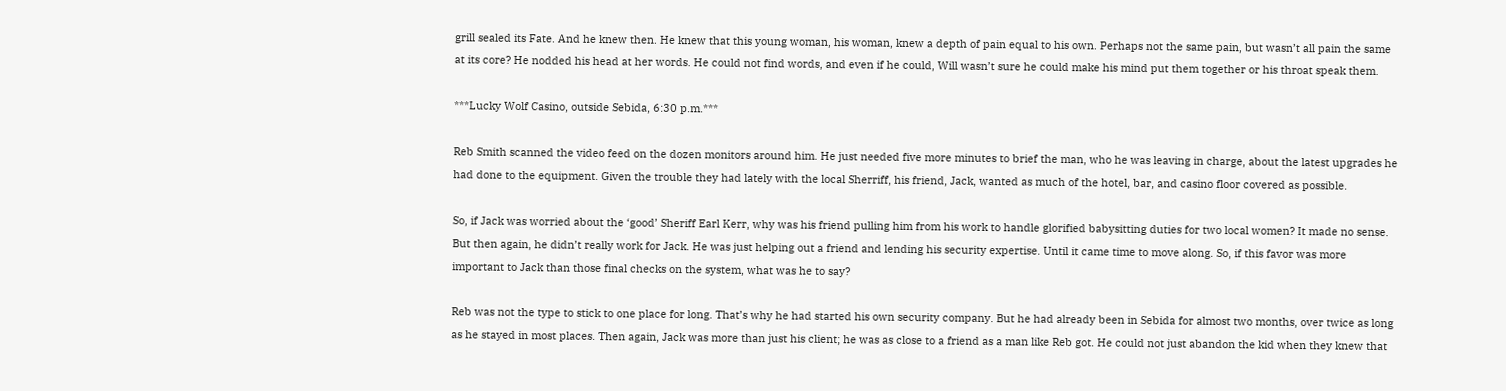grill sealed its Fate. And he knew then. He knew that this young woman, his woman, knew a depth of pain equal to his own. Perhaps not the same pain, but wasn’t all pain the same at its core? He nodded his head at her words. He could not find words, and even if he could, Will wasn’t sure he could make his mind put them together or his throat speak them.

***Lucky Wolf Casino, outside Sebida, 6:30 p.m.***

Reb Smith scanned the video feed on the dozen monitors around him. He just needed five more minutes to brief the man, who he was leaving in charge, about the latest upgrades he had done to the equipment. Given the trouble they had lately with the local Sherriff, his friend, Jack, wanted as much of the hotel, bar, and casino floor covered as possible.

So, if Jack was worried about the ‘good’ Sheriff Earl Kerr, why was his friend pulling him from his work to handle glorified babysitting duties for two local women? It made no sense. But then again, he didn’t really work for Jack. He was just helping out a friend and lending his security expertise. Until it came time to move along. So, if this favor was more important to Jack than those final checks on the system, what was he to say?

Reb was not the type to stick to one place for long. That’s why he had started his own security company. But he had already been in Sebida for almost two months, over twice as long as he stayed in most places. Then again, Jack was more than just his client; he was as close to a friend as a man like Reb got. He could not just abandon the kid when they knew that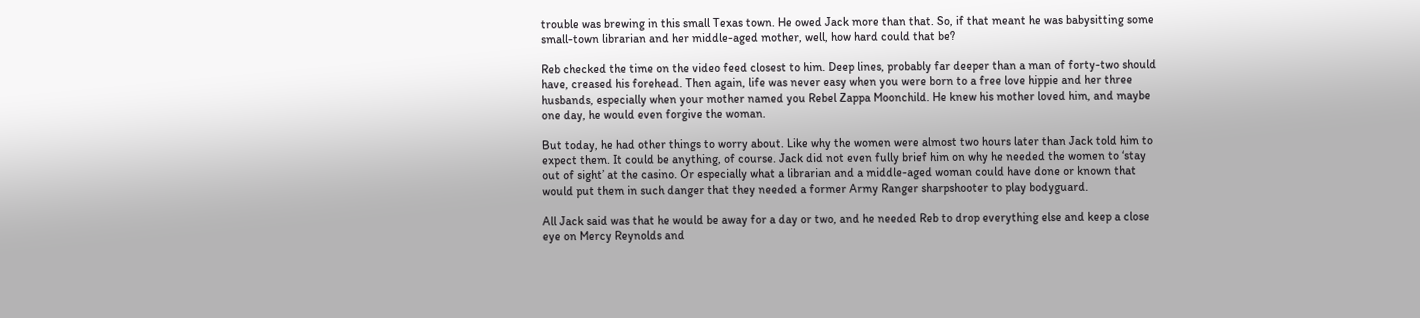trouble was brewing in this small Texas town. He owed Jack more than that. So, if that meant he was babysitting some small-town librarian and her middle-aged mother, well, how hard could that be?

Reb checked the time on the video feed closest to him. Deep lines, probably far deeper than a man of forty-two should have, creased his forehead. Then again, life was never easy when you were born to a free love hippie and her three husbands, especially when your mother named you Rebel Zappa Moonchild. He knew his mother loved him, and maybe one day, he would even forgive the woman.

But today, he had other things to worry about. Like why the women were almost two hours later than Jack told him to expect them. It could be anything, of course. Jack did not even fully brief him on why he needed the women to ‘stay out of sight’ at the casino. Or especially what a librarian and a middle-aged woman could have done or known that would put them in such danger that they needed a former Army Ranger sharpshooter to play bodyguard.

All Jack said was that he would be away for a day or two, and he needed Reb to drop everything else and keep a close eye on Mercy Reynolds and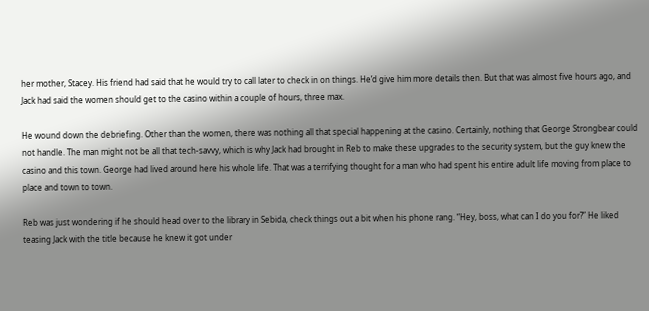her mother, Stacey. His friend had said that he would try to call later to check in on things. He’d give him more details then. But that was almost five hours ago, and Jack had said the women should get to the casino within a couple of hours, three max.

He wound down the debriefing. Other than the women, there was nothing all that special happening at the casino. Certainly, nothing that George Strongbear could not handle. The man might not be all that tech-savvy, which is why Jack had brought in Reb to make these upgrades to the security system, but the guy knew the casino and this town. George had lived around here his whole life. That was a terrifying thought for a man who had spent his entire adult life moving from place to place and town to town.

Reb was just wondering if he should head over to the library in Sebida, check things out a bit when his phone rang. “Hey, boss, what can I do you for?” He liked teasing Jack with the title because he knew it got under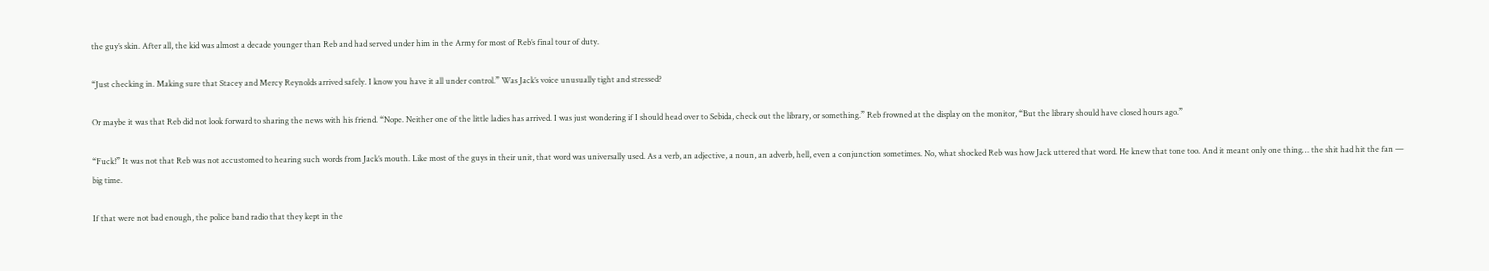the guy’s skin. After all, the kid was almost a decade younger than Reb and had served under him in the Army for most of Reb’s final tour of duty.

“Just checking in. Making sure that Stacey and Mercy Reynolds arrived safely. I know you have it all under control.” Was Jack’s voice unusually tight and stressed?

Or maybe it was that Reb did not look forward to sharing the news with his friend. “Nope. Neither one of the little ladies has arrived. I was just wondering if I should head over to Sebida, check out the library, or something.” Reb frowned at the display on the monitor, “But the library should have closed hours ago.”

“Fuck!” It was not that Reb was not accustomed to hearing such words from Jack’s mouth. Like most of the guys in their unit, that word was universally used. As a verb, an adjective, a noun, an adverb, hell, even a conjunction sometimes. No, what shocked Reb was how Jack uttered that word. He knew that tone too. And it meant only one thing… the shit had hit the fan — big time.

If that were not bad enough, the police band radio that they kept in the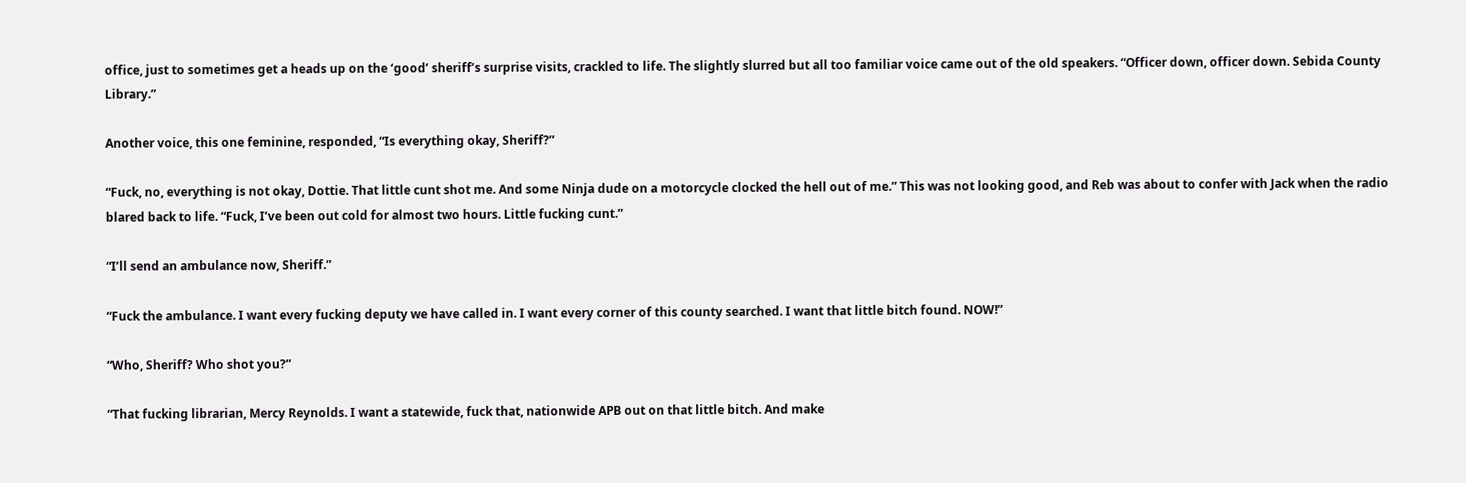office, just to sometimes get a heads up on the ‘good’ sheriff’s surprise visits, crackled to life. The slightly slurred but all too familiar voice came out of the old speakers. “Officer down, officer down. Sebida County Library.”

Another voice, this one feminine, responded, “Is everything okay, Sheriff?”

“Fuck, no, everything is not okay, Dottie. That little cunt shot me. And some Ninja dude on a motorcycle clocked the hell out of me.” This was not looking good, and Reb was about to confer with Jack when the radio blared back to life. “Fuck, I’ve been out cold for almost two hours. Little fucking cunt.”

“I’ll send an ambulance now, Sheriff.”

“Fuck the ambulance. I want every fucking deputy we have called in. I want every corner of this county searched. I want that little bitch found. NOW!”

“Who, Sheriff? Who shot you?”

“That fucking librarian, Mercy Reynolds. I want a statewide, fuck that, nationwide APB out on that little bitch. And make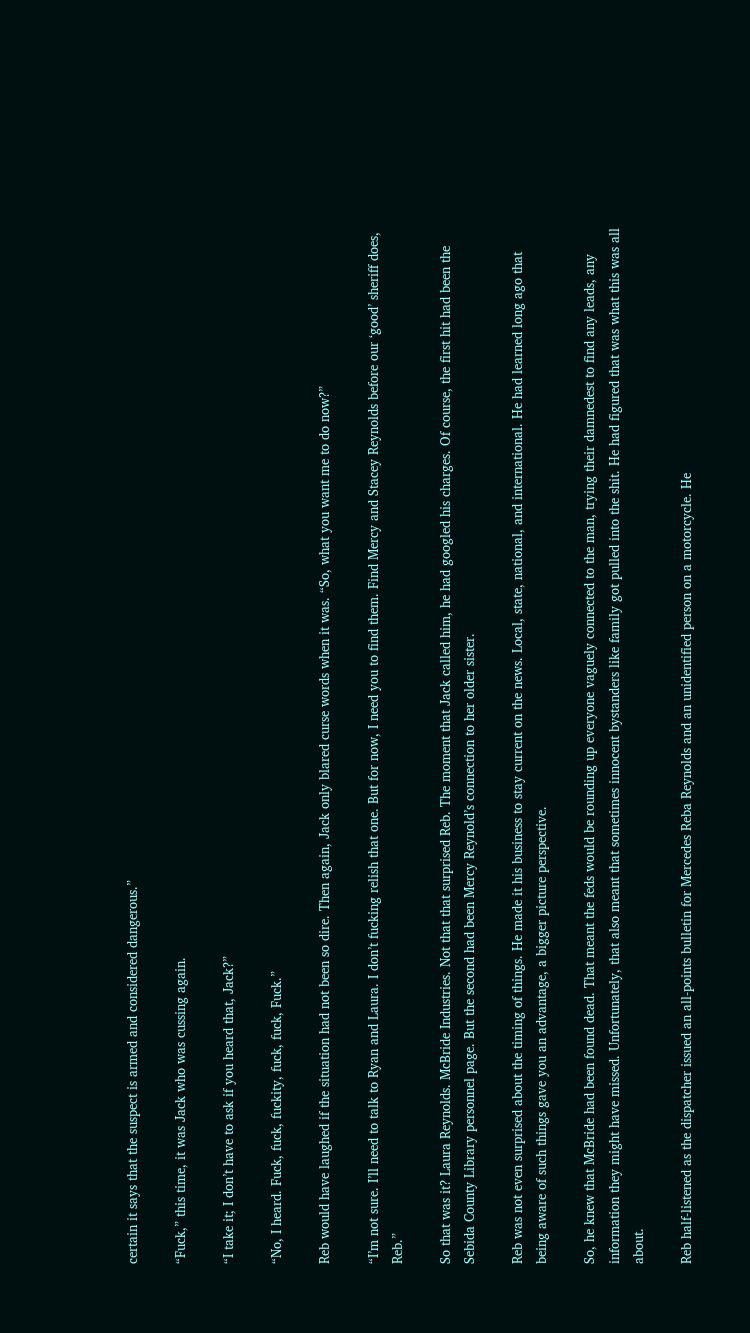certain it says that the suspect is armed and considered dangerous.”

“Fuck,” this time, it was Jack who was cussing again.

“I take it; I don’t have to ask if you heard that, Jack?”

“No, I heard. Fuck, fuck, fuckity, fuck, fuck, Fuck.”

Reb would have laughed if the situation had not been so dire. Then again, Jack only blared curse words when it was. “So, what you want me to do now?”

“I’m not sure. I’ll need to talk to Ryan and Laura. I don’t fucking relish that one. But for now, I need you to find them. Find Mercy and Stacey Reynolds before our ‘good’ sheriff does, Reb.”

So that was it? Laura Reynolds. McBride Industries. Not that that surprised Reb. The moment that Jack called him, he had googled his charges. Of course, the first hit had been the Sebida County Library personnel page. But the second had been Mercy Reynold’s connection to her older sister.

Reb was not even surprised about the timing of things. He made it his business to stay current on the news. Local, state, national, and international. He had learned long ago that being aware of such things gave you an advantage, a bigger picture perspective.

So, he knew that McBride had been found dead. That meant the feds would be rounding up everyone vaguely connected to the man, trying their damnedest to find any leads, any information they might have missed. Unfortunately, that also meant that sometimes innocent bystanders like family got pulled into the shit. He had figured that was what this was all about.

Reb half-listened as the dispatcher issued an all-points bulletin for Mercedes Reba Reynolds and an unidentified person on a motorcycle. He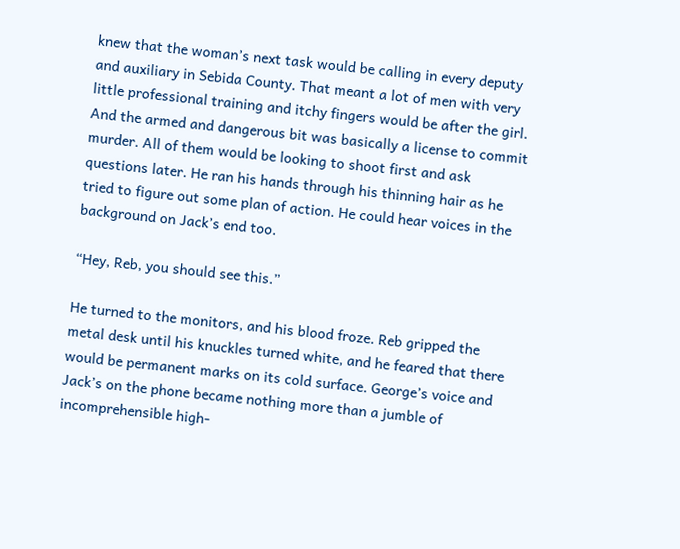knew that the woman’s next task would be calling in every deputy and auxiliary in Sebida County. That meant a lot of men with very little professional training and itchy fingers would be after the girl. And the armed and dangerous bit was basically a license to commit murder. All of them would be looking to shoot first and ask questions later. He ran his hands through his thinning hair as he tried to figure out some plan of action. He could hear voices in the background on Jack’s end too.

“Hey, Reb, you should see this.”

He turned to the monitors, and his blood froze. Reb gripped the metal desk until his knuckles turned white, and he feared that there would be permanent marks on its cold surface. George’s voice and Jack’s on the phone became nothing more than a jumble of incomprehensible high-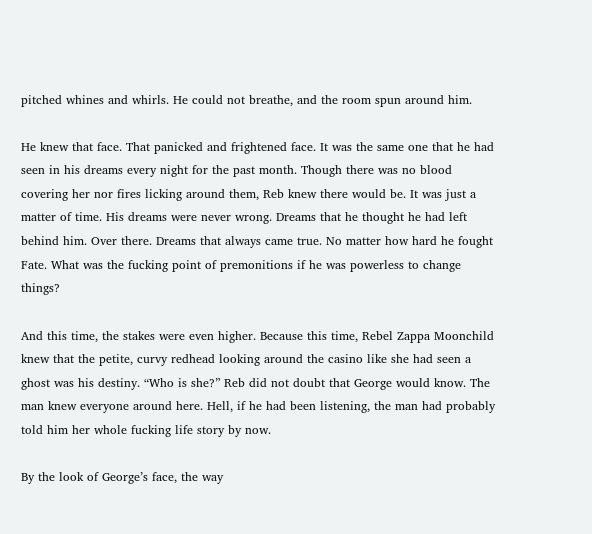pitched whines and whirls. He could not breathe, and the room spun around him.

He knew that face. That panicked and frightened face. It was the same one that he had seen in his dreams every night for the past month. Though there was no blood covering her nor fires licking around them, Reb knew there would be. It was just a matter of time. His dreams were never wrong. Dreams that he thought he had left behind him. Over there. Dreams that always came true. No matter how hard he fought Fate. What was the fucking point of premonitions if he was powerless to change things?

And this time, the stakes were even higher. Because this time, Rebel Zappa Moonchild knew that the petite, curvy redhead looking around the casino like she had seen a ghost was his destiny. “Who is she?” Reb did not doubt that George would know. The man knew everyone around here. Hell, if he had been listening, the man had probably told him her whole fucking life story by now.

By the look of George’s face, the way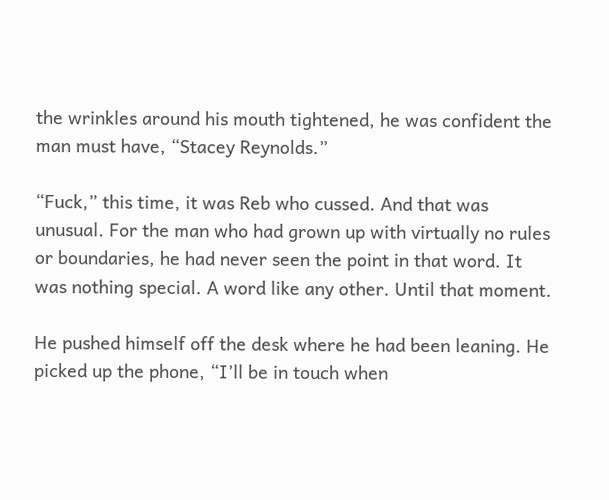the wrinkles around his mouth tightened, he was confident the man must have, “Stacey Reynolds.”

“Fuck,” this time, it was Reb who cussed. And that was unusual. For the man who had grown up with virtually no rules or boundaries, he had never seen the point in that word. It was nothing special. A word like any other. Until that moment.

He pushed himself off the desk where he had been leaning. He picked up the phone, “I’ll be in touch when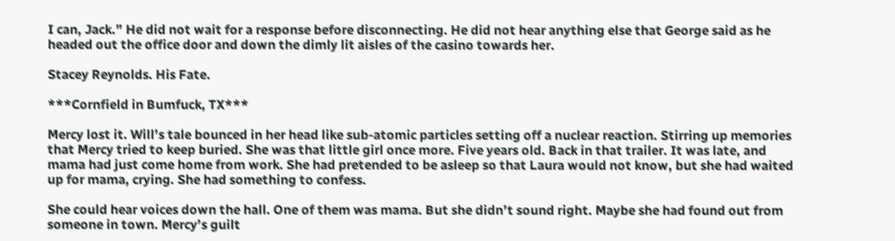I can, Jack.” He did not wait for a response before disconnecting. He did not hear anything else that George said as he headed out the office door and down the dimly lit aisles of the casino towards her.

Stacey Reynolds. His Fate.

***Cornfield in Bumfuck, TX***

Mercy lost it. Will’s tale bounced in her head like sub-atomic particles setting off a nuclear reaction. Stirring up memories that Mercy tried to keep buried. She was that little girl once more. Five years old. Back in that trailer. It was late, and mama had just come home from work. She had pretended to be asleep so that Laura would not know, but she had waited up for mama, crying. She had something to confess.

She could hear voices down the hall. One of them was mama. But she didn’t sound right. Maybe she had found out from someone in town. Mercy’s guilt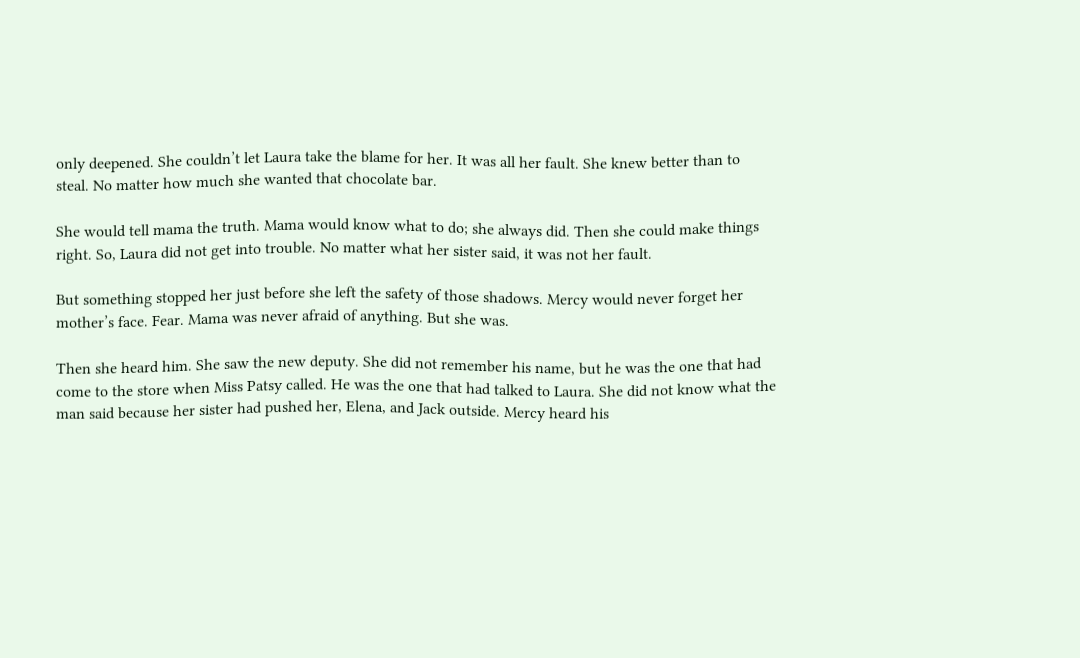only deepened. She couldn’t let Laura take the blame for her. It was all her fault. She knew better than to steal. No matter how much she wanted that chocolate bar.

She would tell mama the truth. Mama would know what to do; she always did. Then she could make things right. So, Laura did not get into trouble. No matter what her sister said, it was not her fault.

But something stopped her just before she left the safety of those shadows. Mercy would never forget her mother’s face. Fear. Mama was never afraid of anything. But she was.

Then she heard him. She saw the new deputy. She did not remember his name, but he was the one that had come to the store when Miss Patsy called. He was the one that had talked to Laura. She did not know what the man said because her sister had pushed her, Elena, and Jack outside. Mercy heard his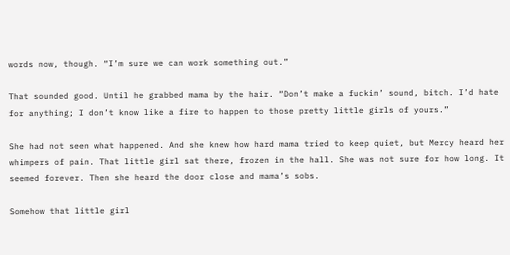words now, though. “I’m sure we can work something out.”

That sounded good. Until he grabbed mama by the hair. “Don’t make a fuckin’ sound, bitch. I’d hate for anything; I don’t know like a fire to happen to those pretty little girls of yours.”

She had not seen what happened. And she knew how hard mama tried to keep quiet, but Mercy heard her whimpers of pain. That little girl sat there, frozen in the hall. She was not sure for how long. It seemed forever. Then she heard the door close and mama’s sobs.

Somehow that little girl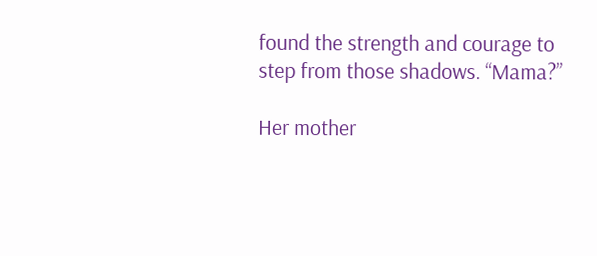found the strength and courage to step from those shadows. “Mama?”

Her mother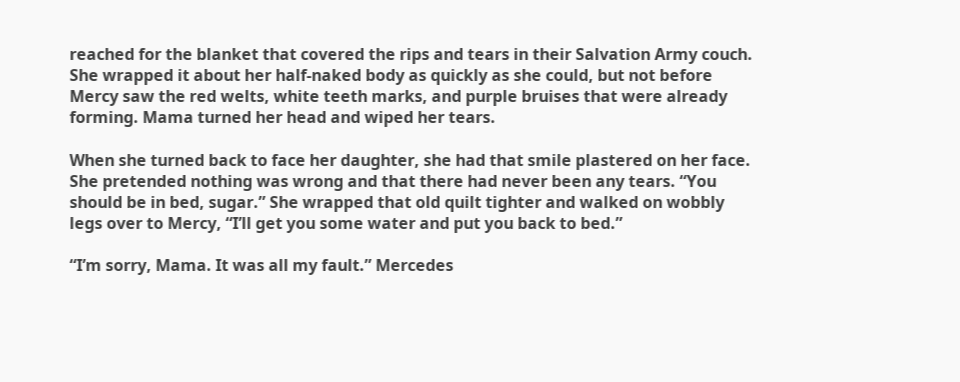reached for the blanket that covered the rips and tears in their Salvation Army couch. She wrapped it about her half-naked body as quickly as she could, but not before Mercy saw the red welts, white teeth marks, and purple bruises that were already forming. Mama turned her head and wiped her tears.

When she turned back to face her daughter, she had that smile plastered on her face. She pretended nothing was wrong and that there had never been any tears. “You should be in bed, sugar.” She wrapped that old quilt tighter and walked on wobbly legs over to Mercy, “I’ll get you some water and put you back to bed.”

“I’m sorry, Mama. It was all my fault.” Mercedes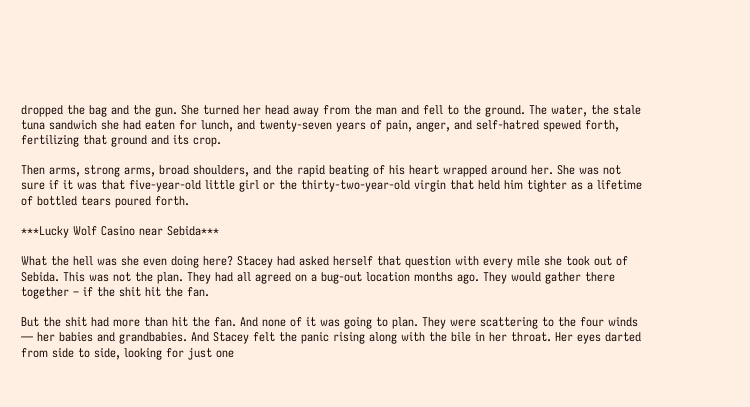dropped the bag and the gun. She turned her head away from the man and fell to the ground. The water, the stale tuna sandwich she had eaten for lunch, and twenty-seven years of pain, anger, and self-hatred spewed forth, fertilizing that ground and its crop.

Then arms, strong arms, broad shoulders, and the rapid beating of his heart wrapped around her. She was not sure if it was that five-year-old little girl or the thirty-two-year-old virgin that held him tighter as a lifetime of bottled tears poured forth.

***Lucky Wolf Casino near Sebida***

What the hell was she even doing here? Stacey had asked herself that question with every mile she took out of Sebida. This was not the plan. They had all agreed on a bug-out location months ago. They would gather there together – if the shit hit the fan.

But the shit had more than hit the fan. And none of it was going to plan. They were scattering to the four winds — her babies and grandbabies. And Stacey felt the panic rising along with the bile in her throat. Her eyes darted from side to side, looking for just one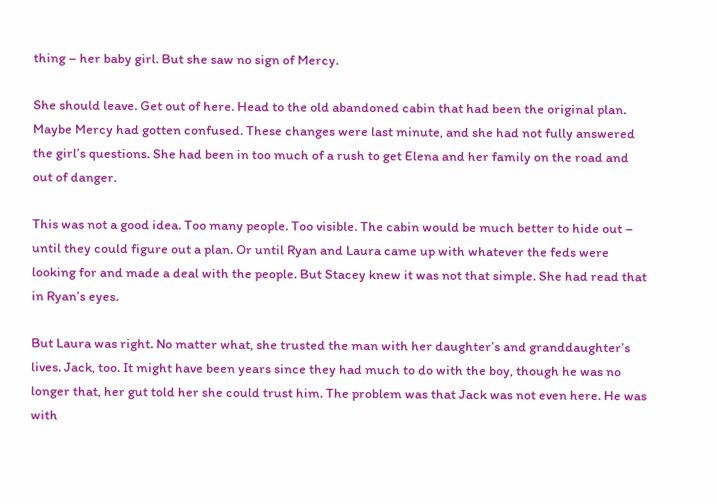thing – her baby girl. But she saw no sign of Mercy.

She should leave. Get out of here. Head to the old abandoned cabin that had been the original plan. Maybe Mercy had gotten confused. These changes were last minute, and she had not fully answered the girl’s questions. She had been in too much of a rush to get Elena and her family on the road and out of danger.

This was not a good idea. Too many people. Too visible. The cabin would be much better to hide out – until they could figure out a plan. Or until Ryan and Laura came up with whatever the feds were looking for and made a deal with the people. But Stacey knew it was not that simple. She had read that in Ryan’s eyes.

But Laura was right. No matter what, she trusted the man with her daughter’s and granddaughter’s lives. Jack, too. It might have been years since they had much to do with the boy, though he was no longer that, her gut told her she could trust him. The problem was that Jack was not even here. He was with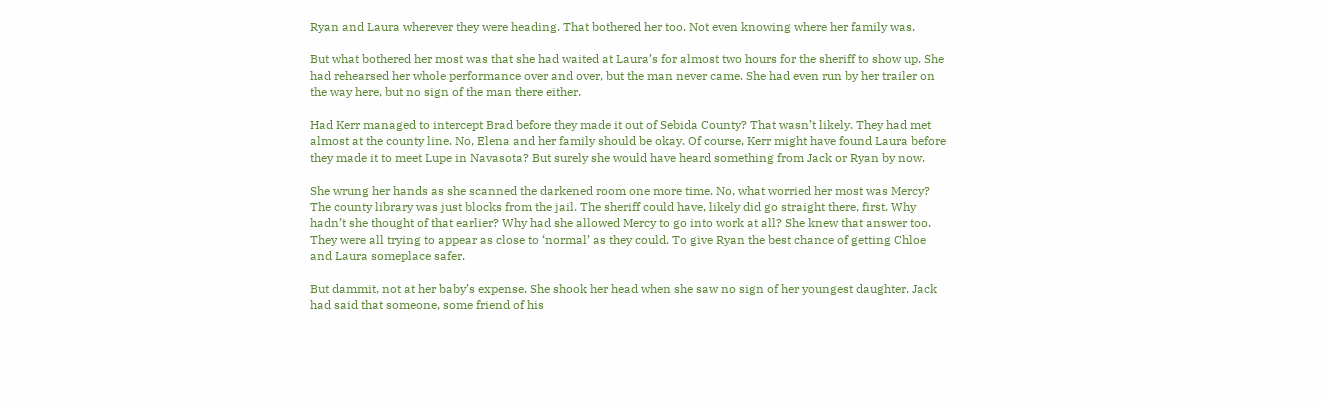Ryan and Laura wherever they were heading. That bothered her too. Not even knowing where her family was.

But what bothered her most was that she had waited at Laura’s for almost two hours for the sheriff to show up. She had rehearsed her whole performance over and over, but the man never came. She had even run by her trailer on the way here, but no sign of the man there either.

Had Kerr managed to intercept Brad before they made it out of Sebida County? That wasn’t likely. They had met almost at the county line. No, Elena and her family should be okay. Of course, Kerr might have found Laura before they made it to meet Lupe in Navasota? But surely she would have heard something from Jack or Ryan by now.

She wrung her hands as she scanned the darkened room one more time. No, what worried her most was Mercy? The county library was just blocks from the jail. The sheriff could have, likely did go straight there, first. Why hadn’t she thought of that earlier? Why had she allowed Mercy to go into work at all? She knew that answer too. They were all trying to appear as close to ‘normal’ as they could. To give Ryan the best chance of getting Chloe and Laura someplace safer.

But dammit, not at her baby’s expense. She shook her head when she saw no sign of her youngest daughter. Jack had said that someone, some friend of his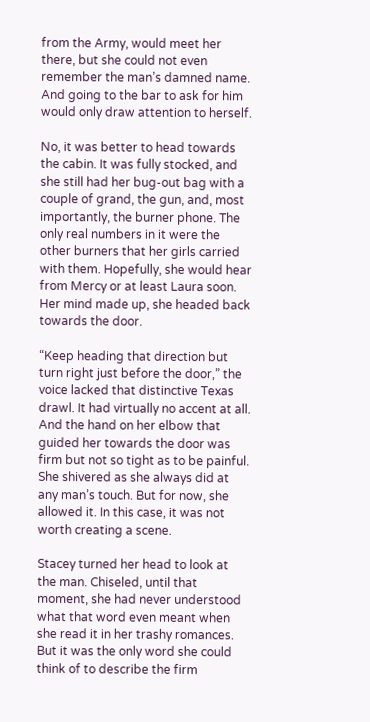from the Army, would meet her there, but she could not even remember the man’s damned name. And going to the bar to ask for him would only draw attention to herself.

No, it was better to head towards the cabin. It was fully stocked, and she still had her bug-out bag with a couple of grand, the gun, and, most importantly, the burner phone. The only real numbers in it were the other burners that her girls carried with them. Hopefully, she would hear from Mercy or at least Laura soon. Her mind made up, she headed back towards the door.

“Keep heading that direction but turn right just before the door,” the voice lacked that distinctive Texas drawl. It had virtually no accent at all. And the hand on her elbow that guided her towards the door was firm but not so tight as to be painful. She shivered as she always did at any man’s touch. But for now, she allowed it. In this case, it was not worth creating a scene.

Stacey turned her head to look at the man. Chiseled, until that moment, she had never understood what that word even meant when she read it in her trashy romances. But it was the only word she could think of to describe the firm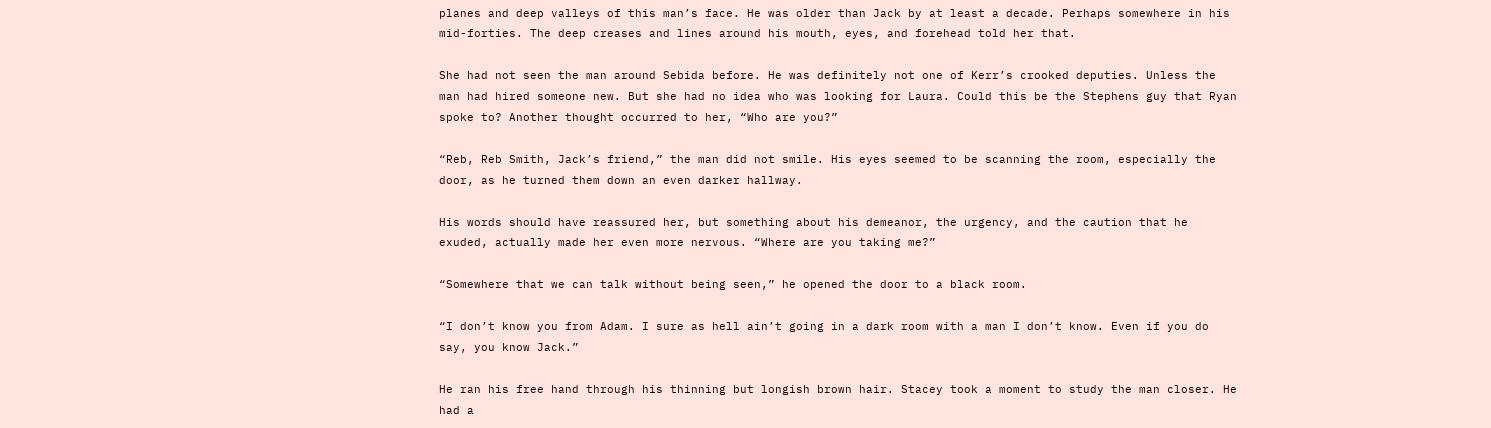planes and deep valleys of this man’s face. He was older than Jack by at least a decade. Perhaps somewhere in his mid-forties. The deep creases and lines around his mouth, eyes, and forehead told her that.

She had not seen the man around Sebida before. He was definitely not one of Kerr’s crooked deputies. Unless the man had hired someone new. But she had no idea who was looking for Laura. Could this be the Stephens guy that Ryan spoke to? Another thought occurred to her, “Who are you?”

“Reb, Reb Smith, Jack’s friend,” the man did not smile. His eyes seemed to be scanning the room, especially the door, as he turned them down an even darker hallway.

His words should have reassured her, but something about his demeanor, the urgency, and the caution that he exuded, actually made her even more nervous. “Where are you taking me?”

“Somewhere that we can talk without being seen,” he opened the door to a black room.

“I don’t know you from Adam. I sure as hell ain’t going in a dark room with a man I don’t know. Even if you do say, you know Jack.”

He ran his free hand through his thinning but longish brown hair. Stacey took a moment to study the man closer. He had a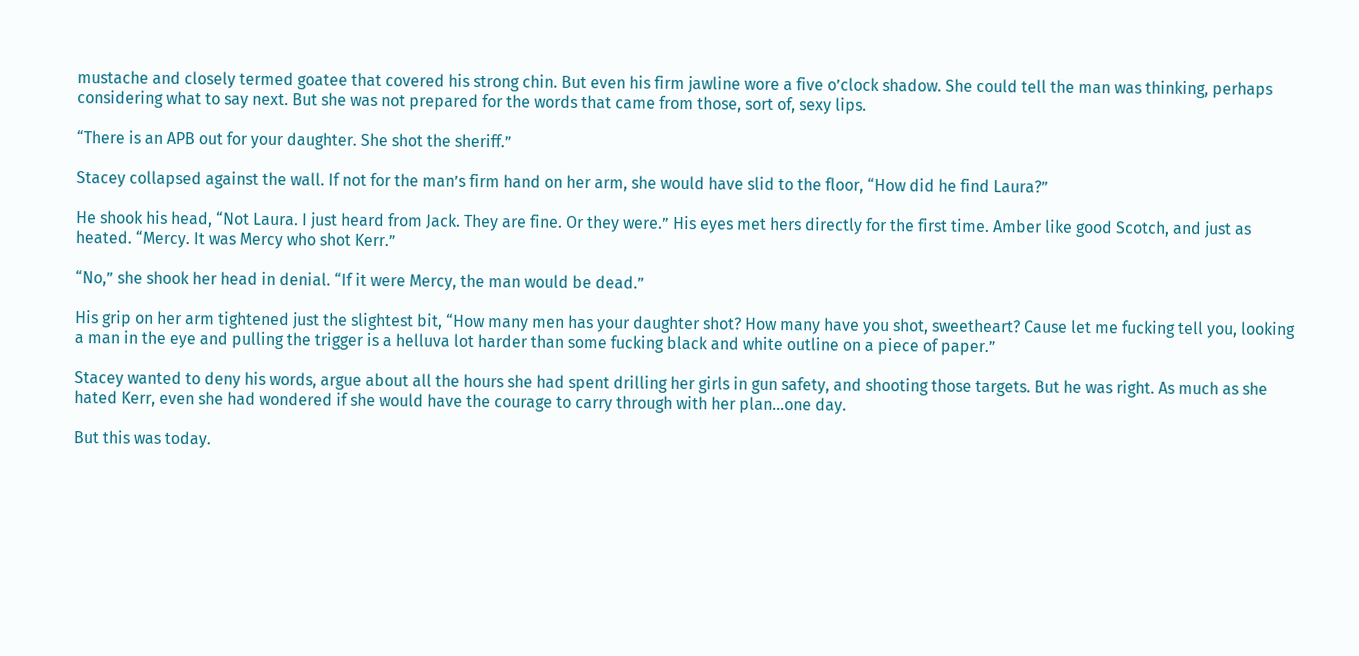mustache and closely termed goatee that covered his strong chin. But even his firm jawline wore a five o’clock shadow. She could tell the man was thinking, perhaps considering what to say next. But she was not prepared for the words that came from those, sort of, sexy lips.

“There is an APB out for your daughter. She shot the sheriff.”

Stacey collapsed against the wall. If not for the man’s firm hand on her arm, she would have slid to the floor, “How did he find Laura?”

He shook his head, “Not Laura. I just heard from Jack. They are fine. Or they were.” His eyes met hers directly for the first time. Amber like good Scotch, and just as heated. “Mercy. It was Mercy who shot Kerr.”

“No,” she shook her head in denial. “If it were Mercy, the man would be dead.”

His grip on her arm tightened just the slightest bit, “How many men has your daughter shot? How many have you shot, sweetheart? Cause let me fucking tell you, looking a man in the eye and pulling the trigger is a helluva lot harder than some fucking black and white outline on a piece of paper.”

Stacey wanted to deny his words, argue about all the hours she had spent drilling her girls in gun safety, and shooting those targets. But he was right. As much as she hated Kerr, even she had wondered if she would have the courage to carry through with her plan…one day.

But this was today.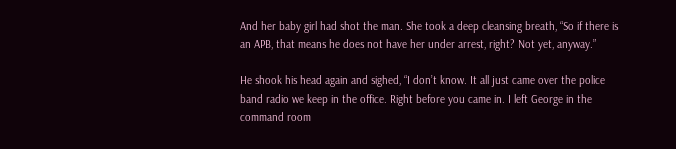And her baby girl had shot the man. She took a deep cleansing breath, “So if there is an APB, that means he does not have her under arrest, right? Not yet, anyway.”

He shook his head again and sighed, “I don’t know. It all just came over the police band radio we keep in the office. Right before you came in. I left George in the command room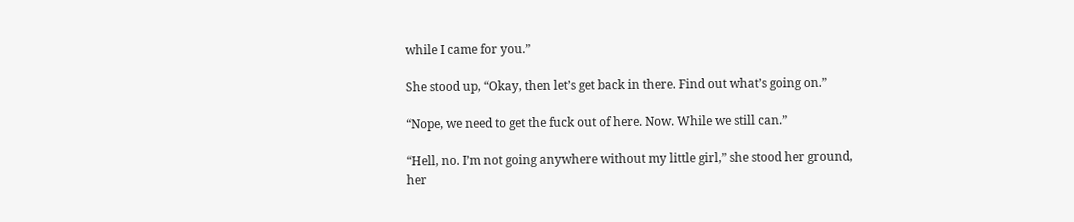while I came for you.”

She stood up, “Okay, then let’s get back in there. Find out what’s going on.”

“Nope, we need to get the fuck out of here. Now. While we still can.”

“Hell, no. I’m not going anywhere without my little girl,” she stood her ground, her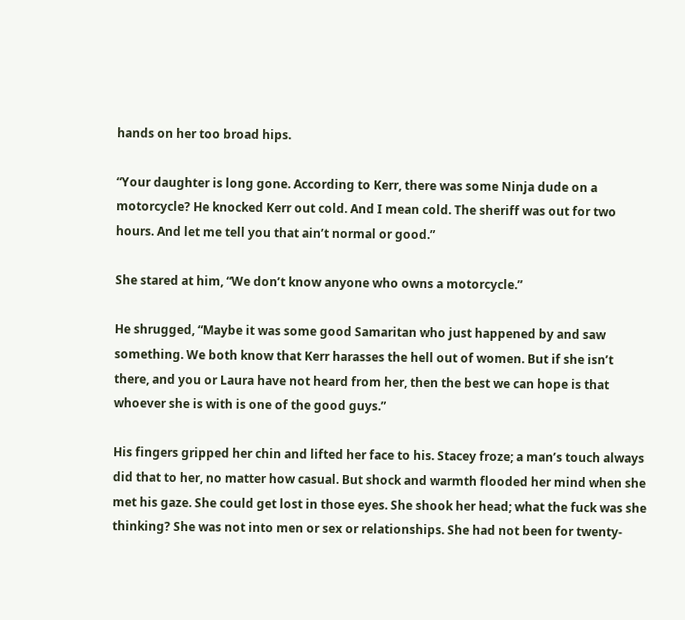hands on her too broad hips.

“Your daughter is long gone. According to Kerr, there was some Ninja dude on a motorcycle? He knocked Kerr out cold. And I mean cold. The sheriff was out for two hours. And let me tell you that ain’t normal or good.”

She stared at him, “We don’t know anyone who owns a motorcycle.”

He shrugged, “Maybe it was some good Samaritan who just happened by and saw something. We both know that Kerr harasses the hell out of women. But if she isn’t there, and you or Laura have not heard from her, then the best we can hope is that whoever she is with is one of the good guys.”

His fingers gripped her chin and lifted her face to his. Stacey froze; a man’s touch always did that to her, no matter how casual. But shock and warmth flooded her mind when she met his gaze. She could get lost in those eyes. She shook her head; what the fuck was she thinking? She was not into men or sex or relationships. She had not been for twenty-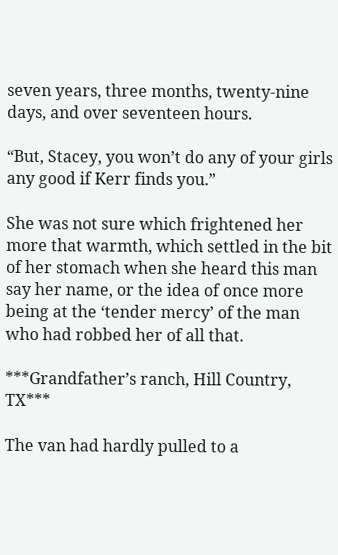seven years, three months, twenty-nine days, and over seventeen hours.

“But, Stacey, you won’t do any of your girls any good if Kerr finds you.”

She was not sure which frightened her more that warmth, which settled in the bit of her stomach when she heard this man say her name, or the idea of once more being at the ‘tender mercy’ of the man who had robbed her of all that.

***Grandfather’s ranch, Hill Country, TX***

The van had hardly pulled to a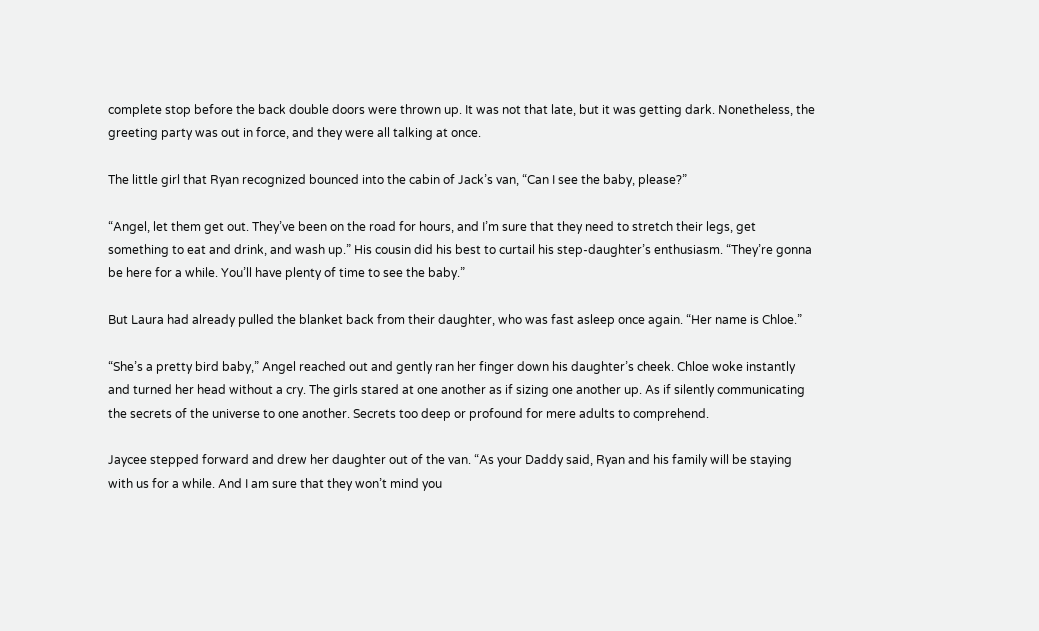complete stop before the back double doors were thrown up. It was not that late, but it was getting dark. Nonetheless, the greeting party was out in force, and they were all talking at once.

The little girl that Ryan recognized bounced into the cabin of Jack’s van, “Can I see the baby, please?”

“Angel, let them get out. They’ve been on the road for hours, and I’m sure that they need to stretch their legs, get something to eat and drink, and wash up.” His cousin did his best to curtail his step-daughter’s enthusiasm. “They’re gonna be here for a while. You’ll have plenty of time to see the baby.”

But Laura had already pulled the blanket back from their daughter, who was fast asleep once again. “Her name is Chloe.”

“She’s a pretty bird baby,” Angel reached out and gently ran her finger down his daughter’s cheek. Chloe woke instantly and turned her head without a cry. The girls stared at one another as if sizing one another up. As if silently communicating the secrets of the universe to one another. Secrets too deep or profound for mere adults to comprehend.

Jaycee stepped forward and drew her daughter out of the van. “As your Daddy said, Ryan and his family will be staying with us for a while. And I am sure that they won’t mind you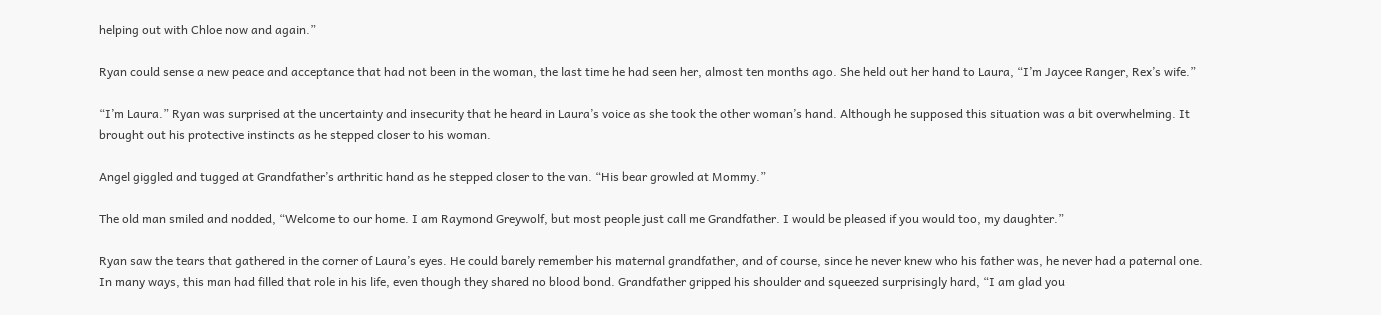helping out with Chloe now and again.”

Ryan could sense a new peace and acceptance that had not been in the woman, the last time he had seen her, almost ten months ago. She held out her hand to Laura, “I’m Jaycee Ranger, Rex’s wife.”

“I’m Laura.” Ryan was surprised at the uncertainty and insecurity that he heard in Laura’s voice as she took the other woman’s hand. Although he supposed this situation was a bit overwhelming. It brought out his protective instincts as he stepped closer to his woman.

Angel giggled and tugged at Grandfather’s arthritic hand as he stepped closer to the van. “His bear growled at Mommy.”

The old man smiled and nodded, “Welcome to our home. I am Raymond Greywolf, but most people just call me Grandfather. I would be pleased if you would too, my daughter.”

Ryan saw the tears that gathered in the corner of Laura’s eyes. He could barely remember his maternal grandfather, and of course, since he never knew who his father was, he never had a paternal one. In many ways, this man had filled that role in his life, even though they shared no blood bond. Grandfather gripped his shoulder and squeezed surprisingly hard, “I am glad you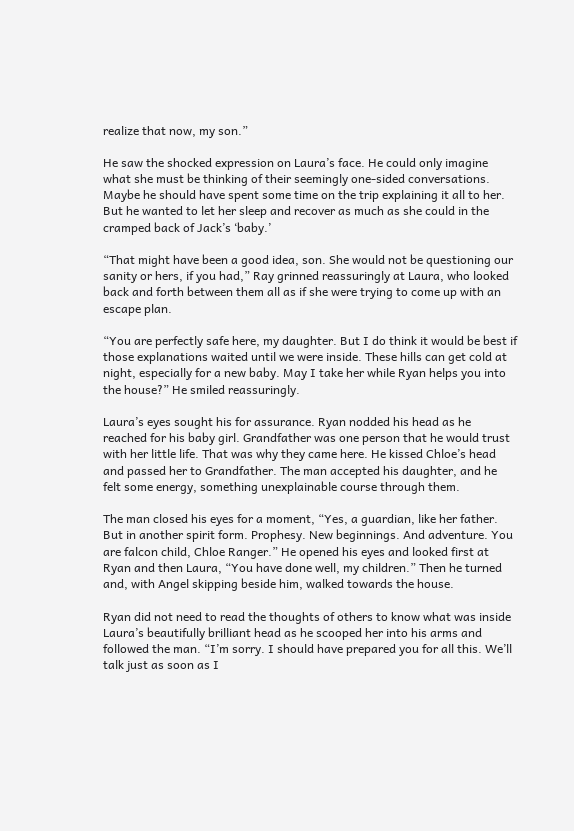realize that now, my son.”

He saw the shocked expression on Laura’s face. He could only imagine what she must be thinking of their seemingly one-sided conversations. Maybe he should have spent some time on the trip explaining it all to her. But he wanted to let her sleep and recover as much as she could in the cramped back of Jack’s ‘baby.’

“That might have been a good idea, son. She would not be questioning our sanity or hers, if you had,” Ray grinned reassuringly at Laura, who looked back and forth between them all as if she were trying to come up with an escape plan.

“You are perfectly safe here, my daughter. But I do think it would be best if those explanations waited until we were inside. These hills can get cold at night, especially for a new baby. May I take her while Ryan helps you into the house?” He smiled reassuringly.

Laura’s eyes sought his for assurance. Ryan nodded his head as he reached for his baby girl. Grandfather was one person that he would trust with her little life. That was why they came here. He kissed Chloe’s head and passed her to Grandfather. The man accepted his daughter, and he felt some energy, something unexplainable course through them.

The man closed his eyes for a moment, “Yes, a guardian, like her father. But in another spirit form. Prophesy. New beginnings. And adventure. You are falcon child, Chloe Ranger.” He opened his eyes and looked first at Ryan and then Laura, “You have done well, my children.” Then he turned and, with Angel skipping beside him, walked towards the house.

Ryan did not need to read the thoughts of others to know what was inside Laura’s beautifully brilliant head as he scooped her into his arms and followed the man. “I’m sorry. I should have prepared you for all this. We’ll talk just as soon as I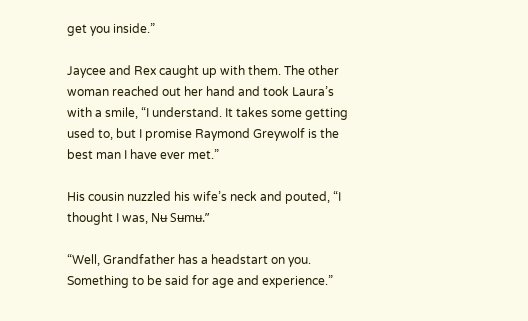get you inside.”

Jaycee and Rex caught up with them. The other woman reached out her hand and took Laura’s with a smile, “I understand. It takes some getting used to, but I promise Raymond Greywolf is the best man I have ever met.”

His cousin nuzzled his wife’s neck and pouted, “I thought I was, Nʉ Sʉmʉ.”

“Well, Grandfather has a headstart on you. Something to be said for age and experience.”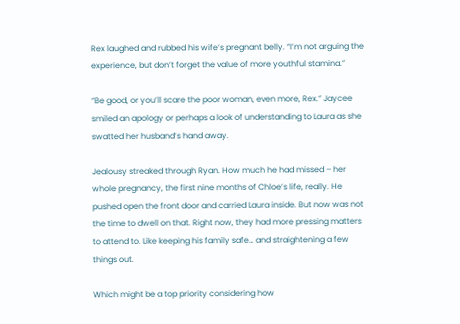Rex laughed and rubbed his wife’s pregnant belly. “I’m not arguing the experience, but don’t forget the value of more youthful stamina.”

“Be good, or you’ll scare the poor woman, even more, Rex.” Jaycee smiled an apology or perhaps a look of understanding to Laura as she swatted her husband’s hand away.

Jealousy streaked through Ryan. How much he had missed – her whole pregnancy, the first nine months of Chloe’s life, really. He pushed open the front door and carried Laura inside. But now was not the time to dwell on that. Right now, they had more pressing matters to attend to. Like keeping his family safe… and straightening a few things out.

Which might be a top priority considering how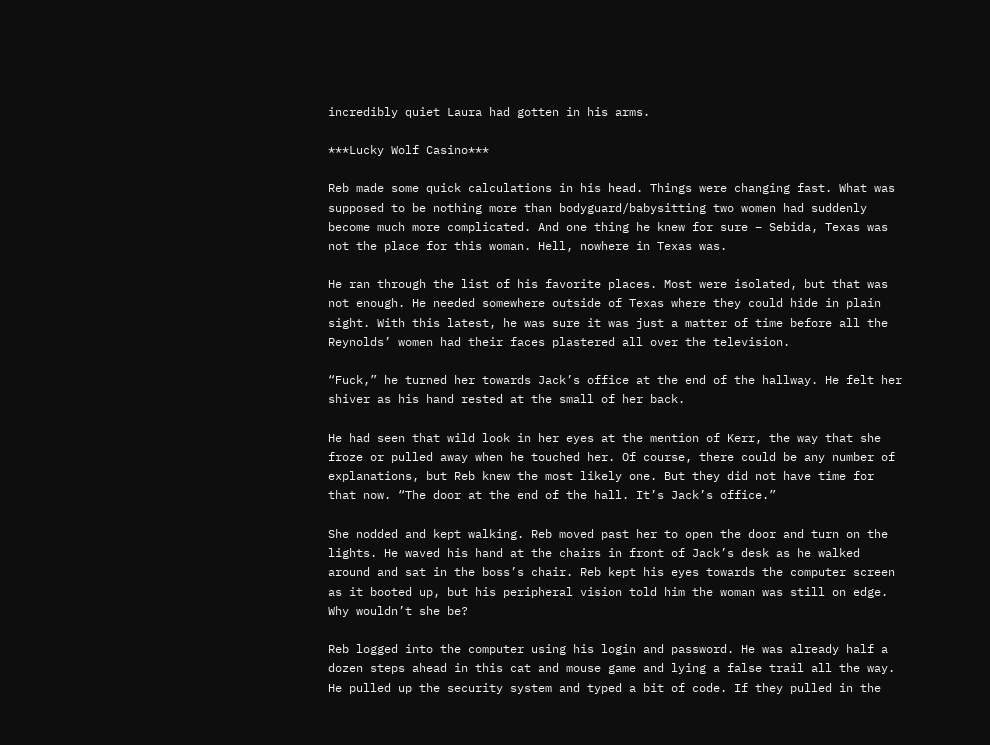incredibly quiet Laura had gotten in his arms.

***Lucky Wolf Casino***

Reb made some quick calculations in his head. Things were changing fast. What was supposed to be nothing more than bodyguard/babysitting two women had suddenly become much more complicated. And one thing he knew for sure – Sebida, Texas was not the place for this woman. Hell, nowhere in Texas was.

He ran through the list of his favorite places. Most were isolated, but that was not enough. He needed somewhere outside of Texas where they could hide in plain sight. With this latest, he was sure it was just a matter of time before all the Reynolds’ women had their faces plastered all over the television.

“Fuck,” he turned her towards Jack’s office at the end of the hallway. He felt her shiver as his hand rested at the small of her back.

He had seen that wild look in her eyes at the mention of Kerr, the way that she froze or pulled away when he touched her. Of course, there could be any number of explanations, but Reb knew the most likely one. But they did not have time for that now. “The door at the end of the hall. It’s Jack’s office.”

She nodded and kept walking. Reb moved past her to open the door and turn on the lights. He waved his hand at the chairs in front of Jack’s desk as he walked around and sat in the boss’s chair. Reb kept his eyes towards the computer screen as it booted up, but his peripheral vision told him the woman was still on edge. Why wouldn’t she be?

Reb logged into the computer using his login and password. He was already half a dozen steps ahead in this cat and mouse game and lying a false trail all the way. He pulled up the security system and typed a bit of code. If they pulled in the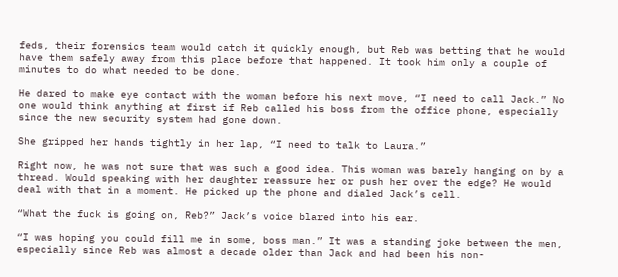feds, their forensics team would catch it quickly enough, but Reb was betting that he would have them safely away from this place before that happened. It took him only a couple of minutes to do what needed to be done.

He dared to make eye contact with the woman before his next move, “I need to call Jack.” No one would think anything at first if Reb called his boss from the office phone, especially since the new security system had gone down.

She gripped her hands tightly in her lap, “I need to talk to Laura.”

Right now, he was not sure that was such a good idea. This woman was barely hanging on by a thread. Would speaking with her daughter reassure her or push her over the edge? He would deal with that in a moment. He picked up the phone and dialed Jack’s cell.

“What the fuck is going on, Reb?” Jack’s voice blared into his ear.

“I was hoping you could fill me in some, boss man.” It was a standing joke between the men, especially since Reb was almost a decade older than Jack and had been his non-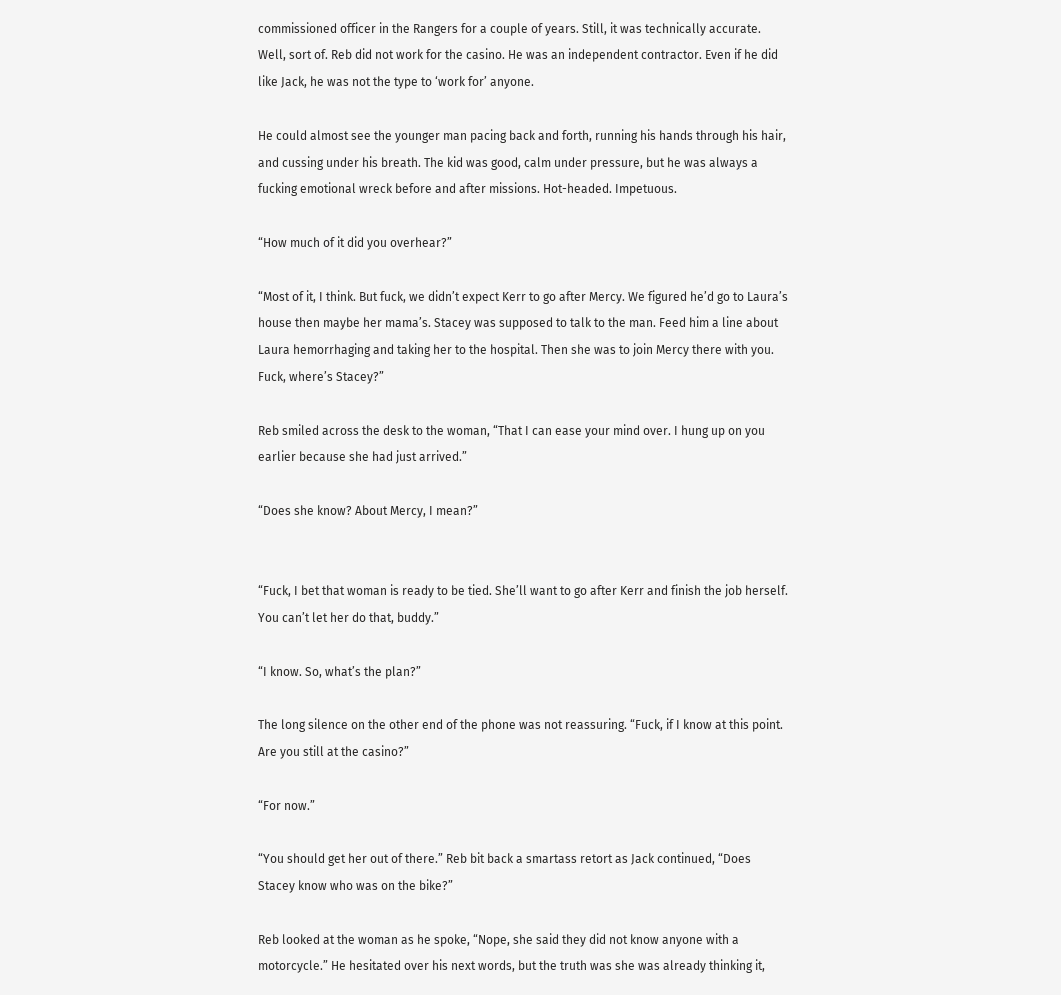commissioned officer in the Rangers for a couple of years. Still, it was technically accurate. Well, sort of. Reb did not work for the casino. He was an independent contractor. Even if he did like Jack, he was not the type to ‘work for’ anyone.

He could almost see the younger man pacing back and forth, running his hands through his hair, and cussing under his breath. The kid was good, calm under pressure, but he was always a fucking emotional wreck before and after missions. Hot-headed. Impetuous.

“How much of it did you overhear?”

“Most of it, I think. But fuck, we didn’t expect Kerr to go after Mercy. We figured he’d go to Laura’s house then maybe her mama’s. Stacey was supposed to talk to the man. Feed him a line about Laura hemorrhaging and taking her to the hospital. Then she was to join Mercy there with you. Fuck, where’s Stacey?”

Reb smiled across the desk to the woman, “That I can ease your mind over. I hung up on you earlier because she had just arrived.”

“Does she know? About Mercy, I mean?”


“Fuck, I bet that woman is ready to be tied. She’ll want to go after Kerr and finish the job herself. You can’t let her do that, buddy.”

“I know. So, what’s the plan?”

The long silence on the other end of the phone was not reassuring. “Fuck, if I know at this point. Are you still at the casino?”

“For now.”

“You should get her out of there.” Reb bit back a smartass retort as Jack continued, “Does Stacey know who was on the bike?”

Reb looked at the woman as he spoke, “Nope, she said they did not know anyone with a motorcycle.” He hesitated over his next words, but the truth was she was already thinking it,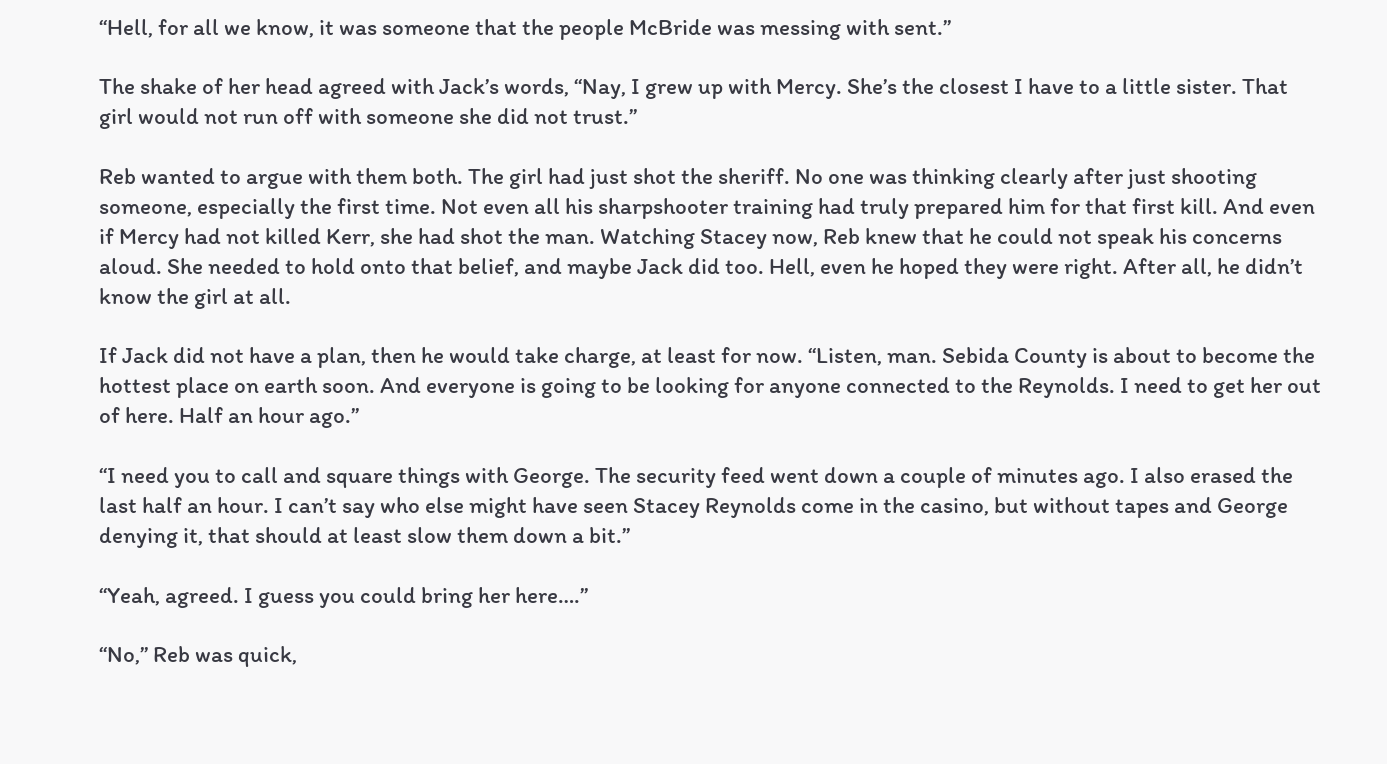“Hell, for all we know, it was someone that the people McBride was messing with sent.”

The shake of her head agreed with Jack’s words, “Nay, I grew up with Mercy. She’s the closest I have to a little sister. That girl would not run off with someone she did not trust.”

Reb wanted to argue with them both. The girl had just shot the sheriff. No one was thinking clearly after just shooting someone, especially the first time. Not even all his sharpshooter training had truly prepared him for that first kill. And even if Mercy had not killed Kerr, she had shot the man. Watching Stacey now, Reb knew that he could not speak his concerns aloud. She needed to hold onto that belief, and maybe Jack did too. Hell, even he hoped they were right. After all, he didn’t know the girl at all.

If Jack did not have a plan, then he would take charge, at least for now. “Listen, man. Sebida County is about to become the hottest place on earth soon. And everyone is going to be looking for anyone connected to the Reynolds. I need to get her out of here. Half an hour ago.”

“I need you to call and square things with George. The security feed went down a couple of minutes ago. I also erased the last half an hour. I can’t say who else might have seen Stacey Reynolds come in the casino, but without tapes and George denying it, that should at least slow them down a bit.”

“Yeah, agreed. I guess you could bring her here….”

“No,” Reb was quick,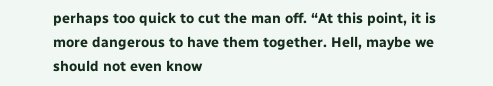perhaps too quick to cut the man off. “At this point, it is more dangerous to have them together. Hell, maybe we should not even know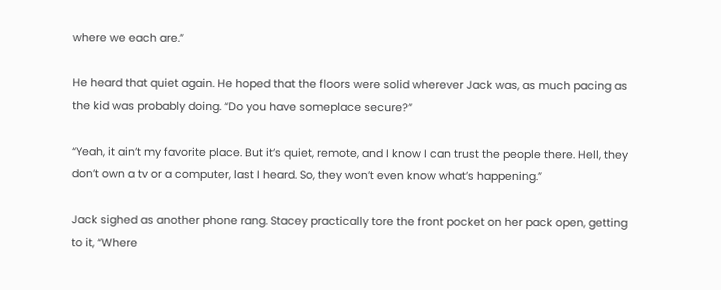where we each are.”

He heard that quiet again. He hoped that the floors were solid wherever Jack was, as much pacing as the kid was probably doing. “Do you have someplace secure?”

“Yeah, it ain’t my favorite place. But it’s quiet, remote, and I know I can trust the people there. Hell, they don’t own a tv or a computer, last I heard. So, they won’t even know what’s happening.”

Jack sighed as another phone rang. Stacey practically tore the front pocket on her pack open, getting to it, “Where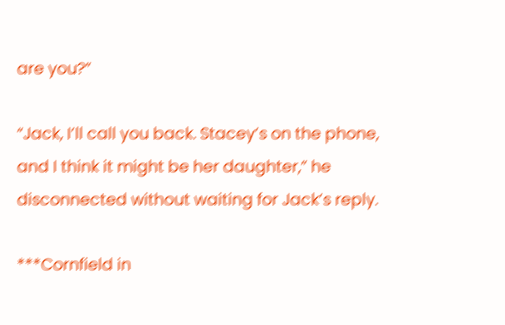are you?”

“Jack, I’ll call you back. Stacey’s on the phone, and I think it might be her daughter,” he disconnected without waiting for Jack’s reply.

***Cornfield in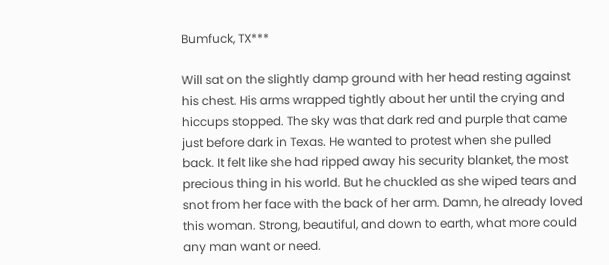Bumfuck, TX***

Will sat on the slightly damp ground with her head resting against his chest. His arms wrapped tightly about her until the crying and hiccups stopped. The sky was that dark red and purple that came just before dark in Texas. He wanted to protest when she pulled back. It felt like she had ripped away his security blanket, the most precious thing in his world. But he chuckled as she wiped tears and snot from her face with the back of her arm. Damn, he already loved this woman. Strong, beautiful, and down to earth, what more could any man want or need.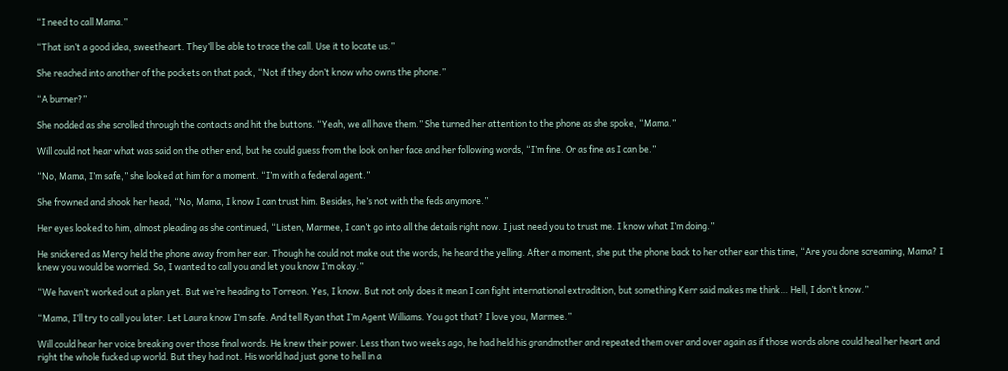“I need to call Mama.”

“That isn’t a good idea, sweetheart. They’ll be able to trace the call. Use it to locate us.”

She reached into another of the pockets on that pack, “Not if they don’t know who owns the phone.”

“A burner?”

She nodded as she scrolled through the contacts and hit the buttons. “Yeah, we all have them.” She turned her attention to the phone as she spoke, “Mama.”

Will could not hear what was said on the other end, but he could guess from the look on her face and her following words, “I’m fine. Or as fine as I can be.”

“No, Mama, I’m safe,” she looked at him for a moment. “I’m with a federal agent.”

She frowned and shook her head, “No, Mama, I know I can trust him. Besides, he’s not with the feds anymore.”

Her eyes looked to him, almost pleading as she continued, “Listen, Marmee, I can’t go into all the details right now. I just need you to trust me. I know what I’m doing.”

He snickered as Mercy held the phone away from her ear. Though he could not make out the words, he heard the yelling. After a moment, she put the phone back to her other ear this time, “Are you done screaming, Mama? I knew you would be worried. So, I wanted to call you and let you know I’m okay.”

“We haven’t worked out a plan yet. But we’re heading to Torreon. Yes, I know. But not only does it mean I can fight international extradition, but something Kerr said makes me think… Hell, I don’t know.”

“Mama, I’ll try to call you later. Let Laura know I’m safe. And tell Ryan that I’m Agent Williams. You got that? I love you, Marmee.”

Will could hear her voice breaking over those final words. He knew their power. Less than two weeks ago, he had held his grandmother and repeated them over and over again as if those words alone could heal her heart and right the whole fucked up world. But they had not. His world had just gone to hell in a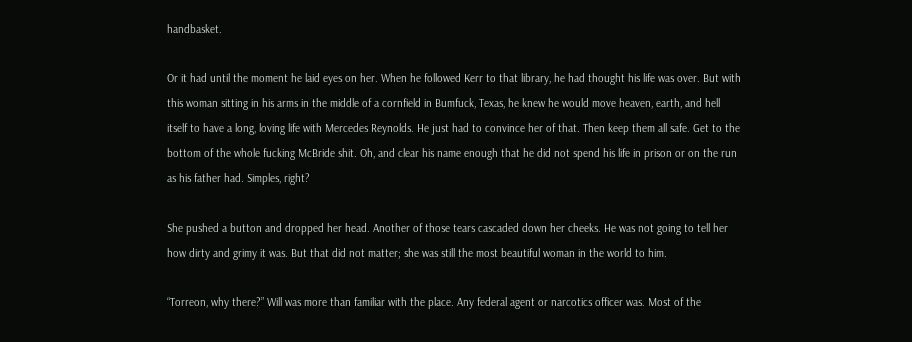handbasket.

Or it had until the moment he laid eyes on her. When he followed Kerr to that library, he had thought his life was over. But with this woman sitting in his arms in the middle of a cornfield in Bumfuck, Texas, he knew he would move heaven, earth, and hell itself to have a long, loving life with Mercedes Reynolds. He just had to convince her of that. Then keep them all safe. Get to the bottom of the whole fucking McBride shit. Oh, and clear his name enough that he did not spend his life in prison or on the run as his father had. Simples, right?

She pushed a button and dropped her head. Another of those tears cascaded down her cheeks. He was not going to tell her how dirty and grimy it was. But that did not matter; she was still the most beautiful woman in the world to him.

“Torreon, why there?” Will was more than familiar with the place. Any federal agent or narcotics officer was. Most of the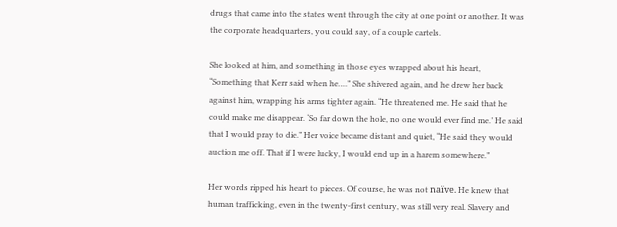drugs that came into the states went through the city at one point or another. It was the corporate headquarters, you could say, of a couple cartels.

She looked at him, and something in those eyes wrapped about his heart, “Something that Kerr said when he….” She shivered again, and he drew her back against him, wrapping his arms tighter again. “He threatened me. He said that he could make me disappear. ‘So far down the hole, no one would ever find me.’ He said that I would pray to die.” Her voice became distant and quiet, “He said they would auction me off. That if I were lucky, I would end up in a harem somewhere.”

Her words ripped his heart to pieces. Of course, he was not naïve. He knew that human trafficking, even in the twenty-first century, was still very real. Slavery and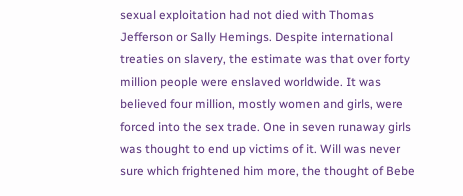sexual exploitation had not died with Thomas Jefferson or Sally Hemings. Despite international treaties on slavery, the estimate was that over forty million people were enslaved worldwide. It was believed four million, mostly women and girls, were forced into the sex trade. One in seven runaway girls was thought to end up victims of it. Will was never sure which frightened him more, the thought of Bebe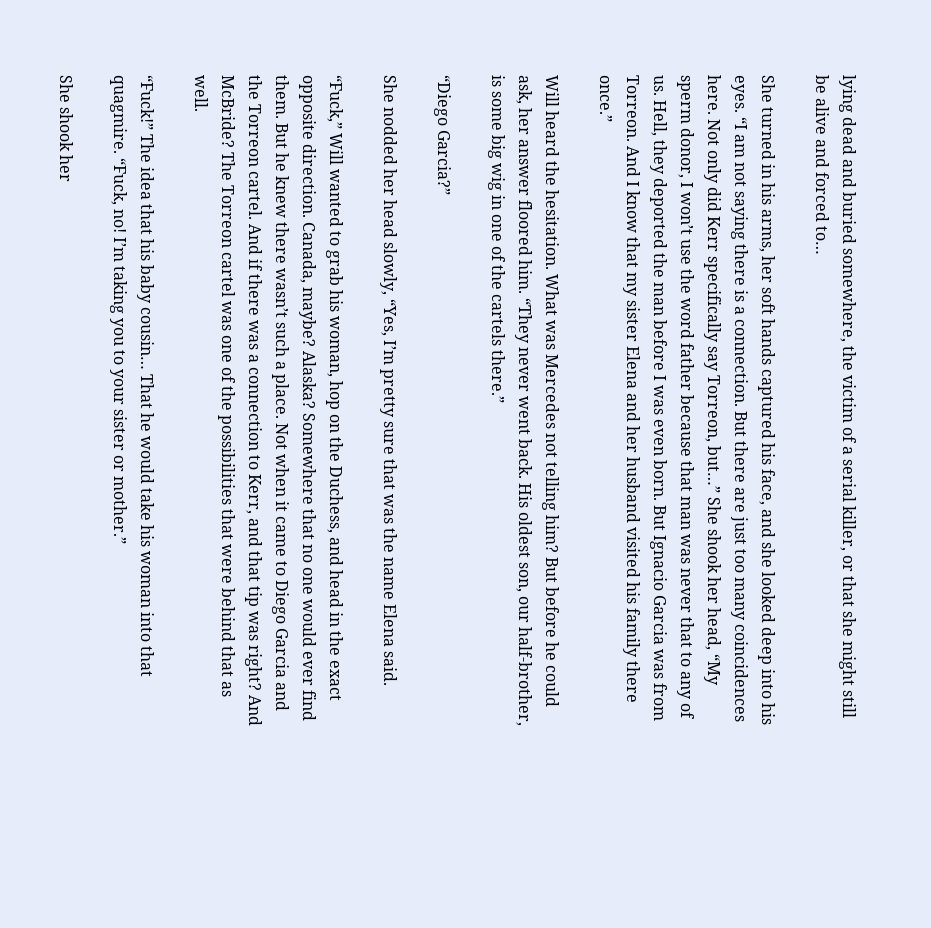lying dead and buried somewhere, the victim of a serial killer, or that she might still be alive and forced to…

She turned in his arms, her soft hands captured his face, and she looked deep into his eyes. “I am not saying there is a connection. But there are just too many coincidences here. Not only did Kerr specifically say Torreon, but…” She shook her head, “My sperm donor, I won’t use the word father because that man was never that to any of us. Hell, they deported the man before I was even born. But Ignacio Garcia was from Torreon. And I know that my sister Elena and her husband visited his family there once.”

Will heard the hesitation. What was Mercedes not telling him? But before he could ask, her answer floored him. “They never went back. His oldest son, our half-brother, is some big wig in one of the cartels there.”

“Diego Garcia?”

She nodded her head slowly, “Yes, I’m pretty sure that was the name Elena said.

“Fuck,” Will wanted to grab his woman, hop on the Duchess, and head in the exact opposite direction. Canada, maybe? Alaska? Somewhere that no one would ever find them. But he knew there wasn’t such a place. Not when it came to Diego Garcia and the Torreon cartel. And if there was a connection to Kerr, and that tip was right? And McBride? The Torreon cartel was one of the possibilities that were behind that as well.

“Fuck!” The idea that his baby cousin… That he would take his woman into that quagmire. “Fuck, no! I’m taking you to your sister or mother.”

She shook her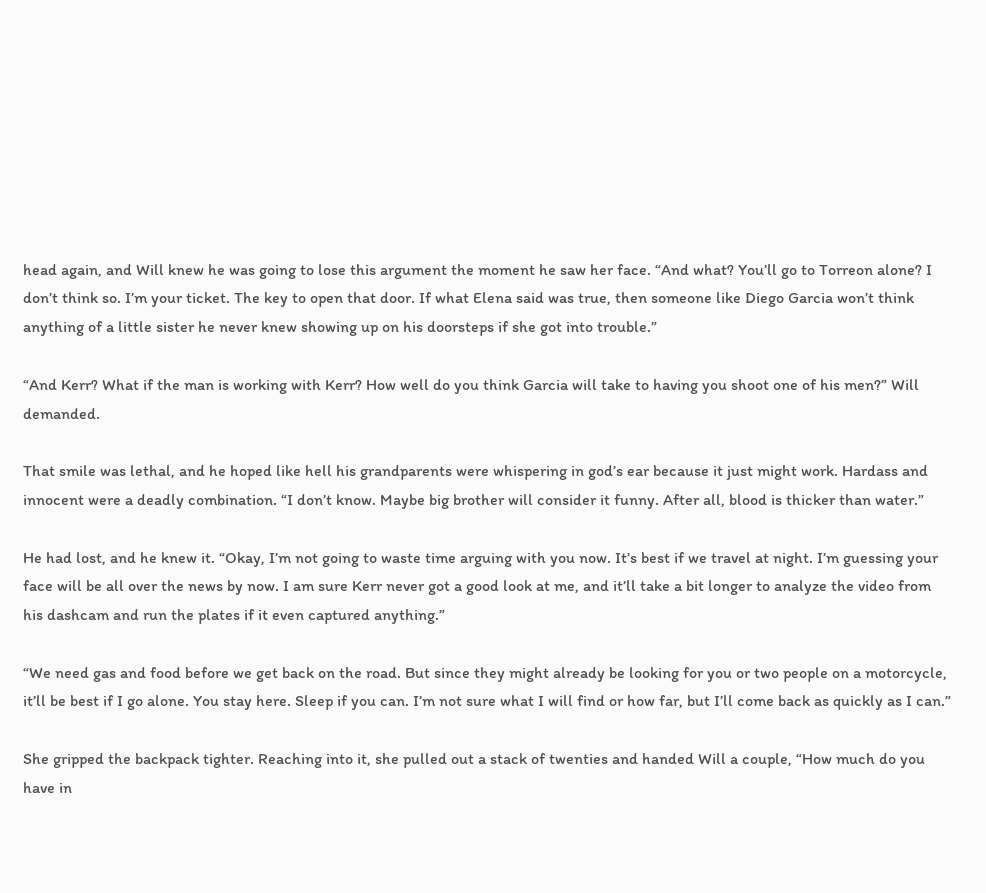head again, and Will knew he was going to lose this argument the moment he saw her face. “And what? You’ll go to Torreon alone? I don’t think so. I’m your ticket. The key to open that door. If what Elena said was true, then someone like Diego Garcia won’t think anything of a little sister he never knew showing up on his doorsteps if she got into trouble.”

“And Kerr? What if the man is working with Kerr? How well do you think Garcia will take to having you shoot one of his men?” Will demanded.

That smile was lethal, and he hoped like hell his grandparents were whispering in god’s ear because it just might work. Hardass and innocent were a deadly combination. “I don’t know. Maybe big brother will consider it funny. After all, blood is thicker than water.”

He had lost, and he knew it. “Okay, I’m not going to waste time arguing with you now. It’s best if we travel at night. I’m guessing your face will be all over the news by now. I am sure Kerr never got a good look at me, and it’ll take a bit longer to analyze the video from his dashcam and run the plates if it even captured anything.”

“We need gas and food before we get back on the road. But since they might already be looking for you or two people on a motorcycle, it’ll be best if I go alone. You stay here. Sleep if you can. I’m not sure what I will find or how far, but I’ll come back as quickly as I can.”

She gripped the backpack tighter. Reaching into it, she pulled out a stack of twenties and handed Will a couple, “How much do you have in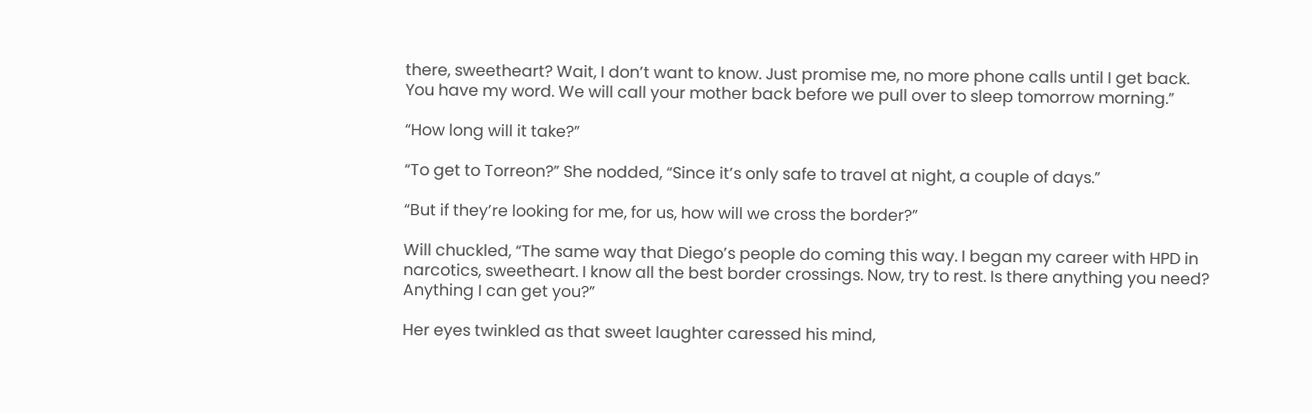there, sweetheart? Wait, I don’t want to know. Just promise me, no more phone calls until I get back. You have my word. We will call your mother back before we pull over to sleep tomorrow morning.”

“How long will it take?”

“To get to Torreon?” She nodded, “Since it’s only safe to travel at night, a couple of days.”

“But if they’re looking for me, for us, how will we cross the border?”

Will chuckled, “The same way that Diego’s people do coming this way. I began my career with HPD in narcotics, sweetheart. I know all the best border crossings. Now, try to rest. Is there anything you need? Anything I can get you?”

Her eyes twinkled as that sweet laughter caressed his mind,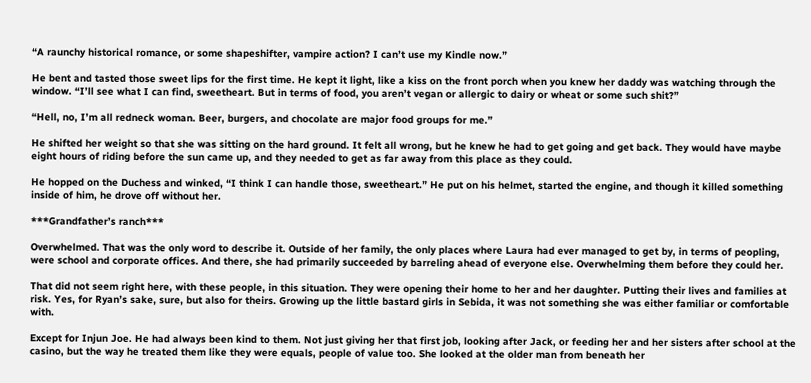“A raunchy historical romance, or some shapeshifter, vampire action? I can’t use my Kindle now.”

He bent and tasted those sweet lips for the first time. He kept it light, like a kiss on the front porch when you knew her daddy was watching through the window. “I’ll see what I can find, sweetheart. But in terms of food, you aren’t vegan or allergic to dairy or wheat or some such shit?”

“Hell, no, I’m all redneck woman. Beer, burgers, and chocolate are major food groups for me.”

He shifted her weight so that she was sitting on the hard ground. It felt all wrong, but he knew he had to get going and get back. They would have maybe eight hours of riding before the sun came up, and they needed to get as far away from this place as they could.

He hopped on the Duchess and winked, “I think I can handle those, sweetheart.” He put on his helmet, started the engine, and though it killed something inside of him, he drove off without her.

***Grandfather’s ranch***

Overwhelmed. That was the only word to describe it. Outside of her family, the only places where Laura had ever managed to get by, in terms of peopling, were school and corporate offices. And there, she had primarily succeeded by barreling ahead of everyone else. Overwhelming them before they could her.

That did not seem right here, with these people, in this situation. They were opening their home to her and her daughter. Putting their lives and families at risk. Yes, for Ryan’s sake, sure, but also for theirs. Growing up the little bastard girls in Sebida, it was not something she was either familiar or comfortable with.

Except for Injun Joe. He had always been kind to them. Not just giving her that first job, looking after Jack, or feeding her and her sisters after school at the casino, but the way he treated them like they were equals, people of value too. She looked at the older man from beneath her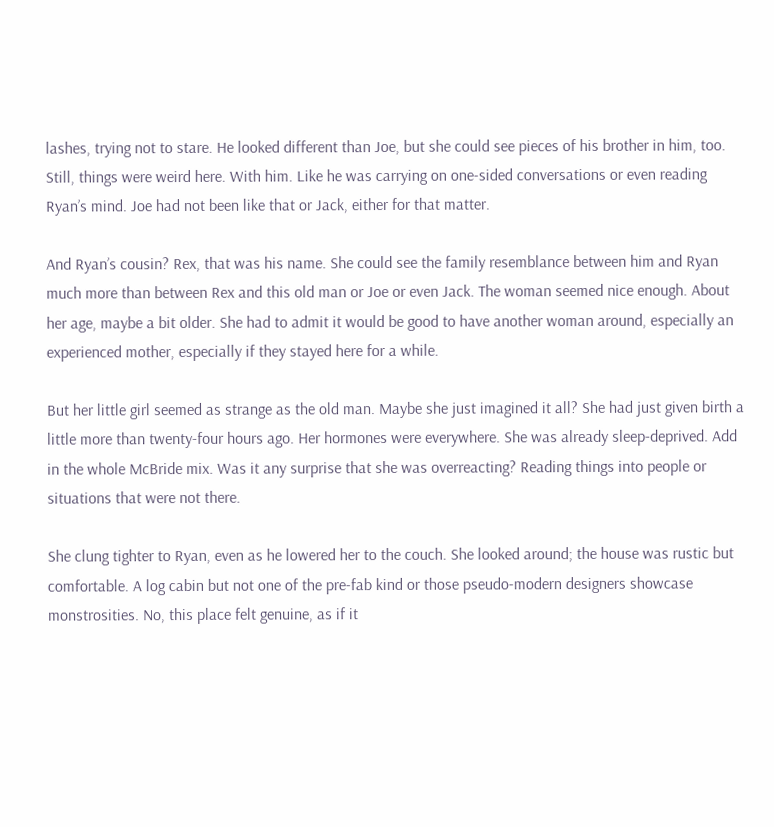lashes, trying not to stare. He looked different than Joe, but she could see pieces of his brother in him, too. Still, things were weird here. With him. Like he was carrying on one-sided conversations or even reading Ryan’s mind. Joe had not been like that or Jack, either for that matter.

And Ryan’s cousin? Rex, that was his name. She could see the family resemblance between him and Ryan much more than between Rex and this old man or Joe or even Jack. The woman seemed nice enough. About her age, maybe a bit older. She had to admit it would be good to have another woman around, especially an experienced mother, especially if they stayed here for a while.

But her little girl seemed as strange as the old man. Maybe she just imagined it all? She had just given birth a little more than twenty-four hours ago. Her hormones were everywhere. She was already sleep-deprived. Add in the whole McBride mix. Was it any surprise that she was overreacting? Reading things into people or situations that were not there.

She clung tighter to Ryan, even as he lowered her to the couch. She looked around; the house was rustic but comfortable. A log cabin but not one of the pre-fab kind or those pseudo-modern designers showcase monstrosities. No, this place felt genuine, as if it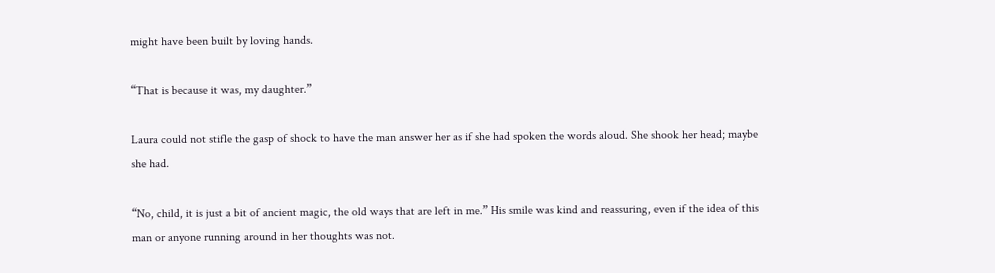might have been built by loving hands.

“That is because it was, my daughter.”

Laura could not stifle the gasp of shock to have the man answer her as if she had spoken the words aloud. She shook her head; maybe she had.

“No, child, it is just a bit of ancient magic, the old ways that are left in me.” His smile was kind and reassuring, even if the idea of this man or anyone running around in her thoughts was not.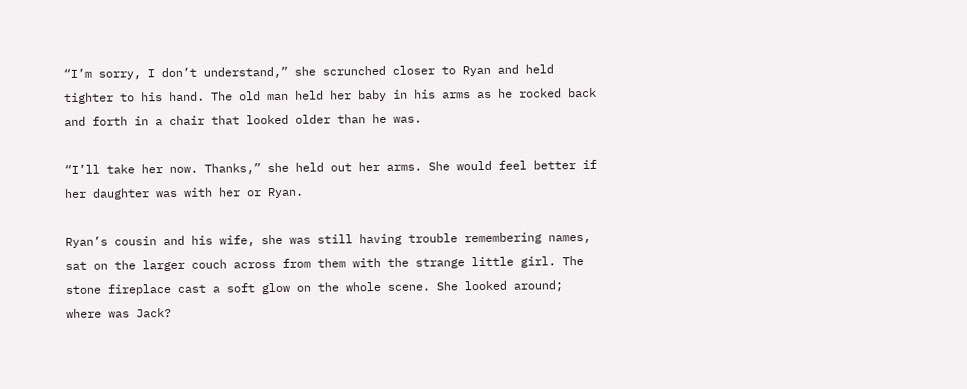“I’m sorry, I don’t understand,” she scrunched closer to Ryan and held tighter to his hand. The old man held her baby in his arms as he rocked back and forth in a chair that looked older than he was.

“I’ll take her now. Thanks,” she held out her arms. She would feel better if her daughter was with her or Ryan.

Ryan’s cousin and his wife, she was still having trouble remembering names, sat on the larger couch across from them with the strange little girl. The stone fireplace cast a soft glow on the whole scene. She looked around; where was Jack?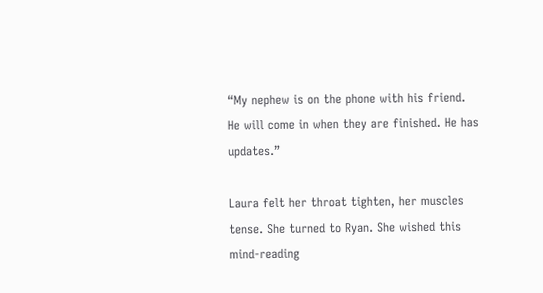“My nephew is on the phone with his friend. He will come in when they are finished. He has updates.”

Laura felt her throat tighten, her muscles tense. She turned to Ryan. She wished this mind-reading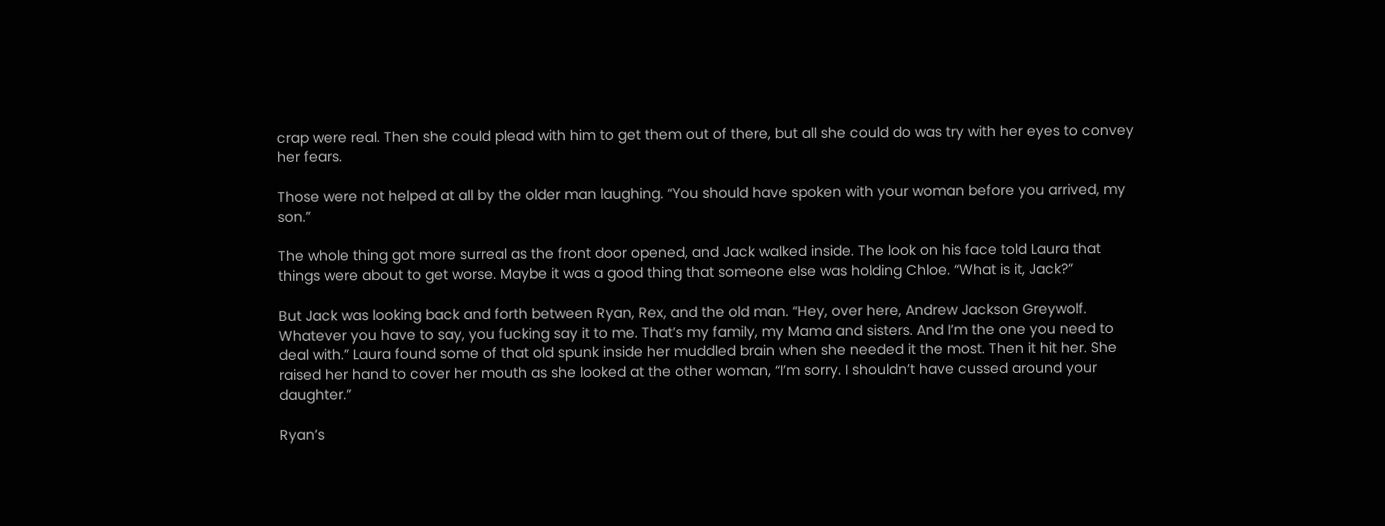crap were real. Then she could plead with him to get them out of there, but all she could do was try with her eyes to convey her fears.

Those were not helped at all by the older man laughing. “You should have spoken with your woman before you arrived, my son.”

The whole thing got more surreal as the front door opened, and Jack walked inside. The look on his face told Laura that things were about to get worse. Maybe it was a good thing that someone else was holding Chloe. “What is it, Jack?”

But Jack was looking back and forth between Ryan, Rex, and the old man. “Hey, over here, Andrew Jackson Greywolf. Whatever you have to say, you fucking say it to me. That’s my family, my Mama and sisters. And I’m the one you need to deal with.” Laura found some of that old spunk inside her muddled brain when she needed it the most. Then it hit her. She raised her hand to cover her mouth as she looked at the other woman, “I’m sorry. I shouldn’t have cussed around your daughter.”

Ryan’s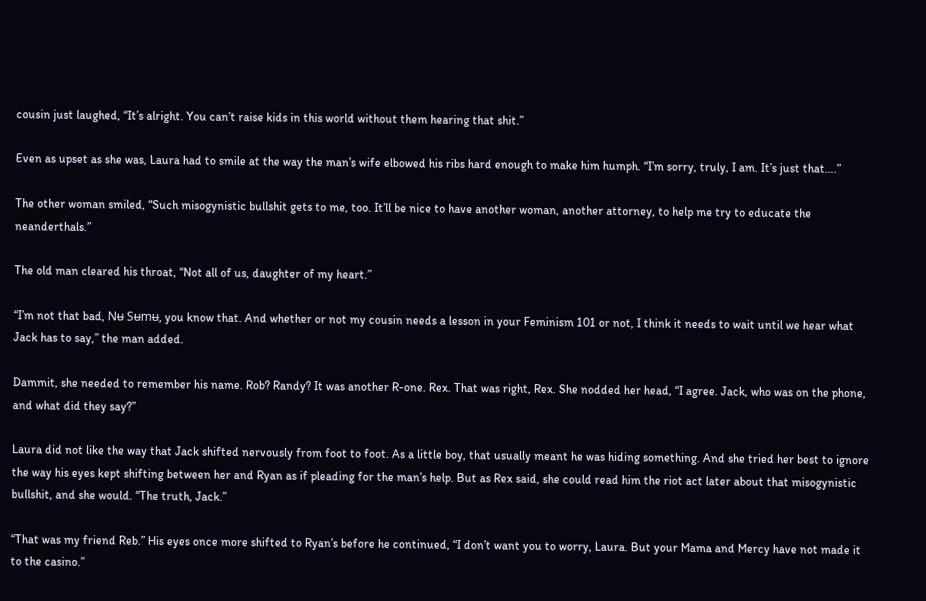cousin just laughed, “It’s alright. You can’t raise kids in this world without them hearing that shit.”

Even as upset as she was, Laura had to smile at the way the man’s wife elbowed his ribs hard enough to make him humph. “I’m sorry, truly, I am. It’s just that….”

The other woman smiled, “Such misogynistic bullshit gets to me, too. It’ll be nice to have another woman, another attorney, to help me try to educate the neanderthals.”

The old man cleared his throat, “Not all of us, daughter of my heart.”

“I’m not that bad, Nʉ Sʉmʉ, you know that. And whether or not my cousin needs a lesson in your Feminism 101 or not, I think it needs to wait until we hear what Jack has to say,” the man added.

Dammit, she needed to remember his name. Rob? Randy? It was another R-one. Rex. That was right, Rex. She nodded her head, “I agree. Jack, who was on the phone, and what did they say?”

Laura did not like the way that Jack shifted nervously from foot to foot. As a little boy, that usually meant he was hiding something. And she tried her best to ignore the way his eyes kept shifting between her and Ryan as if pleading for the man’s help. But as Rex said, she could read him the riot act later about that misogynistic bullshit, and she would. “The truth, Jack.”

“That was my friend Reb.” His eyes once more shifted to Ryan’s before he continued, “I don’t want you to worry, Laura. But your Mama and Mercy have not made it to the casino.”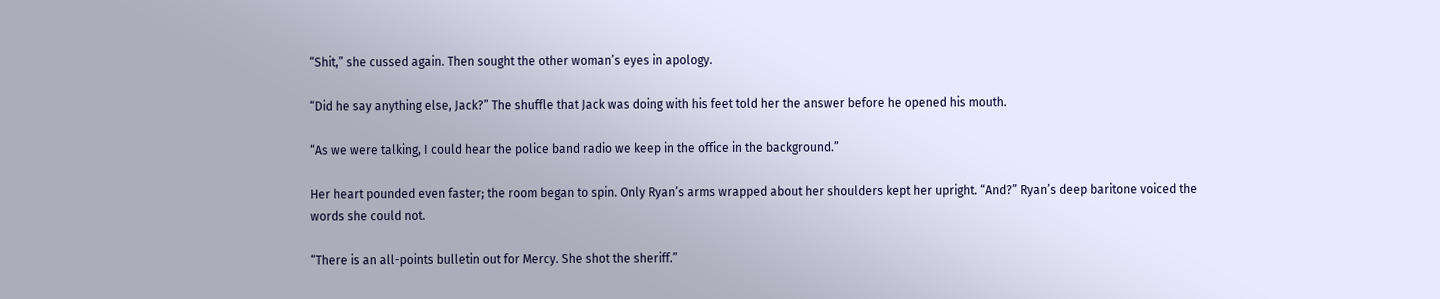“Shit,” she cussed again. Then sought the other woman’s eyes in apology.

“Did he say anything else, Jack?” The shuffle that Jack was doing with his feet told her the answer before he opened his mouth.

“As we were talking, I could hear the police band radio we keep in the office in the background.”

Her heart pounded even faster; the room began to spin. Only Ryan’s arms wrapped about her shoulders kept her upright. “And?” Ryan’s deep baritone voiced the words she could not.

“There is an all-points bulletin out for Mercy. She shot the sheriff.”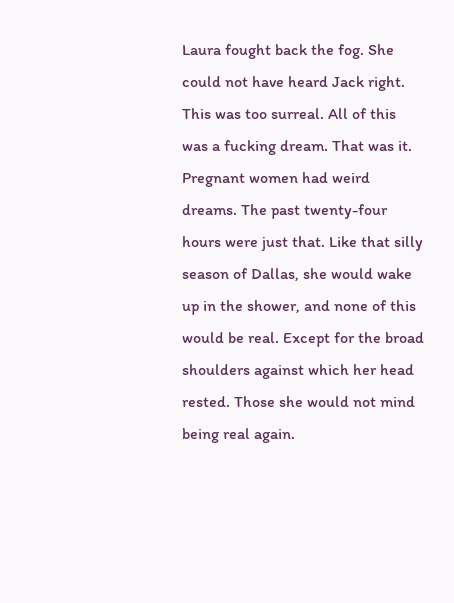Laura fought back the fog. She could not have heard Jack right. This was too surreal. All of this was a fucking dream. That was it. Pregnant women had weird dreams. The past twenty-four hours were just that. Like that silly season of Dallas, she would wake up in the shower, and none of this would be real. Except for the broad shoulders against which her head rested. Those she would not mind being real again.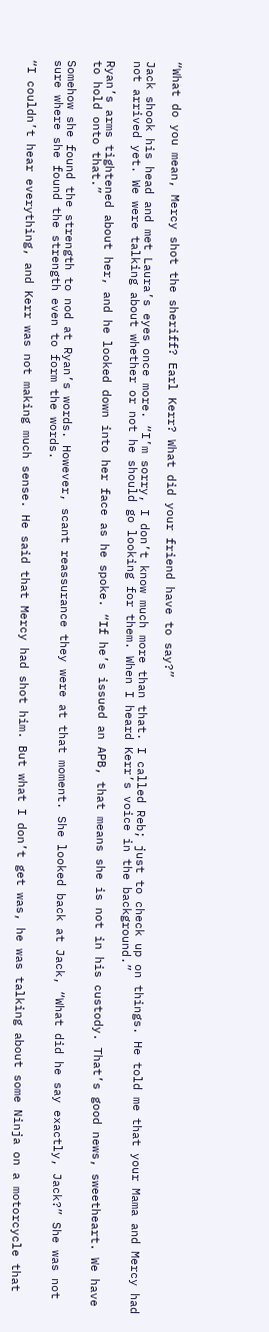“What do you mean, Mercy shot the sheriff? Earl Kerr? What did your friend have to say?”

Jack shook his head and met Laura’s eyes once more. “I’m sorry, I don’t know much more than that. I called Reb; just to check up on things. He told me that your Mama and Mercy had not arrived yet. We were talking about whether or not he should go looking for them. When I heard Kerr’s voice in the background.”

Ryan’s arms tightened about her, and he looked down into her face as he spoke. “If he’s issued an APB, that means she is not in his custody. That’s good news, sweetheart. We have to hold onto that.”

Somehow she found the strength to nod at Ryan’s words. However, scant reassurance they were at that moment. She looked back at Jack, “What did he say exactly, Jack?” She was not sure where she found the strength even to form the words.

“I couldn’t hear everything, and Kerr was not making much sense. He said that Mercy had shot him. But what I don’t get was, he was talking about some Ninja on a motorcycle that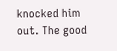knocked him out. The good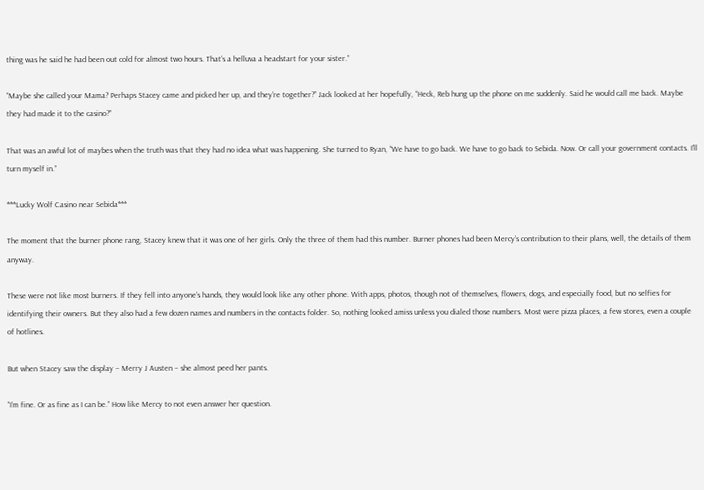thing was he said he had been out cold for almost two hours. That’s a helluva a headstart for your sister.”

“Maybe she called your Mama? Perhaps Stacey came and picked her up, and they’re together?” Jack looked at her hopefully, “Heck, Reb hung up the phone on me suddenly. Said he would call me back. Maybe they had made it to the casino?”

That was an awful lot of maybes when the truth was that they had no idea what was happening. She turned to Ryan, “We have to go back. We have to go back to Sebida. Now. Or call your government contacts. I’ll turn myself in.”

***Lucky Wolf Casino near Sebida***

The moment that the burner phone rang, Stacey knew that it was one of her girls. Only the three of them had this number. Burner phones had been Mercy’s contribution to their plans, well, the details of them anyway.

These were not like most burners. If they fell into anyone’s hands, they would look like any other phone. With apps, photos, though not of themselves, flowers, dogs, and especially food, but no selfies for identifying their owners. But they also had a few dozen names and numbers in the contacts folder. So, nothing looked amiss unless you dialed those numbers. Most were pizza places, a few stores, even a couple of hotlines.

But when Stacey saw the display – Merry J Austen – she almost peed her pants.

“I’m fine. Or as fine as I can be.” How like Mercy to not even answer her question.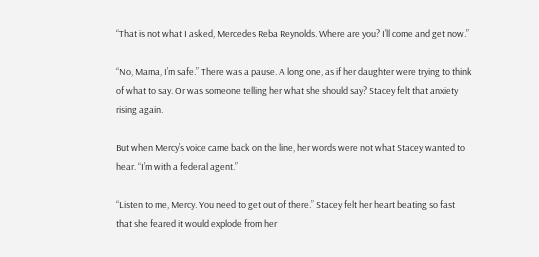“That is not what I asked, Mercedes Reba Reynolds. Where are you? I’ll come and get now.”

“No, Mama, I’m safe.” There was a pause. A long one, as if her daughter were trying to think of what to say. Or was someone telling her what she should say? Stacey felt that anxiety rising again.

But when Mercy’s voice came back on the line, her words were not what Stacey wanted to hear. “I’m with a federal agent.”

“Listen to me, Mercy. You need to get out of there.” Stacey felt her heart beating so fast that she feared it would explode from her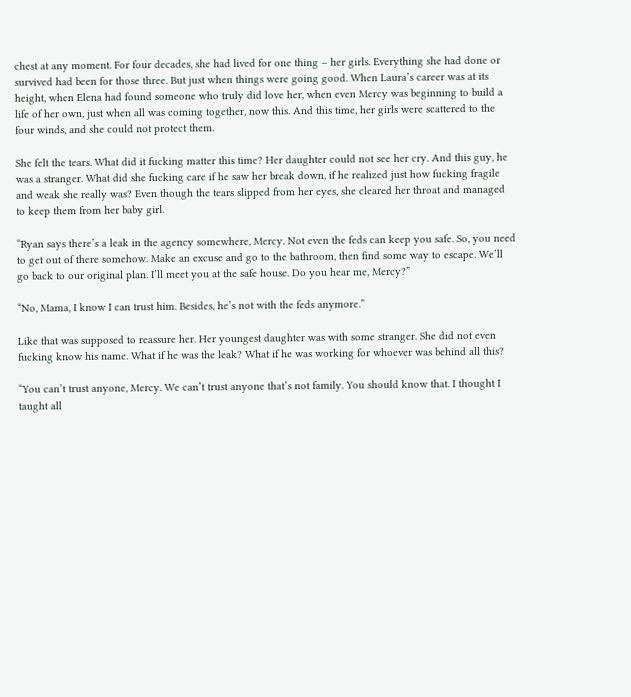chest at any moment. For four decades, she had lived for one thing – her girls. Everything she had done or survived had been for those three. But just when things were going good. When Laura’s career was at its height, when Elena had found someone who truly did love her, when even Mercy was beginning to build a life of her own, just when all was coming together, now this. And this time, her girls were scattered to the four winds, and she could not protect them.

She felt the tears. What did it fucking matter this time? Her daughter could not see her cry. And this guy, he was a stranger. What did she fucking care if he saw her break down, if he realized just how fucking fragile and weak she really was? Even though the tears slipped from her eyes, she cleared her throat and managed to keep them from her baby girl.

“Ryan says there’s a leak in the agency somewhere, Mercy. Not even the feds can keep you safe. So, you need to get out of there somehow. Make an excuse and go to the bathroom, then find some way to escape. We’ll go back to our original plan. I’ll meet you at the safe house. Do you hear me, Mercy?”

“No, Mama, I know I can trust him. Besides, he’s not with the feds anymore.”

Like that was supposed to reassure her. Her youngest daughter was with some stranger. She did not even fucking know his name. What if he was the leak? What if he was working for whoever was behind all this?

“You can’t trust anyone, Mercy. We can’t trust anyone that’s not family. You should know that. I thought I taught all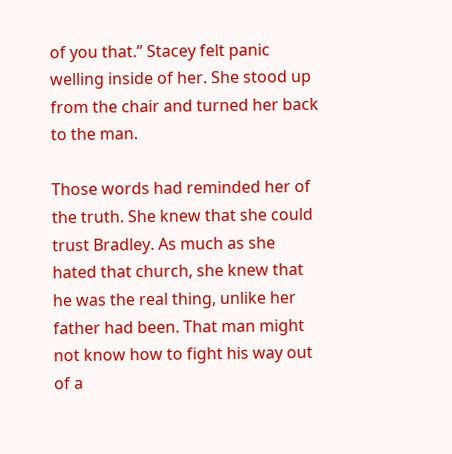of you that.” Stacey felt panic welling inside of her. She stood up from the chair and turned her back to the man.

Those words had reminded her of the truth. She knew that she could trust Bradley. As much as she hated that church, she knew that he was the real thing, unlike her father had been. That man might not know how to fight his way out of a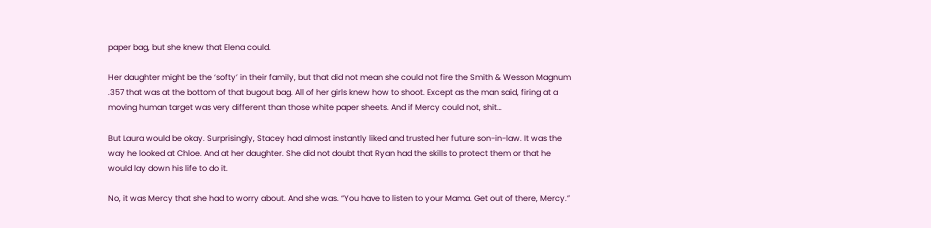paper bag, but she knew that Elena could.

Her daughter might be the ‘softy’ in their family, but that did not mean she could not fire the Smith & Wesson Magnum .357 that was at the bottom of that bugout bag. All of her girls knew how to shoot. Except as the man said, firing at a moving human target was very different than those white paper sheets. And if Mercy could not, shit…

But Laura would be okay. Surprisingly, Stacey had almost instantly liked and trusted her future son-in-law. It was the way he looked at Chloe. And at her daughter. She did not doubt that Ryan had the skills to protect them or that he would lay down his life to do it.

No, it was Mercy that she had to worry about. And she was. “You have to listen to your Mama. Get out of there, Mercy.”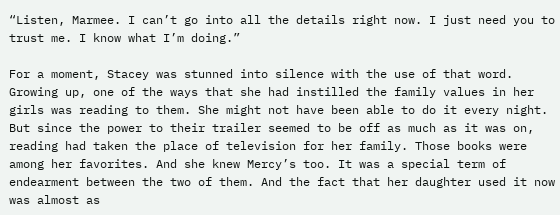“Listen, Marmee. I can’t go into all the details right now. I just need you to trust me. I know what I’m doing.”

For a moment, Stacey was stunned into silence with the use of that word. Growing up, one of the ways that she had instilled the family values in her girls was reading to them. She might not have been able to do it every night. But since the power to their trailer seemed to be off as much as it was on, reading had taken the place of television for her family. Those books were among her favorites. And she knew Mercy’s too. It was a special term of endearment between the two of them. And the fact that her daughter used it now was almost as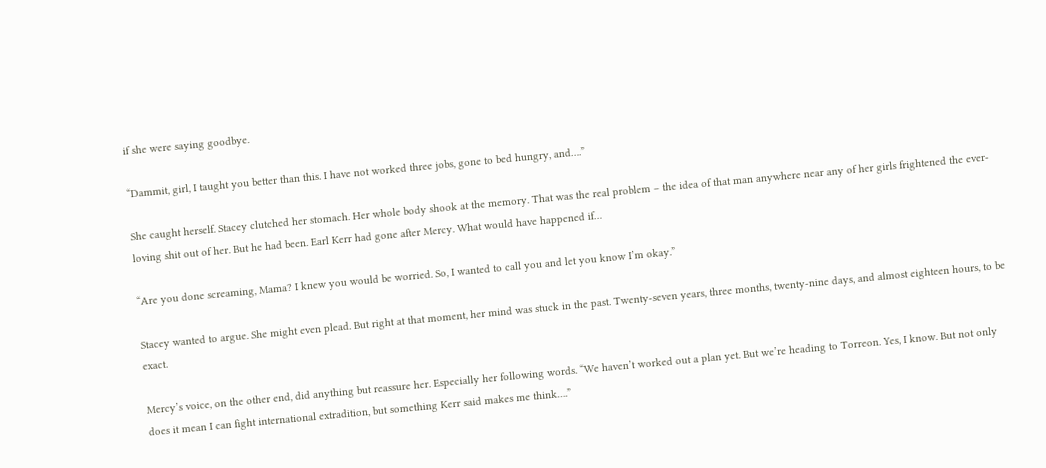if she were saying goodbye.

“Dammit, girl, I taught you better than this. I have not worked three jobs, gone to bed hungry, and….”

She caught herself. Stacey clutched her stomach. Her whole body shook at the memory. That was the real problem – the idea of that man anywhere near any of her girls frightened the ever-loving shit out of her. But he had been. Earl Kerr had gone after Mercy. What would have happened if…

“Are you done screaming, Mama? I knew you would be worried. So, I wanted to call you and let you know I’m okay.”

Stacey wanted to argue. She might even plead. But right at that moment, her mind was stuck in the past. Twenty-seven years, three months, twenty-nine days, and almost eighteen hours, to be exact.

Mercy’s voice, on the other end, did anything but reassure her. Especially her following words. “We haven’t worked out a plan yet. But we’re heading to Torreon. Yes, I know. But not only does it mean I can fight international extradition, but something Kerr said makes me think….”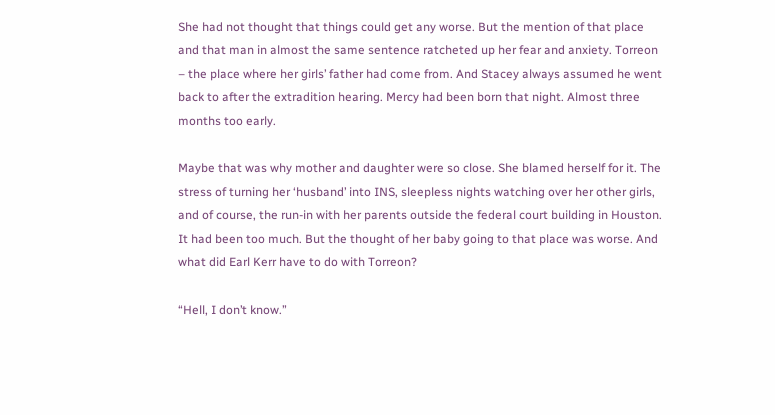She had not thought that things could get any worse. But the mention of that place and that man in almost the same sentence ratcheted up her fear and anxiety. Torreon – the place where her girls’ father had come from. And Stacey always assumed he went back to after the extradition hearing. Mercy had been born that night. Almost three months too early.

Maybe that was why mother and daughter were so close. She blamed herself for it. The stress of turning her ‘husband’ into INS, sleepless nights watching over her other girls, and of course, the run-in with her parents outside the federal court building in Houston. It had been too much. But the thought of her baby going to that place was worse. And what did Earl Kerr have to do with Torreon?

“Hell, I don’t know.”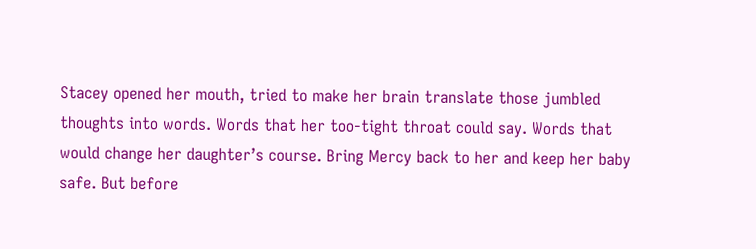Stacey opened her mouth, tried to make her brain translate those jumbled thoughts into words. Words that her too-tight throat could say. Words that would change her daughter’s course. Bring Mercy back to her and keep her baby safe. But before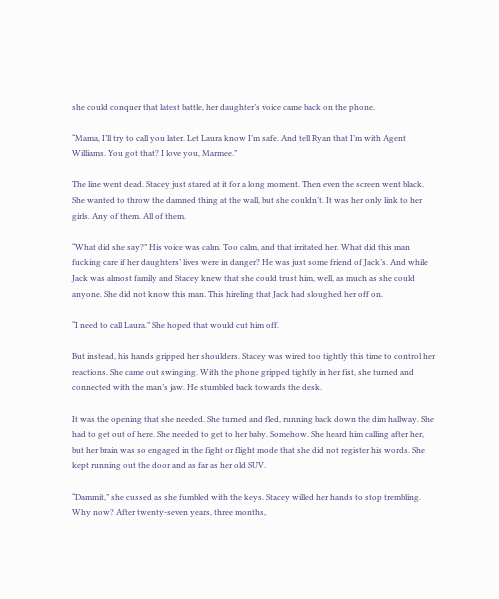she could conquer that latest battle, her daughter’s voice came back on the phone.

“Mama, I’ll try to call you later. Let Laura know I’m safe. And tell Ryan that I’m with Agent Williams. You got that? I love you, Marmee.”

The line went dead. Stacey just stared at it for a long moment. Then even the screen went black. She wanted to throw the damned thing at the wall, but she couldn’t. It was her only link to her girls. Any of them. All of them.

“What did she say?” His voice was calm. Too calm, and that irritated her. What did this man fucking care if her daughters’ lives were in danger? He was just some friend of Jack’s. And while Jack was almost family and Stacey knew that she could trust him, well, as much as she could anyone. She did not know this man. This hireling that Jack had sloughed her off on.

“I need to call Laura.” She hoped that would cut him off.

But instead, his hands gripped her shoulders. Stacey was wired too tightly this time to control her reactions. She came out swinging. With the phone gripped tightly in her fist, she turned and connected with the man’s jaw. He stumbled back towards the desk.

It was the opening that she needed. She turned and fled, running back down the dim hallway. She had to get out of here. She needed to get to her baby. Somehow. She heard him calling after her, but her brain was so engaged in the fight or flight mode that she did not register his words. She kept running out the door and as far as her old SUV.

“Dammit,” she cussed as she fumbled with the keys. Stacey willed her hands to stop trembling. Why now? After twenty-seven years, three months,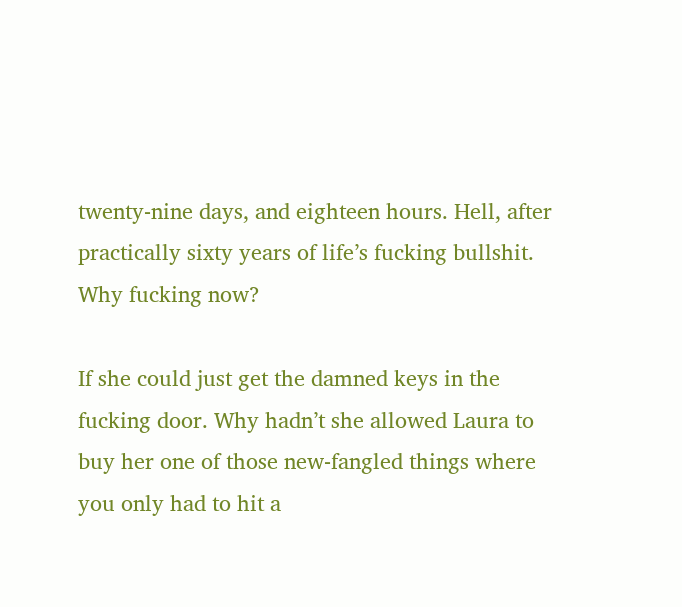twenty-nine days, and eighteen hours. Hell, after practically sixty years of life’s fucking bullshit. Why fucking now?

If she could just get the damned keys in the fucking door. Why hadn’t she allowed Laura to buy her one of those new-fangled things where you only had to hit a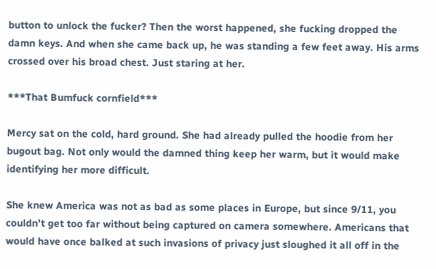button to unlock the fucker? Then the worst happened, she fucking dropped the damn keys. And when she came back up, he was standing a few feet away. His arms crossed over his broad chest. Just staring at her.

***That Bumfuck cornfield***

Mercy sat on the cold, hard ground. She had already pulled the hoodie from her bugout bag. Not only would the damned thing keep her warm, but it would make identifying her more difficult.

She knew America was not as bad as some places in Europe, but since 9/11, you couldn’t get too far without being captured on camera somewhere. Americans that would have once balked at such invasions of privacy just sloughed it all off in the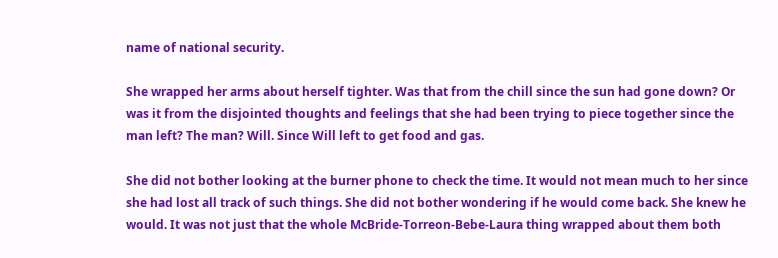name of national security.

She wrapped her arms about herself tighter. Was that from the chill since the sun had gone down? Or was it from the disjointed thoughts and feelings that she had been trying to piece together since the man left? The man? Will. Since Will left to get food and gas.

She did not bother looking at the burner phone to check the time. It would not mean much to her since she had lost all track of such things. She did not bother wondering if he would come back. She knew he would. It was not just that the whole McBride-Torreon-Bebe-Laura thing wrapped about them both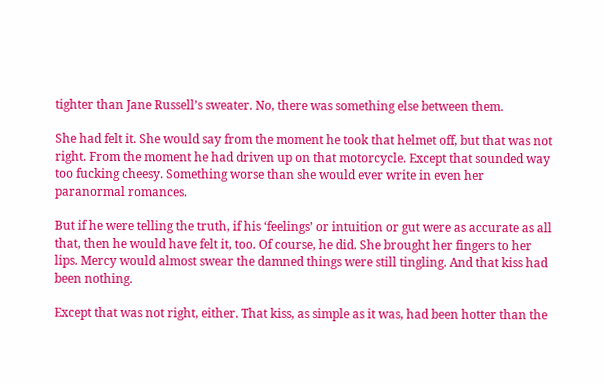tighter than Jane Russell’s sweater. No, there was something else between them.

She had felt it. She would say from the moment he took that helmet off, but that was not right. From the moment he had driven up on that motorcycle. Except that sounded way too fucking cheesy. Something worse than she would ever write in even her paranormal romances.

But if he were telling the truth, if his ‘feelings’ or intuition or gut were as accurate as all that, then he would have felt it, too. Of course, he did. She brought her fingers to her lips. Mercy would almost swear the damned things were still tingling. And that kiss had been nothing.

Except that was not right, either. That kiss, as simple as it was, had been hotter than the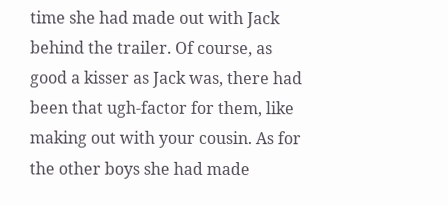time she had made out with Jack behind the trailer. Of course, as good a kisser as Jack was, there had been that ugh-factor for them, like making out with your cousin. As for the other boys she had made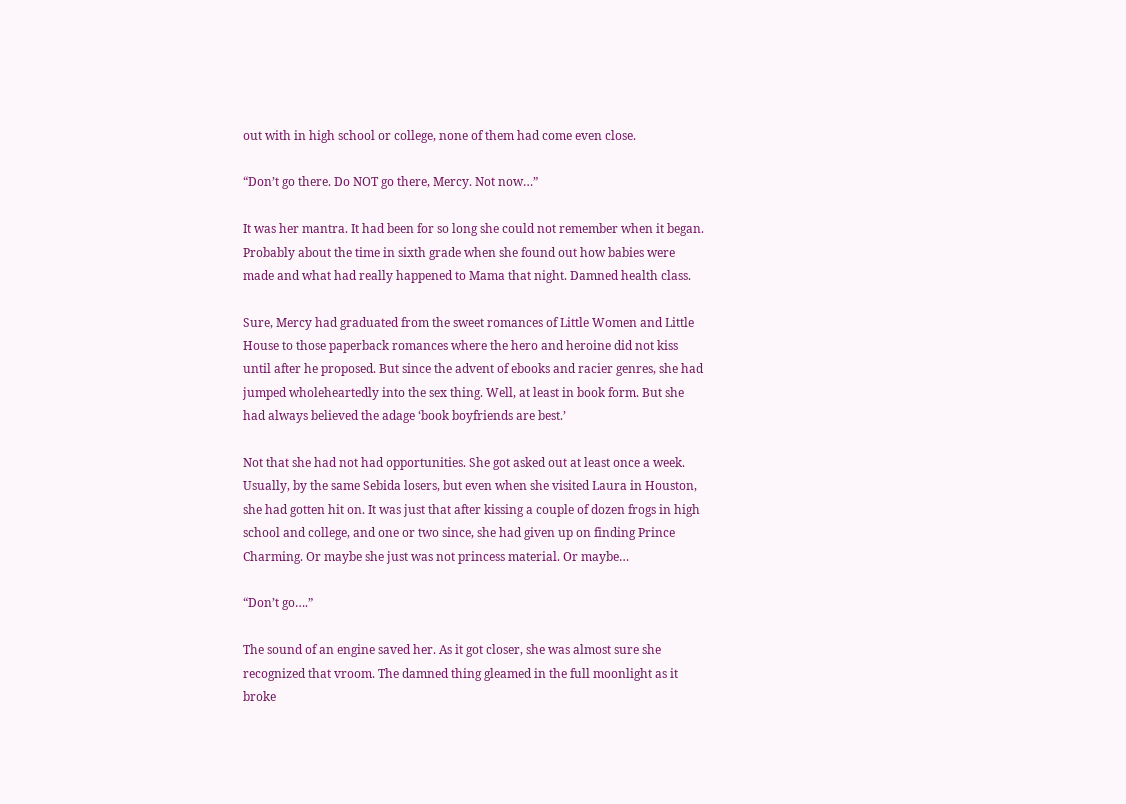out with in high school or college, none of them had come even close.

“Don’t go there. Do NOT go there, Mercy. Not now…”

It was her mantra. It had been for so long she could not remember when it began. Probably about the time in sixth grade when she found out how babies were made and what had really happened to Mama that night. Damned health class.

Sure, Mercy had graduated from the sweet romances of Little Women and Little House to those paperback romances where the hero and heroine did not kiss until after he proposed. But since the advent of ebooks and racier genres, she had jumped wholeheartedly into the sex thing. Well, at least in book form. But she had always believed the adage ‘book boyfriends are best.’

Not that she had not had opportunities. She got asked out at least once a week. Usually, by the same Sebida losers, but even when she visited Laura in Houston, she had gotten hit on. It was just that after kissing a couple of dozen frogs in high school and college, and one or two since, she had given up on finding Prince Charming. Or maybe she just was not princess material. Or maybe…

“Don’t go….”

The sound of an engine saved her. As it got closer, she was almost sure she recognized that vroom. The damned thing gleamed in the full moonlight as it broke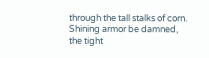through the tall stalks of corn. Shining armor be damned, the tight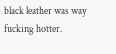black leather was way fucking hotter.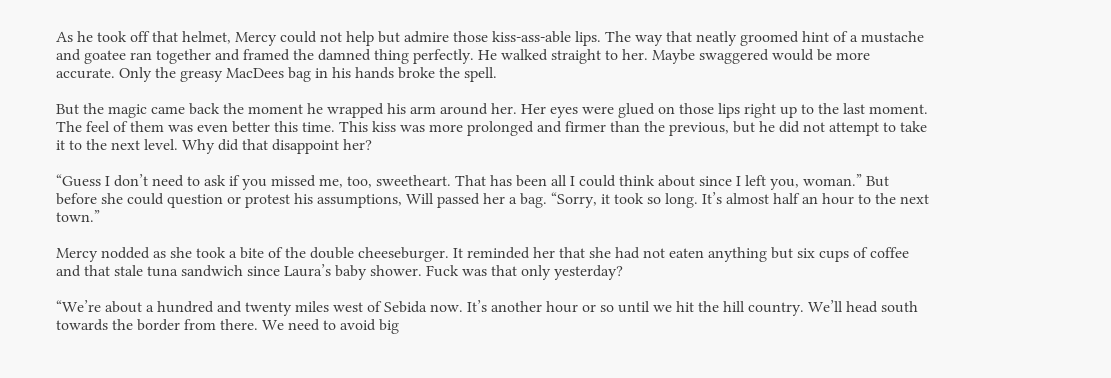As he took off that helmet, Mercy could not help but admire those kiss-ass-able lips. The way that neatly groomed hint of a mustache and goatee ran together and framed the damned thing perfectly. He walked straight to her. Maybe swaggered would be more accurate. Only the greasy MacDees bag in his hands broke the spell.

But the magic came back the moment he wrapped his arm around her. Her eyes were glued on those lips right up to the last moment. The feel of them was even better this time. This kiss was more prolonged and firmer than the previous, but he did not attempt to take it to the next level. Why did that disappoint her?

“Guess I don’t need to ask if you missed me, too, sweetheart. That has been all I could think about since I left you, woman.” But before she could question or protest his assumptions, Will passed her a bag. “Sorry, it took so long. It’s almost half an hour to the next town.”

Mercy nodded as she took a bite of the double cheeseburger. It reminded her that she had not eaten anything but six cups of coffee and that stale tuna sandwich since Laura’s baby shower. Fuck was that only yesterday?

“We’re about a hundred and twenty miles west of Sebida now. It’s another hour or so until we hit the hill country. We’ll head south towards the border from there. We need to avoid big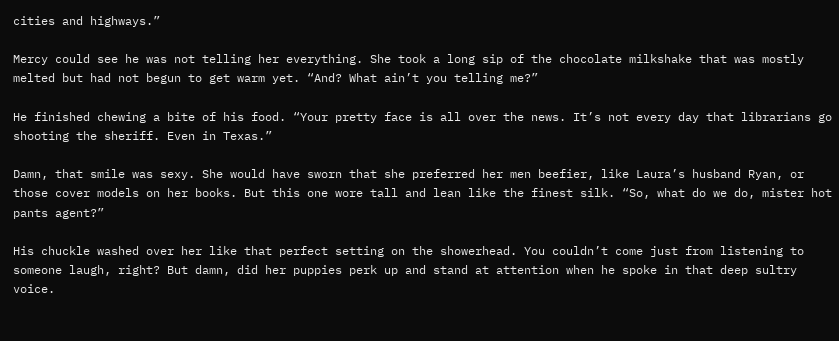cities and highways.”

Mercy could see he was not telling her everything. She took a long sip of the chocolate milkshake that was mostly melted but had not begun to get warm yet. “And? What ain’t you telling me?”

He finished chewing a bite of his food. “Your pretty face is all over the news. It’s not every day that librarians go shooting the sheriff. Even in Texas.”

Damn, that smile was sexy. She would have sworn that she preferred her men beefier, like Laura’s husband Ryan, or those cover models on her books. But this one wore tall and lean like the finest silk. “So, what do we do, mister hot pants agent?”

His chuckle washed over her like that perfect setting on the showerhead. You couldn’t come just from listening to someone laugh, right? But damn, did her puppies perk up and stand at attention when he spoke in that deep sultry voice.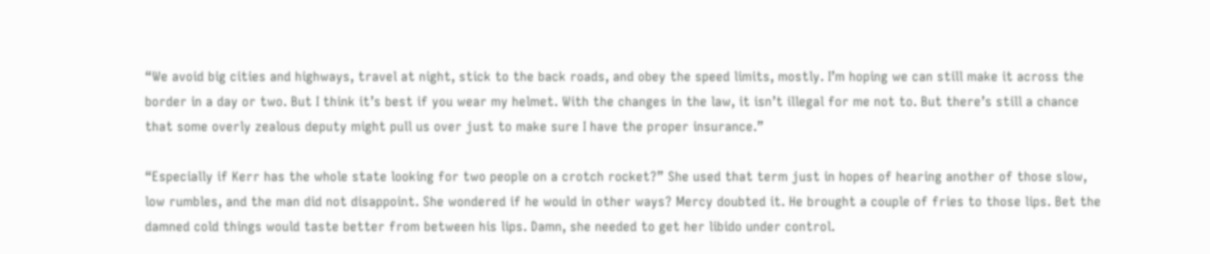“We avoid big cities and highways, travel at night, stick to the back roads, and obey the speed limits, mostly. I’m hoping we can still make it across the border in a day or two. But I think it’s best if you wear my helmet. With the changes in the law, it isn’t illegal for me not to. But there’s still a chance that some overly zealous deputy might pull us over just to make sure I have the proper insurance.”

“Especially if Kerr has the whole state looking for two people on a crotch rocket?” She used that term just in hopes of hearing another of those slow, low rumbles, and the man did not disappoint. She wondered if he would in other ways? Mercy doubted it. He brought a couple of fries to those lips. Bet the damned cold things would taste better from between his lips. Damn, she needed to get her libido under control.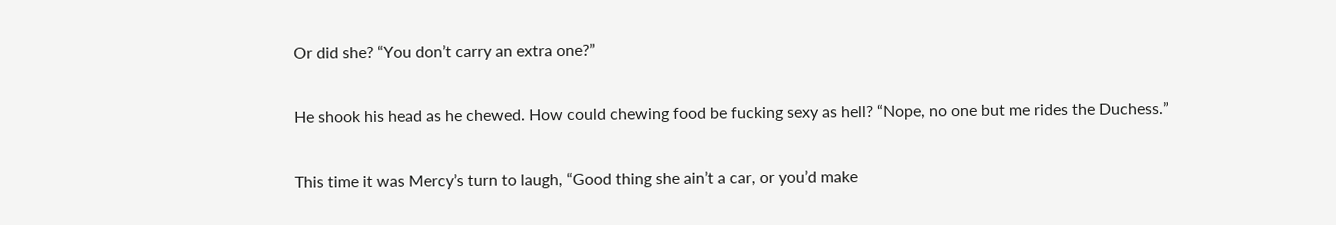Or did she? “You don’t carry an extra one?”

He shook his head as he chewed. How could chewing food be fucking sexy as hell? “Nope, no one but me rides the Duchess.”

This time it was Mercy’s turn to laugh, “Good thing she ain’t a car, or you’d make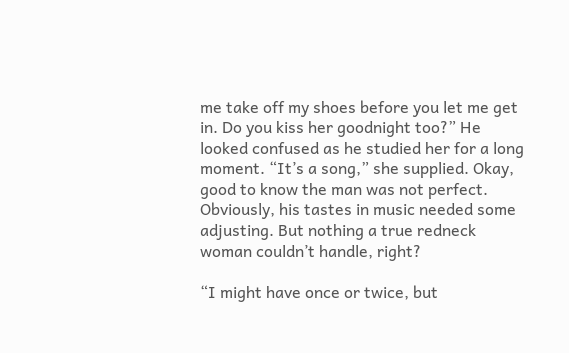me take off my shoes before you let me get in. Do you kiss her goodnight too?” He looked confused as he studied her for a long moment. “It’s a song,” she supplied. Okay, good to know the man was not perfect. Obviously, his tastes in music needed some adjusting. But nothing a true redneck woman couldn’t handle, right?

“I might have once or twice, but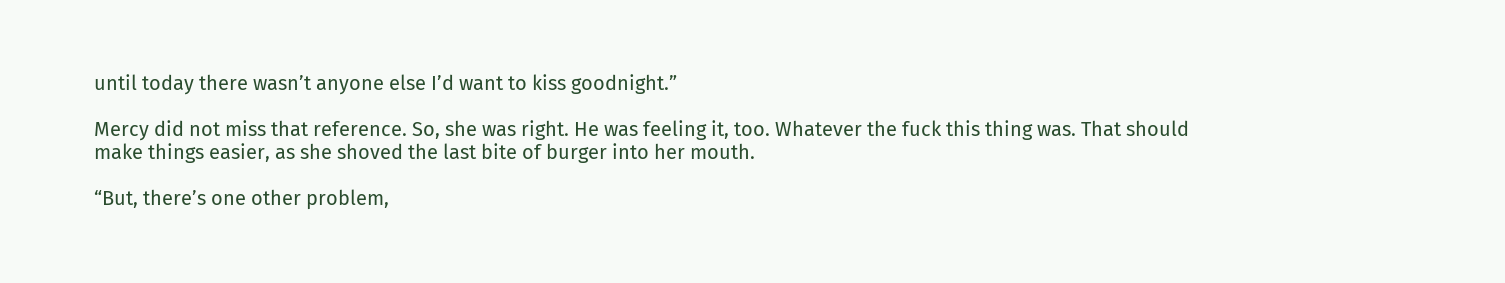until today there wasn’t anyone else I’d want to kiss goodnight.”

Mercy did not miss that reference. So, she was right. He was feeling it, too. Whatever the fuck this thing was. That should make things easier, as she shoved the last bite of burger into her mouth.

“But, there’s one other problem,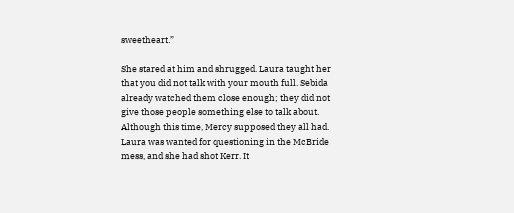sweetheart.”

She stared at him and shrugged. Laura taught her that you did not talk with your mouth full. Sebida already watched them close enough; they did not give those people something else to talk about. Although this time, Mercy supposed they all had. Laura was wanted for questioning in the McBride mess, and she had shot Kerr. It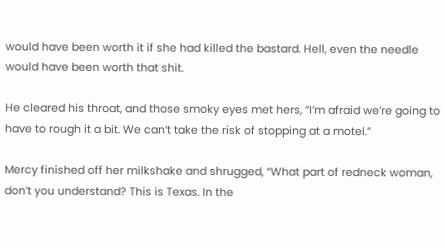would have been worth it if she had killed the bastard. Hell, even the needle would have been worth that shit.

He cleared his throat, and those smoky eyes met hers, “I’m afraid we’re going to have to rough it a bit. We can’t take the risk of stopping at a motel.”

Mercy finished off her milkshake and shrugged, “What part of redneck woman, don’t you understand? This is Texas. In the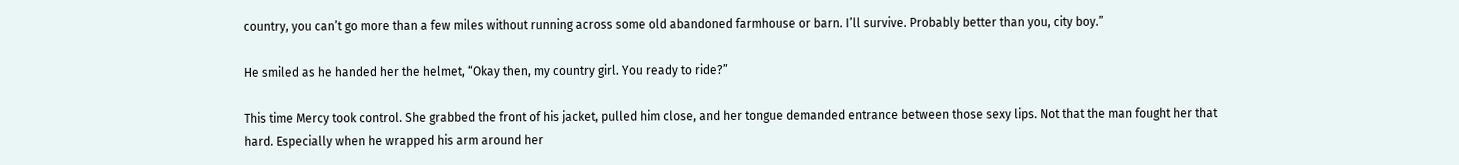country, you can’t go more than a few miles without running across some old abandoned farmhouse or barn. I’ll survive. Probably better than you, city boy.”

He smiled as he handed her the helmet, “Okay then, my country girl. You ready to ride?”

This time Mercy took control. She grabbed the front of his jacket, pulled him close, and her tongue demanded entrance between those sexy lips. Not that the man fought her that hard. Especially when he wrapped his arm around her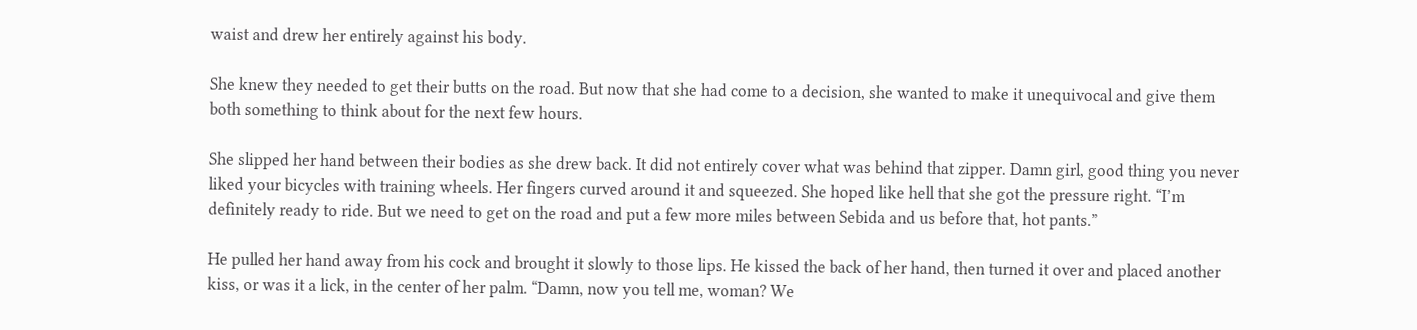waist and drew her entirely against his body.

She knew they needed to get their butts on the road. But now that she had come to a decision, she wanted to make it unequivocal and give them both something to think about for the next few hours.

She slipped her hand between their bodies as she drew back. It did not entirely cover what was behind that zipper. Damn girl, good thing you never liked your bicycles with training wheels. Her fingers curved around it and squeezed. She hoped like hell that she got the pressure right. “I’m definitely ready to ride. But we need to get on the road and put a few more miles between Sebida and us before that, hot pants.”

He pulled her hand away from his cock and brought it slowly to those lips. He kissed the back of her hand, then turned it over and placed another kiss, or was it a lick, in the center of her palm. “Damn, now you tell me, woman? We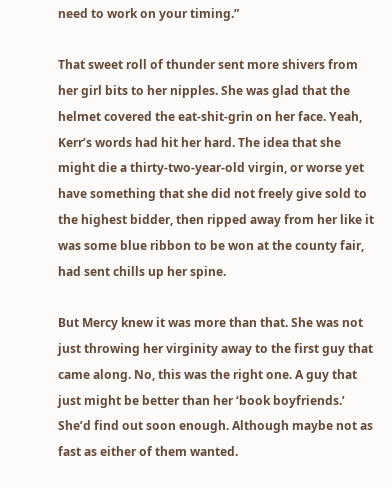need to work on your timing.”

That sweet roll of thunder sent more shivers from her girl bits to her nipples. She was glad that the helmet covered the eat-shit-grin on her face. Yeah, Kerr’s words had hit her hard. The idea that she might die a thirty-two-year-old virgin, or worse yet have something that she did not freely give sold to the highest bidder, then ripped away from her like it was some blue ribbon to be won at the county fair, had sent chills up her spine.

But Mercy knew it was more than that. She was not just throwing her virginity away to the first guy that came along. No, this was the right one. A guy that just might be better than her ‘book boyfriends.’ She’d find out soon enough. Although maybe not as fast as either of them wanted.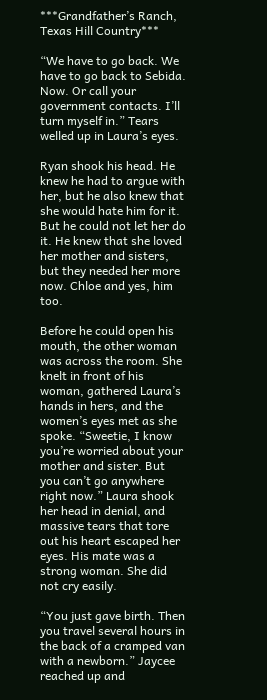***Grandfather’s Ranch, Texas Hill Country***

“We have to go back. We have to go back to Sebida. Now. Or call your government contacts. I’ll turn myself in.” Tears welled up in Laura’s eyes.

Ryan shook his head. He knew he had to argue with her, but he also knew that she would hate him for it. But he could not let her do it. He knew that she loved her mother and sisters, but they needed her more now. Chloe and yes, him too.

Before he could open his mouth, the other woman was across the room. She knelt in front of his woman, gathered Laura’s hands in hers, and the women’s eyes met as she spoke. “Sweetie, I know you’re worried about your mother and sister. But you can’t go anywhere right now.” Laura shook her head in denial, and massive tears that tore out his heart escaped her eyes. His mate was a strong woman. She did not cry easily.

“You just gave birth. Then you travel several hours in the back of a cramped van with a newborn.” Jaycee reached up and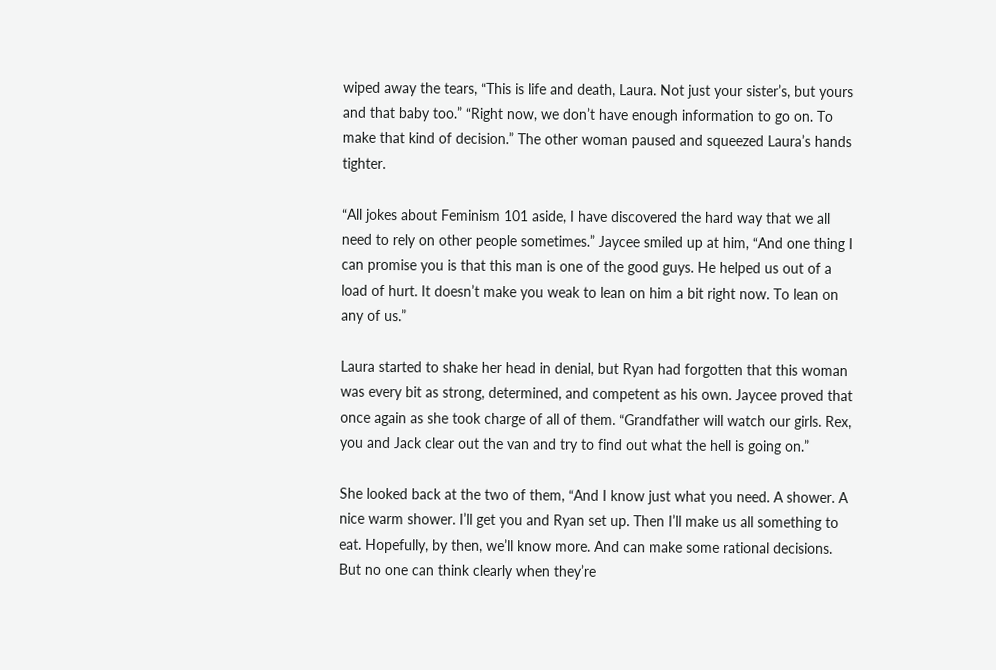wiped away the tears, “This is life and death, Laura. Not just your sister’s, but yours and that baby too.” “Right now, we don’t have enough information to go on. To make that kind of decision.” The other woman paused and squeezed Laura’s hands tighter.

“All jokes about Feminism 101 aside, I have discovered the hard way that we all need to rely on other people sometimes.” Jaycee smiled up at him, “And one thing I can promise you is that this man is one of the good guys. He helped us out of a load of hurt. It doesn’t make you weak to lean on him a bit right now. To lean on any of us.”

Laura started to shake her head in denial, but Ryan had forgotten that this woman was every bit as strong, determined, and competent as his own. Jaycee proved that once again as she took charge of all of them. “Grandfather will watch our girls. Rex, you and Jack clear out the van and try to find out what the hell is going on.”

She looked back at the two of them, “And I know just what you need. A shower. A nice warm shower. I’ll get you and Ryan set up. Then I’ll make us all something to eat. Hopefully, by then, we’ll know more. And can make some rational decisions. But no one can think clearly when they’re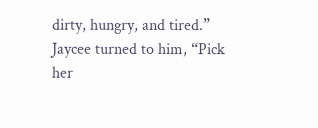dirty, hungry, and tired.” Jaycee turned to him, “Pick her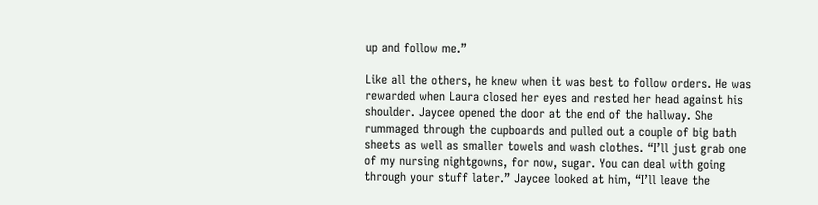up and follow me.”

Like all the others, he knew when it was best to follow orders. He was rewarded when Laura closed her eyes and rested her head against his shoulder. Jaycee opened the door at the end of the hallway. She rummaged through the cupboards and pulled out a couple of big bath sheets as well as smaller towels and wash clothes. “I’ll just grab one of my nursing nightgowns, for now, sugar. You can deal with going through your stuff later.” Jaycee looked at him, “I’ll leave the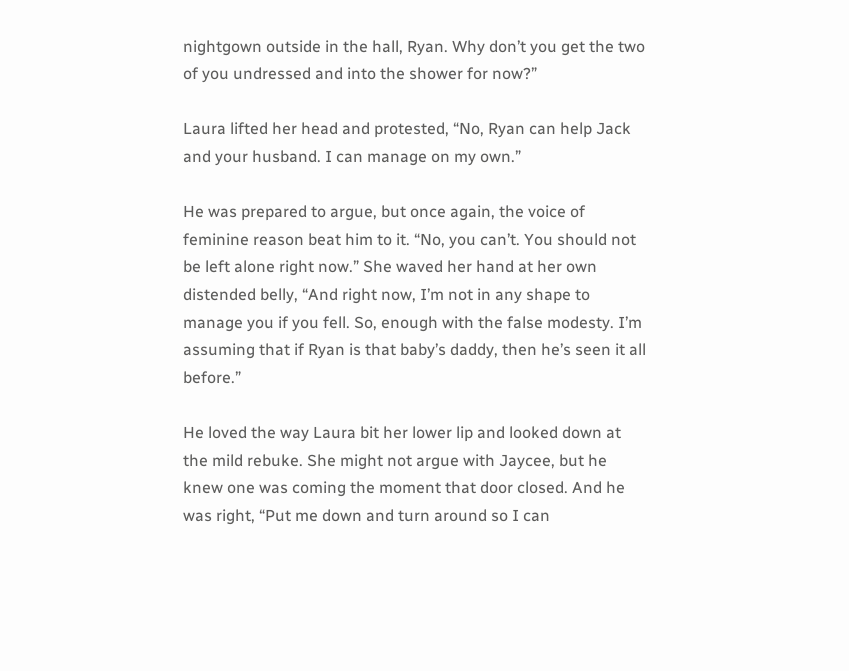nightgown outside in the hall, Ryan. Why don’t you get the two of you undressed and into the shower for now?”

Laura lifted her head and protested, “No, Ryan can help Jack and your husband. I can manage on my own.”

He was prepared to argue, but once again, the voice of feminine reason beat him to it. “No, you can’t. You should not be left alone right now.” She waved her hand at her own distended belly, “And right now, I’m not in any shape to manage you if you fell. So, enough with the false modesty. I’m assuming that if Ryan is that baby’s daddy, then he’s seen it all before.”

He loved the way Laura bit her lower lip and looked down at the mild rebuke. She might not argue with Jaycee, but he knew one was coming the moment that door closed. And he was right, “Put me down and turn around so I can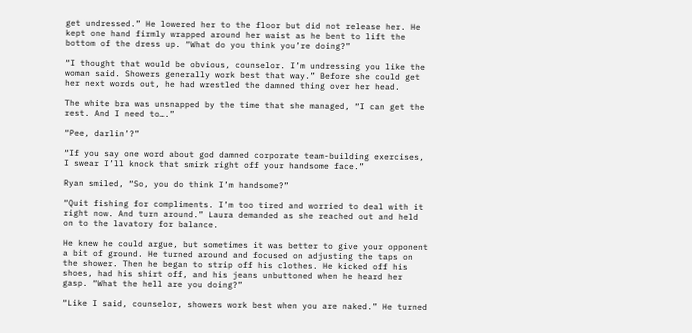get undressed.” He lowered her to the floor but did not release her. He kept one hand firmly wrapped around her waist as he bent to lift the bottom of the dress up. “What do you think you’re doing?”

“I thought that would be obvious, counselor. I’m undressing you like the woman said. Showers generally work best that way.” Before she could get her next words out, he had wrestled the damned thing over her head.

The white bra was unsnapped by the time that she managed, “I can get the rest. And I need to….”

“Pee, darlin’?”

“If you say one word about god damned corporate team-building exercises, I swear I’ll knock that smirk right off your handsome face.”

Ryan smiled, “So, you do think I’m handsome?”

“Quit fishing for compliments. I’m too tired and worried to deal with it right now. And turn around.” Laura demanded as she reached out and held on to the lavatory for balance.

He knew he could argue, but sometimes it was better to give your opponent a bit of ground. He turned around and focused on adjusting the taps on the shower. Then he began to strip off his clothes. He kicked off his shoes, had his shirt off, and his jeans unbuttoned when he heard her gasp. “What the hell are you doing?”

“Like I said, counselor, showers work best when you are naked.” He turned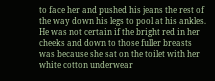to face her and pushed his jeans the rest of the way down his legs to pool at his ankles. He was not certain if the bright red in her cheeks and down to those fuller breasts was because she sat on the toilet with her white cotton underwear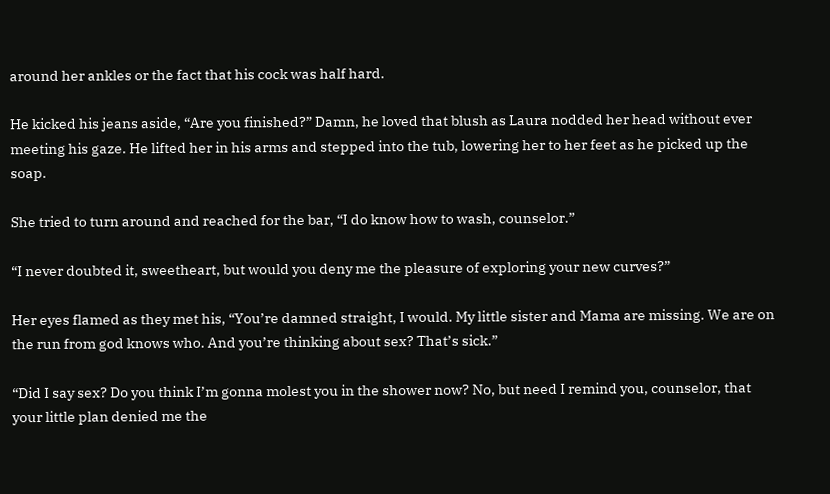around her ankles or the fact that his cock was half hard.

He kicked his jeans aside, “Are you finished?” Damn, he loved that blush as Laura nodded her head without ever meeting his gaze. He lifted her in his arms and stepped into the tub, lowering her to her feet as he picked up the soap.

She tried to turn around and reached for the bar, “I do know how to wash, counselor.”

“I never doubted it, sweetheart, but would you deny me the pleasure of exploring your new curves?”

Her eyes flamed as they met his, “You’re damned straight, I would. My little sister and Mama are missing. We are on the run from god knows who. And you’re thinking about sex? That’s sick.”

“Did I say sex? Do you think I’m gonna molest you in the shower now? No, but need I remind you, counselor, that your little plan denied me the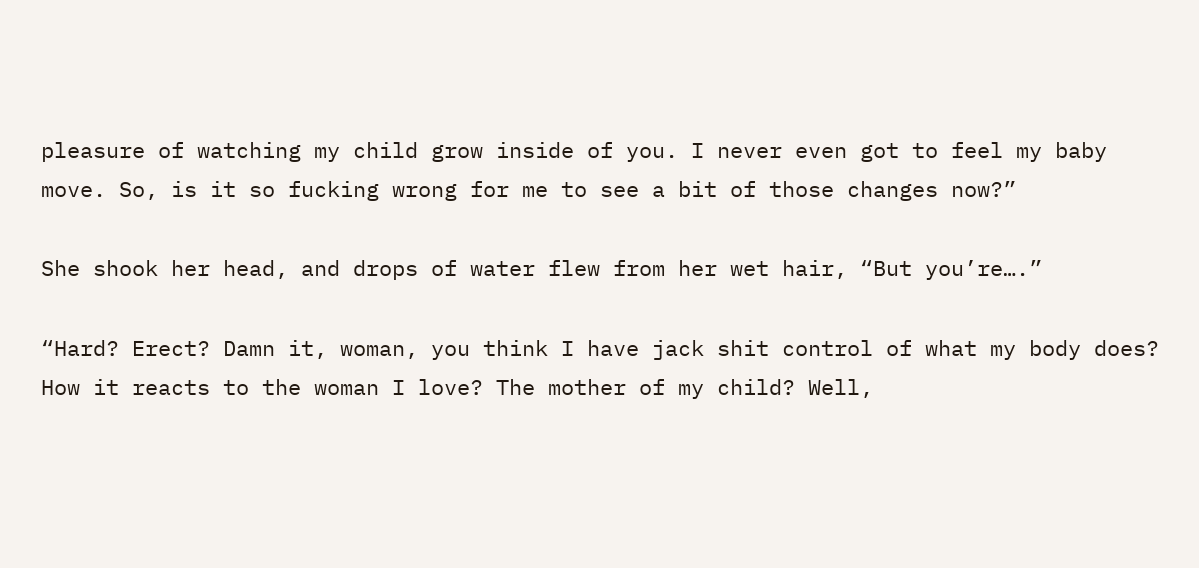pleasure of watching my child grow inside of you. I never even got to feel my baby move. So, is it so fucking wrong for me to see a bit of those changes now?”

She shook her head, and drops of water flew from her wet hair, “But you’re….”

“Hard? Erect? Damn it, woman, you think I have jack shit control of what my body does? How it reacts to the woman I love? The mother of my child? Well,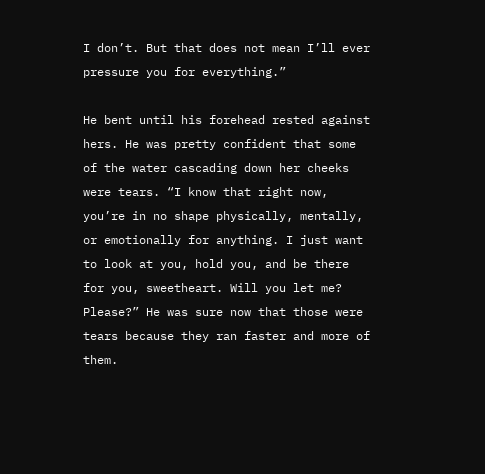I don’t. But that does not mean I’ll ever pressure you for everything.”

He bent until his forehead rested against hers. He was pretty confident that some of the water cascading down her cheeks were tears. “I know that right now, you’re in no shape physically, mentally, or emotionally for anything. I just want to look at you, hold you, and be there for you, sweetheart. Will you let me? Please?” He was sure now that those were tears because they ran faster and more of them.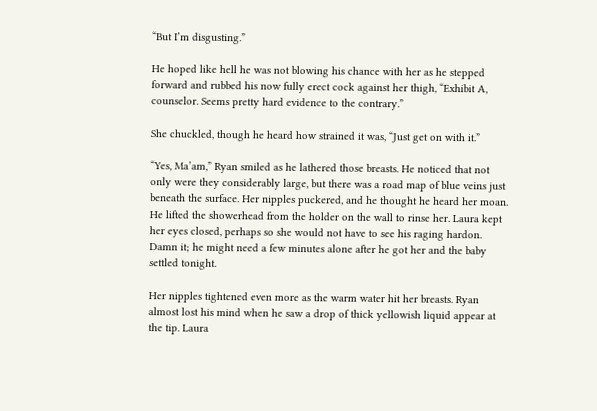“But I’m disgusting.”

He hoped like hell he was not blowing his chance with her as he stepped forward and rubbed his now fully erect cock against her thigh, “Exhibit A, counselor. Seems pretty hard evidence to the contrary.”

She chuckled, though he heard how strained it was, “Just get on with it.”

“Yes, Ma’am,” Ryan smiled as he lathered those breasts. He noticed that not only were they considerably large, but there was a road map of blue veins just beneath the surface. Her nipples puckered, and he thought he heard her moan. He lifted the showerhead from the holder on the wall to rinse her. Laura kept her eyes closed, perhaps so she would not have to see his raging hardon. Damn it; he might need a few minutes alone after he got her and the baby settled tonight.

Her nipples tightened even more as the warm water hit her breasts. Ryan almost lost his mind when he saw a drop of thick yellowish liquid appear at the tip. Laura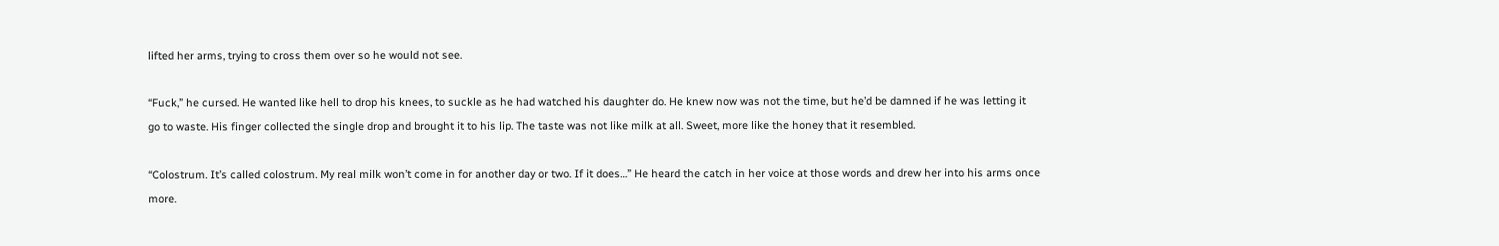lifted her arms, trying to cross them over so he would not see.

“Fuck,” he cursed. He wanted like hell to drop his knees, to suckle as he had watched his daughter do. He knew now was not the time, but he’d be damned if he was letting it go to waste. His finger collected the single drop and brought it to his lip. The taste was not like milk at all. Sweet, more like the honey that it resembled.

“Colostrum. It’s called colostrum. My real milk won’t come in for another day or two. If it does…” He heard the catch in her voice at those words and drew her into his arms once more.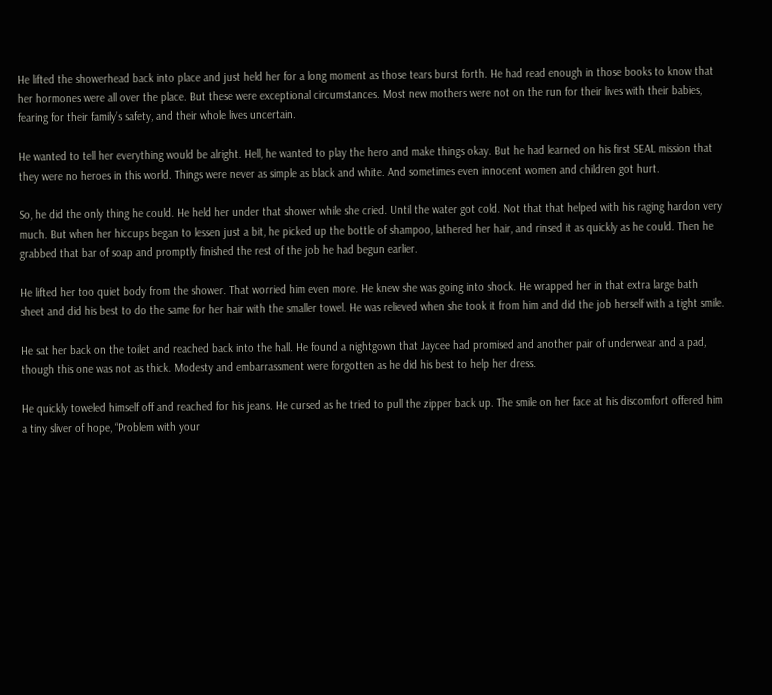He lifted the showerhead back into place and just held her for a long moment as those tears burst forth. He had read enough in those books to know that her hormones were all over the place. But these were exceptional circumstances. Most new mothers were not on the run for their lives with their babies, fearing for their family’s safety, and their whole lives uncertain.

He wanted to tell her everything would be alright. Hell, he wanted to play the hero and make things okay. But he had learned on his first SEAL mission that they were no heroes in this world. Things were never as simple as black and white. And sometimes even innocent women and children got hurt.

So, he did the only thing he could. He held her under that shower while she cried. Until the water got cold. Not that that helped with his raging hardon very much. But when her hiccups began to lessen just a bit, he picked up the bottle of shampoo, lathered her hair, and rinsed it as quickly as he could. Then he grabbed that bar of soap and promptly finished the rest of the job he had begun earlier.

He lifted her too quiet body from the shower. That worried him even more. He knew she was going into shock. He wrapped her in that extra large bath sheet and did his best to do the same for her hair with the smaller towel. He was relieved when she took it from him and did the job herself with a tight smile.

He sat her back on the toilet and reached back into the hall. He found a nightgown that Jaycee had promised and another pair of underwear and a pad, though this one was not as thick. Modesty and embarrassment were forgotten as he did his best to help her dress.

He quickly toweled himself off and reached for his jeans. He cursed as he tried to pull the zipper back up. The smile on her face at his discomfort offered him a tiny sliver of hope, “Problem with your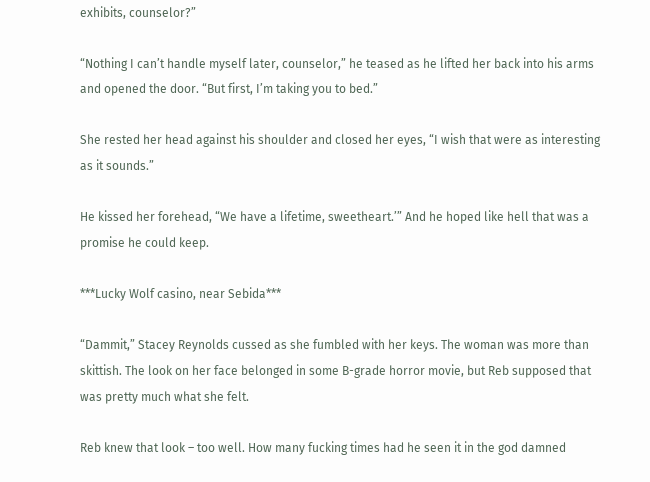exhibits, counselor?”

“Nothing I can’t handle myself later, counselor,” he teased as he lifted her back into his arms and opened the door. “But first, I’m taking you to bed.”

She rested her head against his shoulder and closed her eyes, “I wish that were as interesting as it sounds.”

He kissed her forehead, “We have a lifetime, sweetheart.’” And he hoped like hell that was a promise he could keep.

***Lucky Wolf casino, near Sebida***

“Dammit,” Stacey Reynolds cussed as she fumbled with her keys. The woman was more than skittish. The look on her face belonged in some B-grade horror movie, but Reb supposed that was pretty much what she felt.

Reb knew that look – too well. How many fucking times had he seen it in the god damned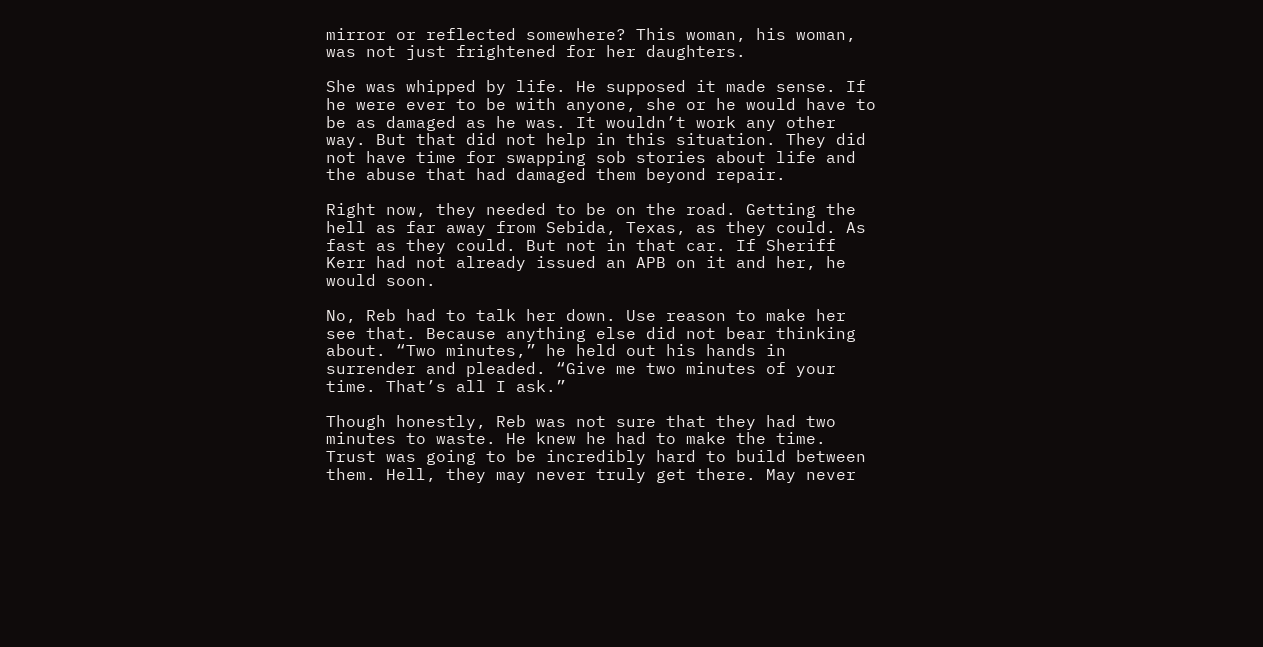mirror or reflected somewhere? This woman, his woman, was not just frightened for her daughters.

She was whipped by life. He supposed it made sense. If he were ever to be with anyone, she or he would have to be as damaged as he was. It wouldn’t work any other way. But that did not help in this situation. They did not have time for swapping sob stories about life and the abuse that had damaged them beyond repair.

Right now, they needed to be on the road. Getting the hell as far away from Sebida, Texas, as they could. As fast as they could. But not in that car. If Sheriff Kerr had not already issued an APB on it and her, he would soon.

No, Reb had to talk her down. Use reason to make her see that. Because anything else did not bear thinking about. “Two minutes,” he held out his hands in surrender and pleaded. “Give me two minutes of your time. That’s all I ask.”

Though honestly, Reb was not sure that they had two minutes to waste. He knew he had to make the time. Trust was going to be incredibly hard to build between them. Hell, they may never truly get there. May never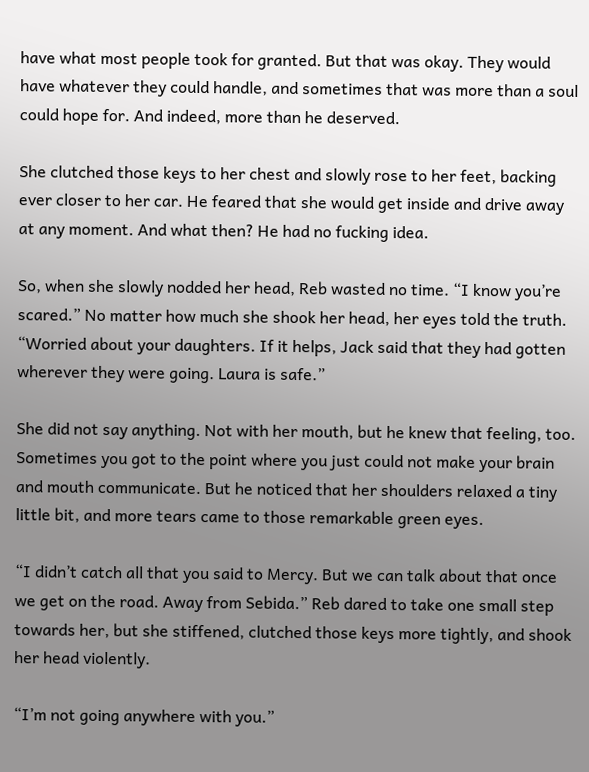have what most people took for granted. But that was okay. They would have whatever they could handle, and sometimes that was more than a soul could hope for. And indeed, more than he deserved.

She clutched those keys to her chest and slowly rose to her feet, backing ever closer to her car. He feared that she would get inside and drive away at any moment. And what then? He had no fucking idea.

So, when she slowly nodded her head, Reb wasted no time. “I know you’re scared.” No matter how much she shook her head, her eyes told the truth. “Worried about your daughters. If it helps, Jack said that they had gotten wherever they were going. Laura is safe.”

She did not say anything. Not with her mouth, but he knew that feeling, too. Sometimes you got to the point where you just could not make your brain and mouth communicate. But he noticed that her shoulders relaxed a tiny little bit, and more tears came to those remarkable green eyes.

“I didn’t catch all that you said to Mercy. But we can talk about that once we get on the road. Away from Sebida.” Reb dared to take one small step towards her, but she stiffened, clutched those keys more tightly, and shook her head violently.

“I’m not going anywhere with you.”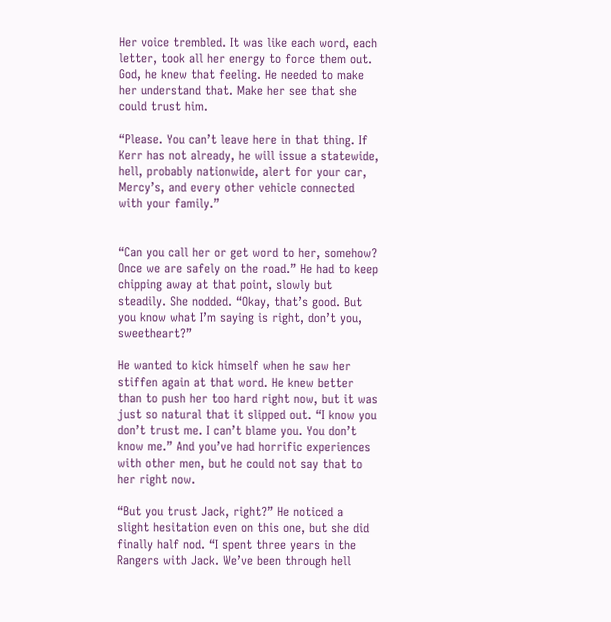Her voice trembled. It was like each word, each letter, took all her energy to force them out. God, he knew that feeling. He needed to make her understand that. Make her see that she could trust him.

“Please. You can’t leave here in that thing. If Kerr has not already, he will issue a statewide, hell, probably nationwide, alert for your car, Mercy’s, and every other vehicle connected with your family.”


“Can you call her or get word to her, somehow? Once we are safely on the road.” He had to keep chipping away at that point, slowly but steadily. She nodded. “Okay, that’s good. But you know what I’m saying is right, don’t you, sweetheart?”

He wanted to kick himself when he saw her stiffen again at that word. He knew better than to push her too hard right now, but it was just so natural that it slipped out. “I know you don’t trust me. I can’t blame you. You don’t know me.” And you’ve had horrific experiences with other men, but he could not say that to her right now.

“But you trust Jack, right?” He noticed a slight hesitation even on this one, but she did finally half nod. “I spent three years in the Rangers with Jack. We’ve been through hell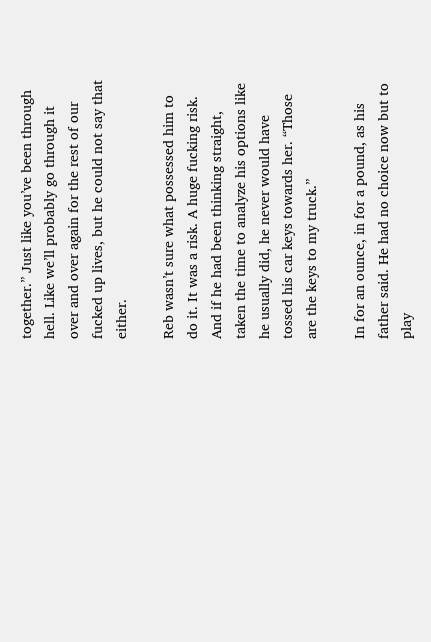together.” Just like you’ve been through hell. Like we’ll probably go through it over and over again for the rest of our fucked up lives, but he could not say that either.

Reb wasn’t sure what possessed him to do it. It was a risk. A huge fucking risk. And if he had been thinking straight, taken the time to analyze his options like he usually did, he never would have tossed his car keys towards her. “Those are the keys to my truck.”

In for an ounce, in for a pound, as his father said. He had no choice now but to play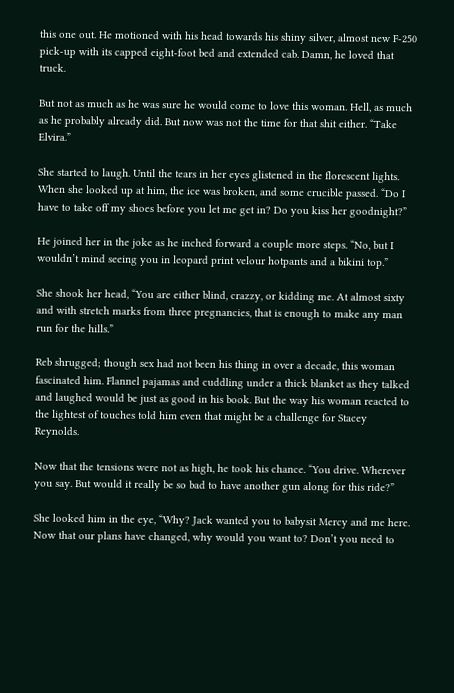this one out. He motioned with his head towards his shiny silver, almost new F-250 pick-up with its capped eight-foot bed and extended cab. Damn, he loved that truck.

But not as much as he was sure he would come to love this woman. Hell, as much as he probably already did. But now was not the time for that shit either. “Take Elvira.”

She started to laugh. Until the tears in her eyes glistened in the florescent lights. When she looked up at him, the ice was broken, and some crucible passed. “Do I have to take off my shoes before you let me get in? Do you kiss her goodnight?”

He joined her in the joke as he inched forward a couple more steps. “No, but I wouldn’t mind seeing you in leopard print velour hotpants and a bikini top.”

She shook her head, “You are either blind, crazzy, or kidding me. At almost sixty and with stretch marks from three pregnancies, that is enough to make any man run for the hills.”

Reb shrugged; though sex had not been his thing in over a decade, this woman fascinated him. Flannel pajamas and cuddling under a thick blanket as they talked and laughed would be just as good in his book. But the way his woman reacted to the lightest of touches told him even that might be a challenge for Stacey Reynolds.

Now that the tensions were not as high, he took his chance. “You drive. Wherever you say. But would it really be so bad to have another gun along for this ride?”

She looked him in the eye, “Why? Jack wanted you to babysit Mercy and me here. Now that our plans have changed, why would you want to? Don’t you need to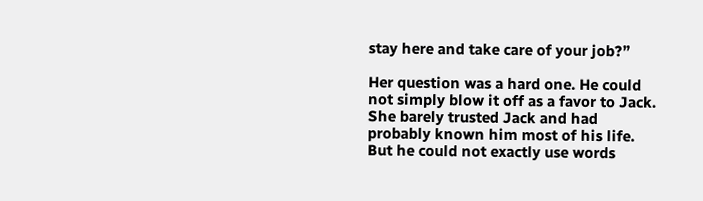stay here and take care of your job?”

Her question was a hard one. He could not simply blow it off as a favor to Jack. She barely trusted Jack and had probably known him most of his life. But he could not exactly use words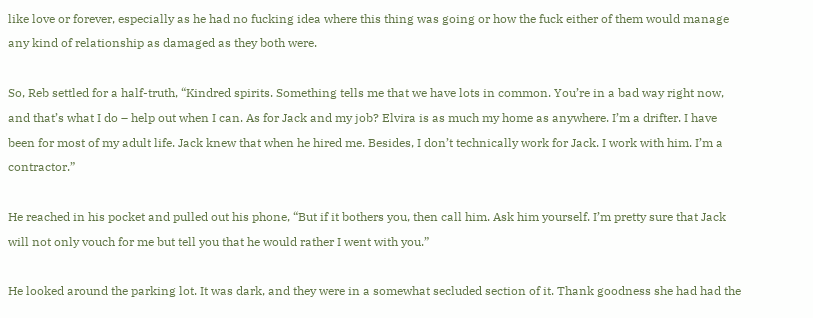like love or forever, especially as he had no fucking idea where this thing was going or how the fuck either of them would manage any kind of relationship as damaged as they both were.

So, Reb settled for a half-truth, “Kindred spirits. Something tells me that we have lots in common. You’re in a bad way right now, and that’s what I do – help out when I can. As for Jack and my job? Elvira is as much my home as anywhere. I’m a drifter. I have been for most of my adult life. Jack knew that when he hired me. Besides, I don’t technically work for Jack. I work with him. I’m a contractor.”

He reached in his pocket and pulled out his phone, “But if it bothers you, then call him. Ask him yourself. I’m pretty sure that Jack will not only vouch for me but tell you that he would rather I went with you.”

He looked around the parking lot. It was dark, and they were in a somewhat secluded section of it. Thank goodness she had had the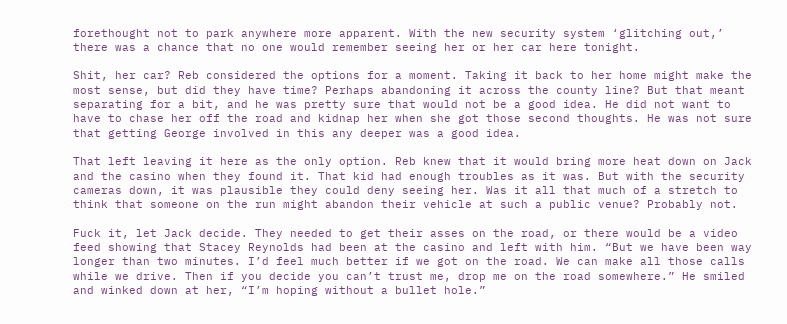forethought not to park anywhere more apparent. With the new security system ‘glitching out,’ there was a chance that no one would remember seeing her or her car here tonight.

Shit, her car? Reb considered the options for a moment. Taking it back to her home might make the most sense, but did they have time? Perhaps abandoning it across the county line? But that meant separating for a bit, and he was pretty sure that would not be a good idea. He did not want to have to chase her off the road and kidnap her when she got those second thoughts. He was not sure that getting George involved in this any deeper was a good idea.

That left leaving it here as the only option. Reb knew that it would bring more heat down on Jack and the casino when they found it. That kid had enough troubles as it was. But with the security cameras down, it was plausible they could deny seeing her. Was it all that much of a stretch to think that someone on the run might abandon their vehicle at such a public venue? Probably not.

Fuck it, let Jack decide. They needed to get their asses on the road, or there would be a video feed showing that Stacey Reynolds had been at the casino and left with him. “But we have been way longer than two minutes. I’d feel much better if we got on the road. We can make all those calls while we drive. Then if you decide you can’t trust me, drop me on the road somewhere.” He smiled and winked down at her, “I’m hoping without a bullet hole.”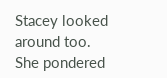Stacey looked around too. She pondered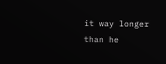it way longer than he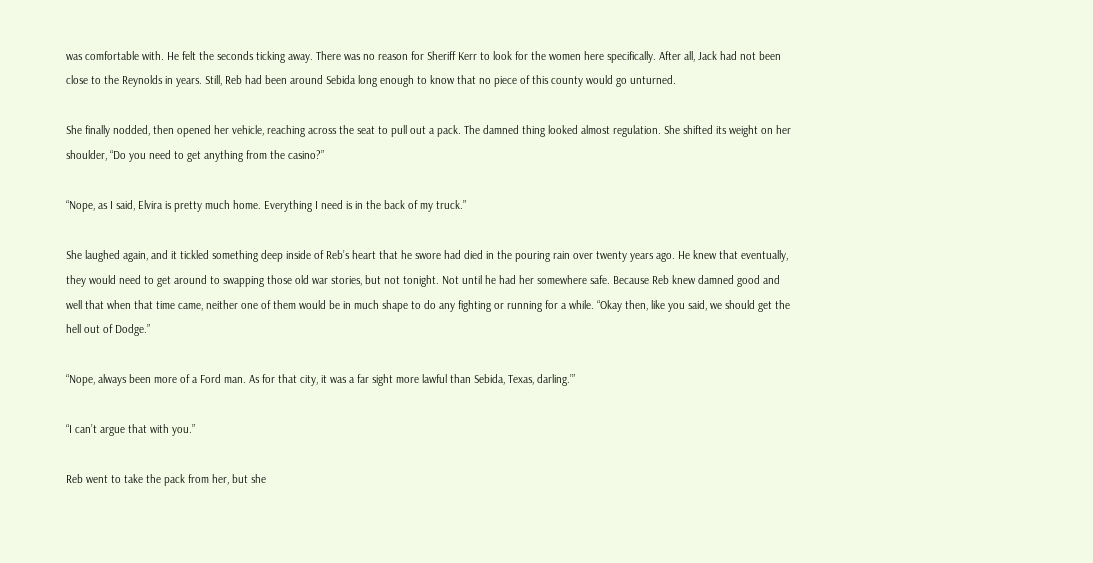was comfortable with. He felt the seconds ticking away. There was no reason for Sheriff Kerr to look for the women here specifically. After all, Jack had not been close to the Reynolds in years. Still, Reb had been around Sebida long enough to know that no piece of this county would go unturned.

She finally nodded, then opened her vehicle, reaching across the seat to pull out a pack. The damned thing looked almost regulation. She shifted its weight on her shoulder, “Do you need to get anything from the casino?”

“Nope, as I said, Elvira is pretty much home. Everything I need is in the back of my truck.”

She laughed again, and it tickled something deep inside of Reb’s heart that he swore had died in the pouring rain over twenty years ago. He knew that eventually, they would need to get around to swapping those old war stories, but not tonight. Not until he had her somewhere safe. Because Reb knew damned good and well that when that time came, neither one of them would be in much shape to do any fighting or running for a while. “Okay then, like you said, we should get the hell out of Dodge.”

“Nope, always been more of a Ford man. As for that city, it was a far sight more lawful than Sebida, Texas, darling.’”

“I can’t argue that with you.”

Reb went to take the pack from her, but she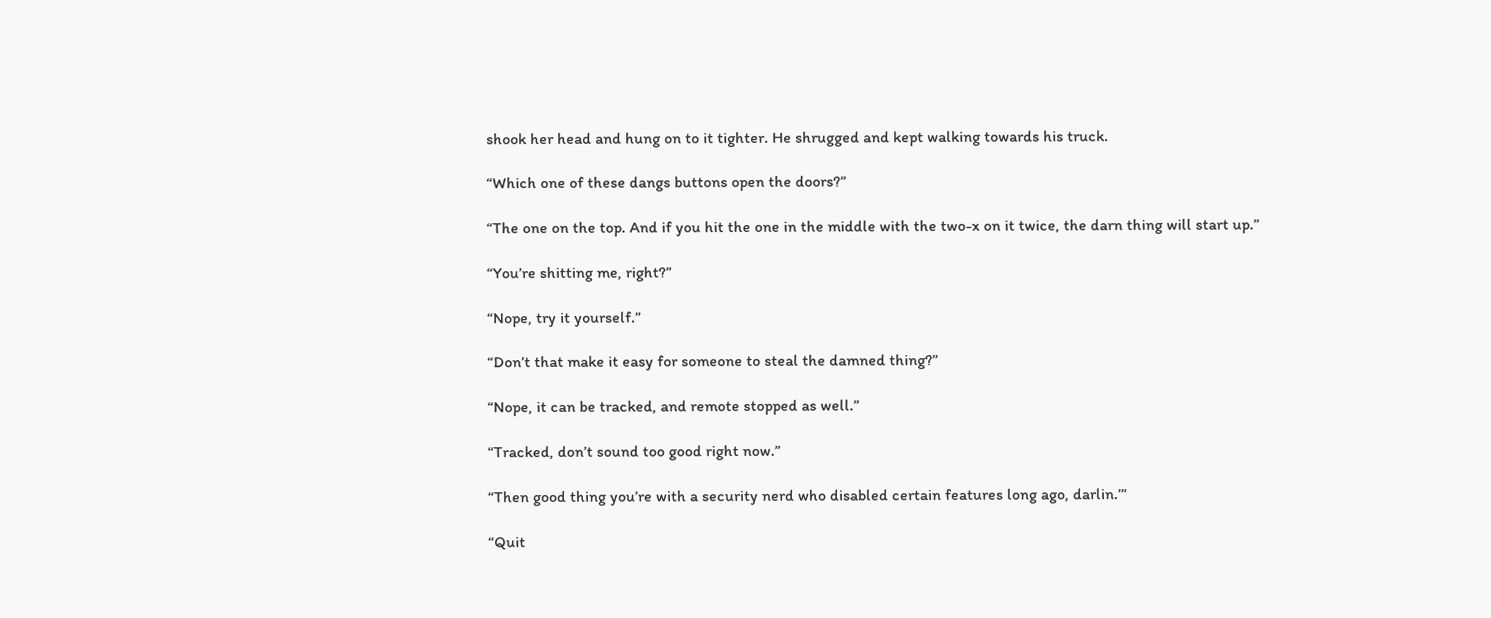shook her head and hung on to it tighter. He shrugged and kept walking towards his truck.

“Which one of these dangs buttons open the doors?”

“The one on the top. And if you hit the one in the middle with the two-x on it twice, the darn thing will start up.”

“You’re shitting me, right?”

“Nope, try it yourself.”

“Don’t that make it easy for someone to steal the damned thing?”

“Nope, it can be tracked, and remote stopped as well.”

“Tracked, don’t sound too good right now.”

“Then good thing you’re with a security nerd who disabled certain features long ago, darlin.’”

“Quit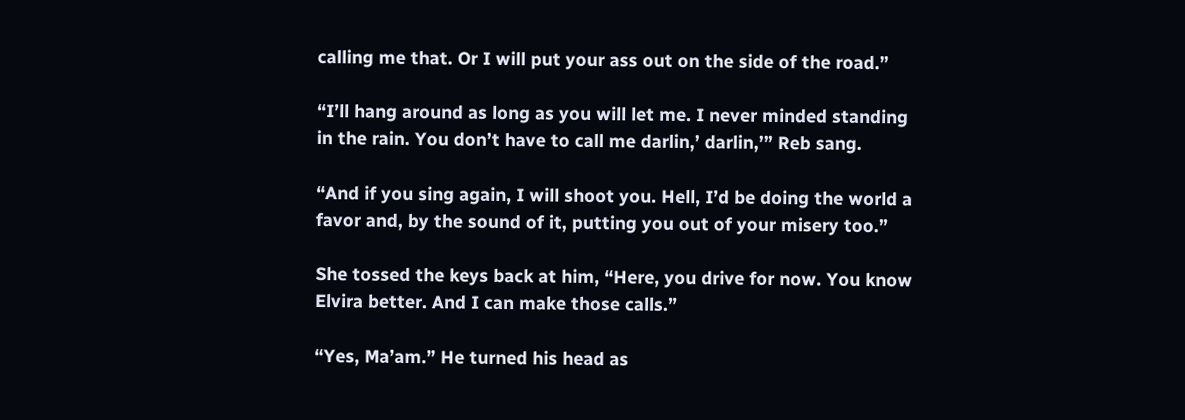calling me that. Or I will put your ass out on the side of the road.”

“I’ll hang around as long as you will let me. I never minded standing in the rain. You don’t have to call me darlin,’ darlin,’” Reb sang.

“And if you sing again, I will shoot you. Hell, I’d be doing the world a favor and, by the sound of it, putting you out of your misery too.”

She tossed the keys back at him, “Here, you drive for now. You know Elvira better. And I can make those calls.”

“Yes, Ma’am.” He turned his head as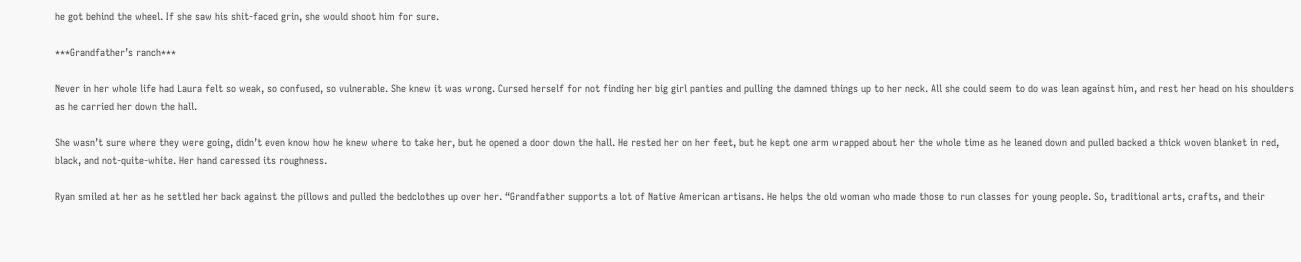he got behind the wheel. If she saw his shit-faced grin, she would shoot him for sure.

***Grandfather’s ranch***

Never in her whole life had Laura felt so weak, so confused, so vulnerable. She knew it was wrong. Cursed herself for not finding her big girl panties and pulling the damned things up to her neck. All she could seem to do was lean against him, and rest her head on his shoulders as he carried her down the hall.

She wasn’t sure where they were going, didn’t even know how he knew where to take her, but he opened a door down the hall. He rested her on her feet, but he kept one arm wrapped about her the whole time as he leaned down and pulled backed a thick woven blanket in red, black, and not-quite-white. Her hand caressed its roughness.

Ryan smiled at her as he settled her back against the pillows and pulled the bedclothes up over her. “Grandfather supports a lot of Native American artisans. He helps the old woman who made those to run classes for young people. So, traditional arts, crafts, and their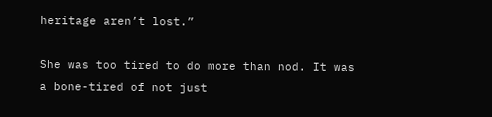heritage aren’t lost.”

She was too tired to do more than nod. It was a bone-tired of not just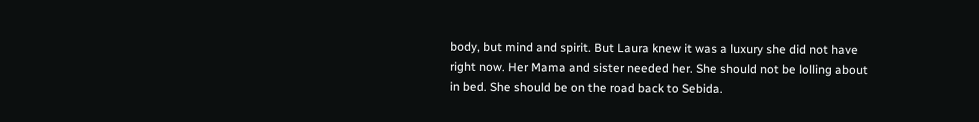body, but mind and spirit. But Laura knew it was a luxury she did not have right now. Her Mama and sister needed her. She should not be lolling about in bed. She should be on the road back to Sebida.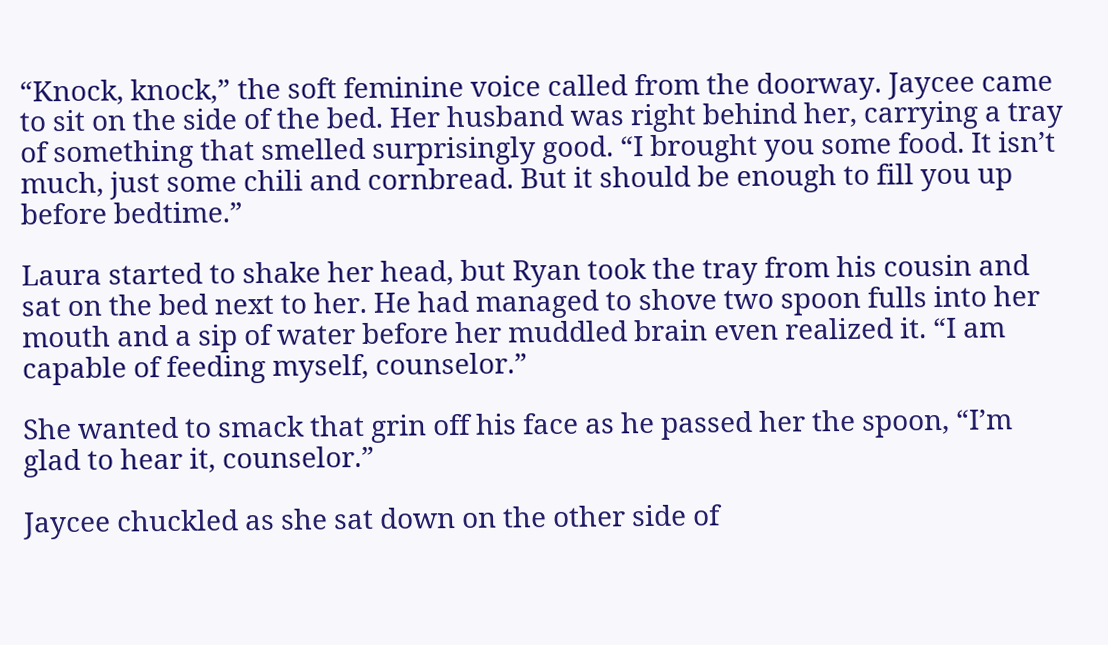“Knock, knock,” the soft feminine voice called from the doorway. Jaycee came to sit on the side of the bed. Her husband was right behind her, carrying a tray of something that smelled surprisingly good. “I brought you some food. It isn’t much, just some chili and cornbread. But it should be enough to fill you up before bedtime.”

Laura started to shake her head, but Ryan took the tray from his cousin and sat on the bed next to her. He had managed to shove two spoon fulls into her mouth and a sip of water before her muddled brain even realized it. “I am capable of feeding myself, counselor.”

She wanted to smack that grin off his face as he passed her the spoon, “I’m glad to hear it, counselor.”

Jaycee chuckled as she sat down on the other side of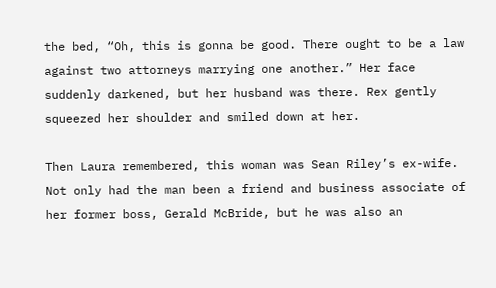the bed, “Oh, this is gonna be good. There ought to be a law against two attorneys marrying one another.” Her face suddenly darkened, but her husband was there. Rex gently squeezed her shoulder and smiled down at her.

Then Laura remembered, this woman was Sean Riley’s ex-wife. Not only had the man been a friend and business associate of her former boss, Gerald McBride, but he was also an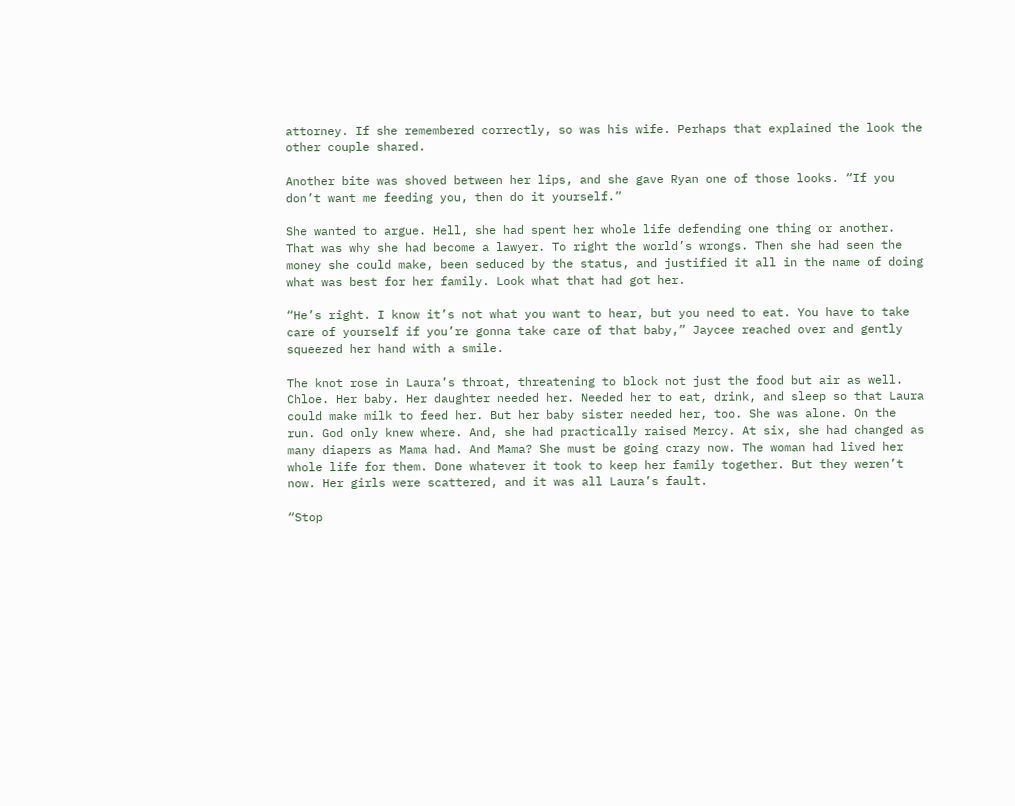attorney. If she remembered correctly, so was his wife. Perhaps that explained the look the other couple shared.

Another bite was shoved between her lips, and she gave Ryan one of those looks. “If you don’t want me feeding you, then do it yourself.”

She wanted to argue. Hell, she had spent her whole life defending one thing or another. That was why she had become a lawyer. To right the world’s wrongs. Then she had seen the money she could make, been seduced by the status, and justified it all in the name of doing what was best for her family. Look what that had got her.

“He’s right. I know it’s not what you want to hear, but you need to eat. You have to take care of yourself if you’re gonna take care of that baby,” Jaycee reached over and gently squeezed her hand with a smile.

The knot rose in Laura’s throat, threatening to block not just the food but air as well. Chloe. Her baby. Her daughter needed her. Needed her to eat, drink, and sleep so that Laura could make milk to feed her. But her baby sister needed her, too. She was alone. On the run. God only knew where. And, she had practically raised Mercy. At six, she had changed as many diapers as Mama had. And Mama? She must be going crazy now. The woman had lived her whole life for them. Done whatever it took to keep her family together. But they weren’t now. Her girls were scattered, and it was all Laura’s fault.

“Stop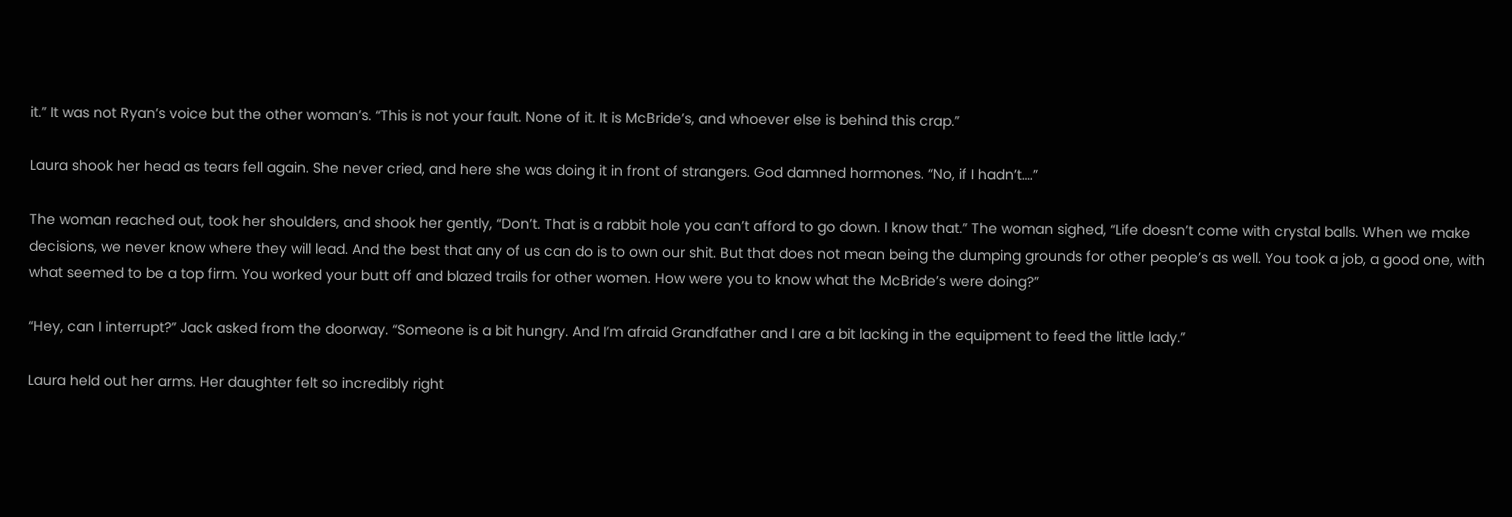it.” It was not Ryan’s voice but the other woman’s. “This is not your fault. None of it. It is McBride’s, and whoever else is behind this crap.”

Laura shook her head as tears fell again. She never cried, and here she was doing it in front of strangers. God damned hormones. “No, if I hadn’t….”

The woman reached out, took her shoulders, and shook her gently, “Don’t. That is a rabbit hole you can’t afford to go down. I know that.” The woman sighed, “Life doesn’t come with crystal balls. When we make decisions, we never know where they will lead. And the best that any of us can do is to own our shit. But that does not mean being the dumping grounds for other people’s as well. You took a job, a good one, with what seemed to be a top firm. You worked your butt off and blazed trails for other women. How were you to know what the McBride’s were doing?”

“Hey, can I interrupt?” Jack asked from the doorway. “Someone is a bit hungry. And I’m afraid Grandfather and I are a bit lacking in the equipment to feed the little lady.”

Laura held out her arms. Her daughter felt so incredibly right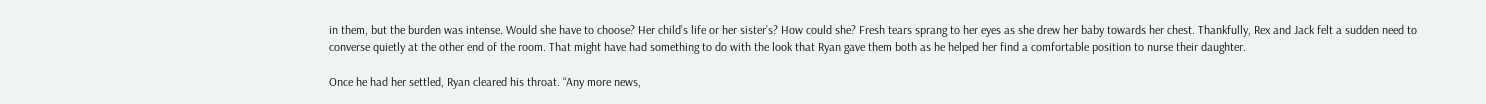in them, but the burden was intense. Would she have to choose? Her child’s life or her sister’s? How could she? Fresh tears sprang to her eyes as she drew her baby towards her chest. Thankfully, Rex and Jack felt a sudden need to converse quietly at the other end of the room. That might have had something to do with the look that Ryan gave them both as he helped her find a comfortable position to nurse their daughter.

Once he had her settled, Ryan cleared his throat. “Any more news,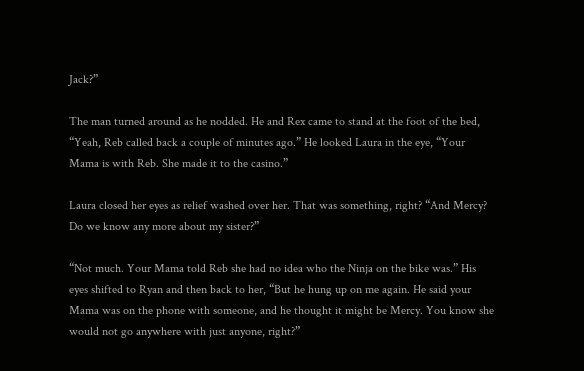Jack?”

The man turned around as he nodded. He and Rex came to stand at the foot of the bed, “Yeah, Reb called back a couple of minutes ago.” He looked Laura in the eye, “Your Mama is with Reb. She made it to the casino.”

Laura closed her eyes as relief washed over her. That was something, right? “And Mercy? Do we know any more about my sister?”

“Not much. Your Mama told Reb she had no idea who the Ninja on the bike was.” His eyes shifted to Ryan and then back to her, “But he hung up on me again. He said your Mama was on the phone with someone, and he thought it might be Mercy. You know she would not go anywhere with just anyone, right?”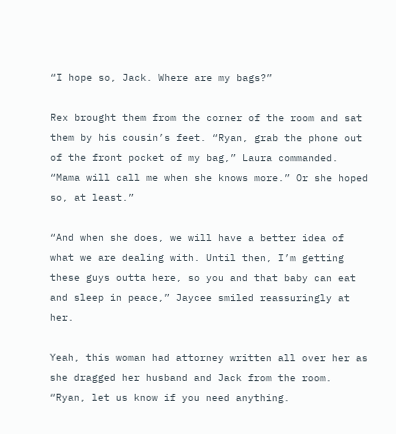“I hope so, Jack. Where are my bags?”

Rex brought them from the corner of the room and sat them by his cousin’s feet. “Ryan, grab the phone out of the front pocket of my bag,” Laura commanded. “Mama will call me when she knows more.” Or she hoped so, at least.”

“And when she does, we will have a better idea of what we are dealing with. Until then, I’m getting these guys outta here, so you and that baby can eat and sleep in peace,” Jaycee smiled reassuringly at her.

Yeah, this woman had attorney written all over her as she dragged her husband and Jack from the room. “Ryan, let us know if you need anything.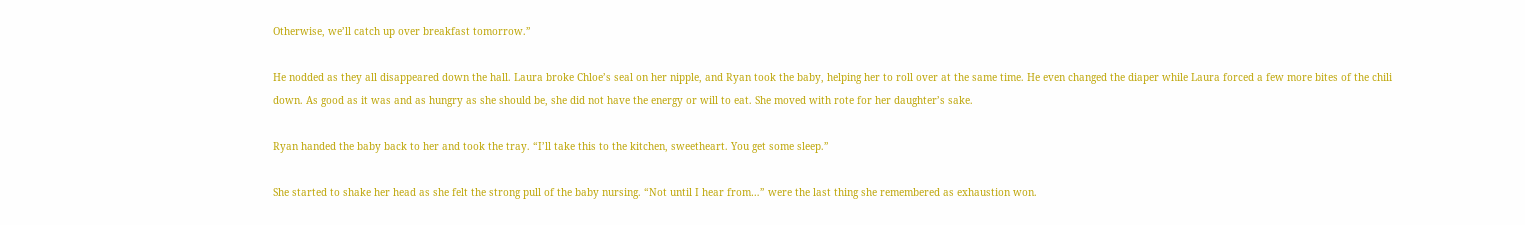Otherwise, we’ll catch up over breakfast tomorrow.”

He nodded as they all disappeared down the hall. Laura broke Chloe’s seal on her nipple, and Ryan took the baby, helping her to roll over at the same time. He even changed the diaper while Laura forced a few more bites of the chili down. As good as it was and as hungry as she should be, she did not have the energy or will to eat. She moved with rote for her daughter’s sake.

Ryan handed the baby back to her and took the tray. “I’ll take this to the kitchen, sweetheart. You get some sleep.”

She started to shake her head as she felt the strong pull of the baby nursing. “Not until I hear from…” were the last thing she remembered as exhaustion won.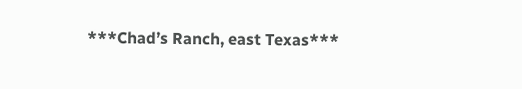***Chad’s Ranch, east Texas***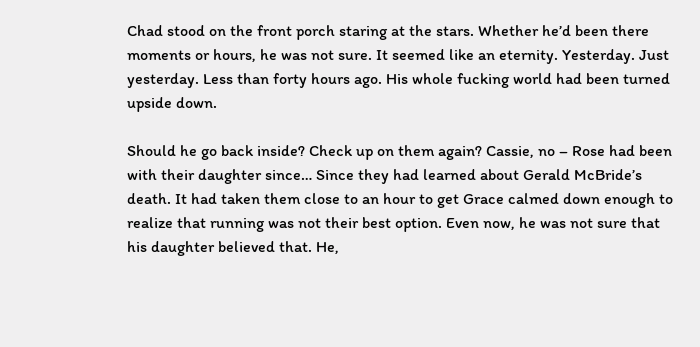Chad stood on the front porch staring at the stars. Whether he’d been there moments or hours, he was not sure. It seemed like an eternity. Yesterday. Just yesterday. Less than forty hours ago. His whole fucking world had been turned upside down.

Should he go back inside? Check up on them again? Cassie, no – Rose had been with their daughter since… Since they had learned about Gerald McBride’s death. It had taken them close to an hour to get Grace calmed down enough to realize that running was not their best option. Even now, he was not sure that his daughter believed that. He,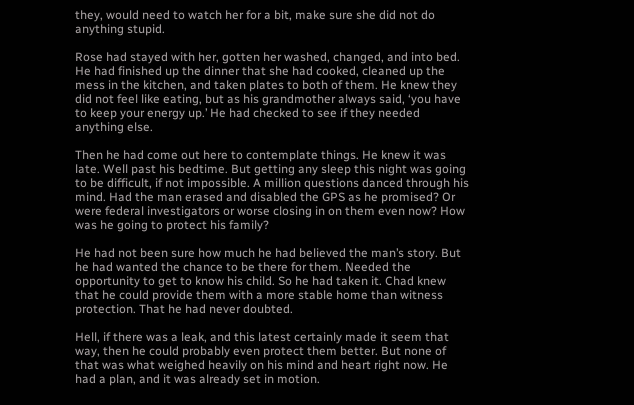they, would need to watch her for a bit, make sure she did not do anything stupid.

Rose had stayed with her, gotten her washed, changed, and into bed. He had finished up the dinner that she had cooked, cleaned up the mess in the kitchen, and taken plates to both of them. He knew they did not feel like eating, but as his grandmother always said, ‘you have to keep your energy up.’ He had checked to see if they needed anything else.

Then he had come out here to contemplate things. He knew it was late. Well past his bedtime. But getting any sleep this night was going to be difficult, if not impossible. A million questions danced through his mind. Had the man erased and disabled the GPS as he promised? Or were federal investigators or worse closing in on them even now? How was he going to protect his family?

He had not been sure how much he had believed the man’s story. But he had wanted the chance to be there for them. Needed the opportunity to get to know his child. So he had taken it. Chad knew that he could provide them with a more stable home than witness protection. That he had never doubted.

Hell, if there was a leak, and this latest certainly made it seem that way, then he could probably even protect them better. But none of that was what weighed heavily on his mind and heart right now. He had a plan, and it was already set in motion.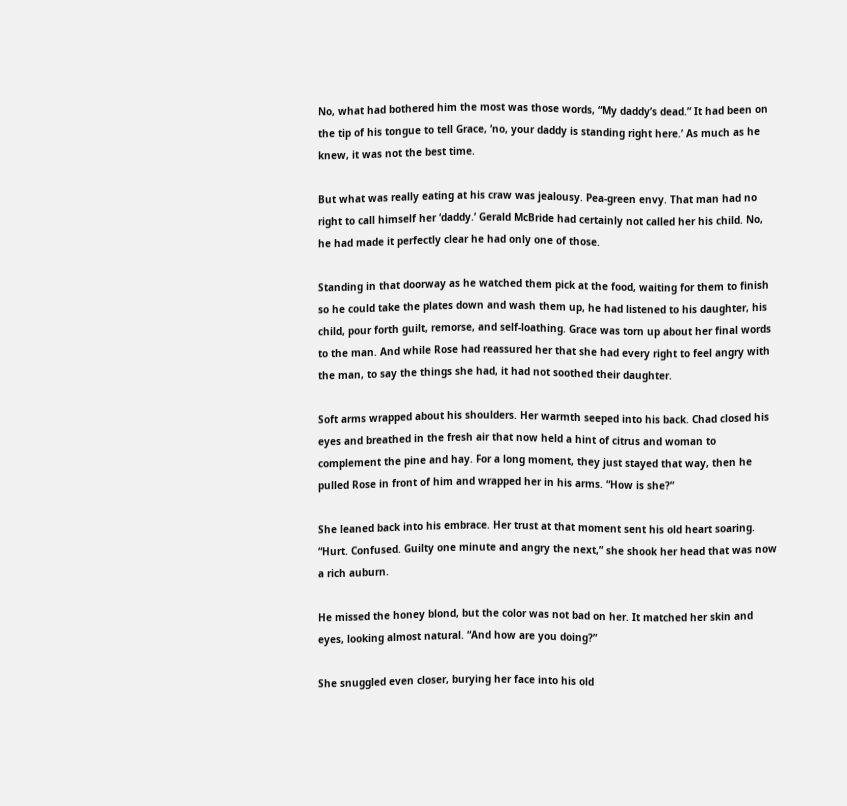No, what had bothered him the most was those words, “My daddy’s dead.” It had been on the tip of his tongue to tell Grace, ‘no, your daddy is standing right here.’ As much as he knew, it was not the best time.

But what was really eating at his craw was jealousy. Pea-green envy. That man had no right to call himself her ‘daddy.’ Gerald McBride had certainly not called her his child. No, he had made it perfectly clear he had only one of those.

Standing in that doorway as he watched them pick at the food, waiting for them to finish so he could take the plates down and wash them up, he had listened to his daughter, his child, pour forth guilt, remorse, and self-loathing. Grace was torn up about her final words to the man. And while Rose had reassured her that she had every right to feel angry with the man, to say the things she had, it had not soothed their daughter.

Soft arms wrapped about his shoulders. Her warmth seeped into his back. Chad closed his eyes and breathed in the fresh air that now held a hint of citrus and woman to complement the pine and hay. For a long moment, they just stayed that way, then he pulled Rose in front of him and wrapped her in his arms. “How is she?”

She leaned back into his embrace. Her trust at that moment sent his old heart soaring. “Hurt. Confused. Guilty one minute and angry the next,” she shook her head that was now a rich auburn.

He missed the honey blond, but the color was not bad on her. It matched her skin and eyes, looking almost natural. “And how are you doing?”

She snuggled even closer, burying her face into his old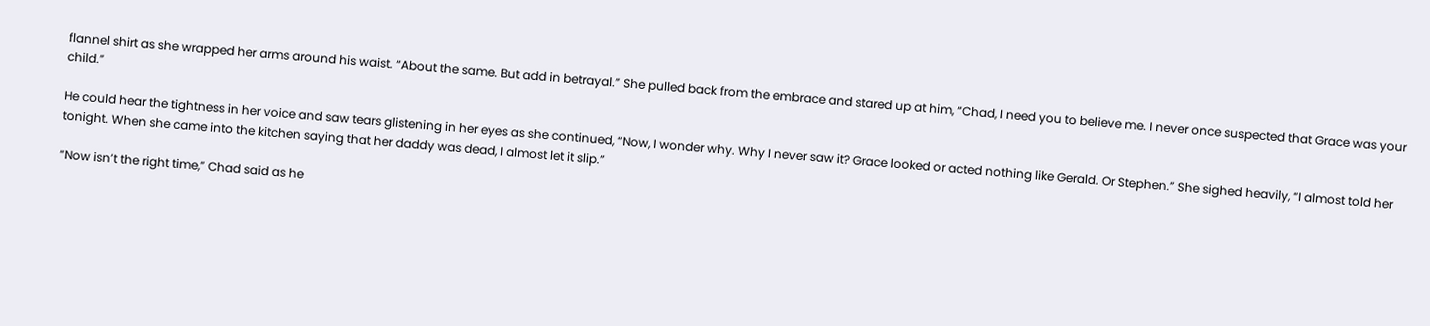flannel shirt as she wrapped her arms around his waist. “About the same. But add in betrayal.” She pulled back from the embrace and stared up at him, “Chad, I need you to believe me. I never once suspected that Grace was your child.”

He could hear the tightness in her voice and saw tears glistening in her eyes as she continued, “Now, I wonder why. Why I never saw it? Grace looked or acted nothing like Gerald. Or Stephen.” She sighed heavily, “I almost told her tonight. When she came into the kitchen saying that her daddy was dead, I almost let it slip.”

“Now isn’t the right time,” Chad said as he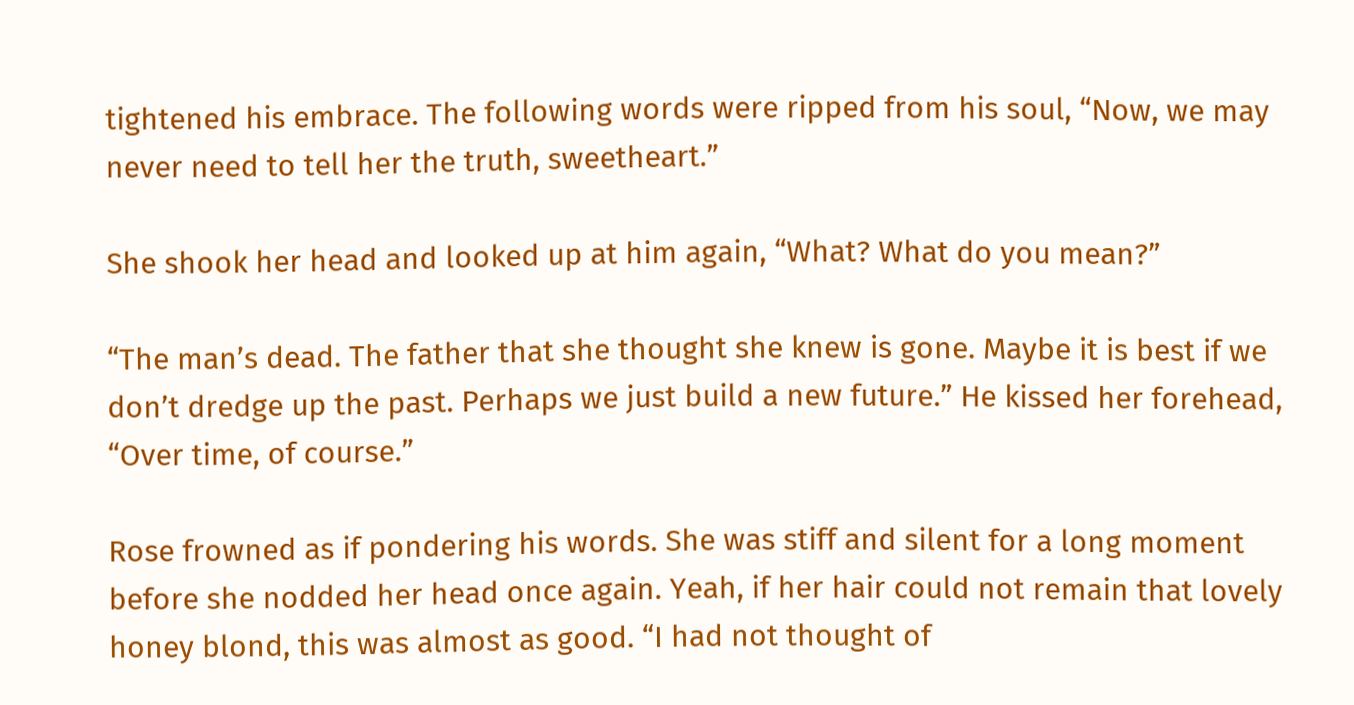tightened his embrace. The following words were ripped from his soul, “Now, we may never need to tell her the truth, sweetheart.”

She shook her head and looked up at him again, “What? What do you mean?”

“The man’s dead. The father that she thought she knew is gone. Maybe it is best if we don’t dredge up the past. Perhaps we just build a new future.” He kissed her forehead, “Over time, of course.”

Rose frowned as if pondering his words. She was stiff and silent for a long moment before she nodded her head once again. Yeah, if her hair could not remain that lovely honey blond, this was almost as good. “I had not thought of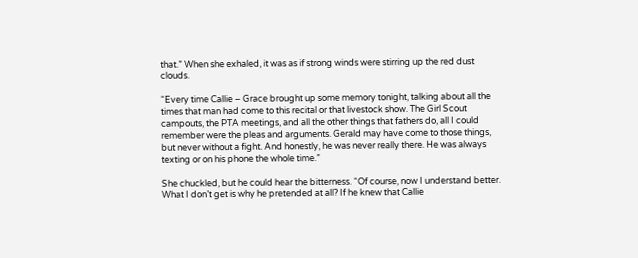that.” When she exhaled, it was as if strong winds were stirring up the red dust clouds.

“Every time Callie – Grace brought up some memory tonight, talking about all the times that man had come to this recital or that livestock show. The Girl Scout campouts, the PTA meetings, and all the other things that fathers do, all I could remember were the pleas and arguments. Gerald may have come to those things, but never without a fight. And honestly, he was never really there. He was always texting or on his phone the whole time.”

She chuckled, but he could hear the bitterness. “Of course, now I understand better. What I don’t get is why he pretended at all? If he knew that Callie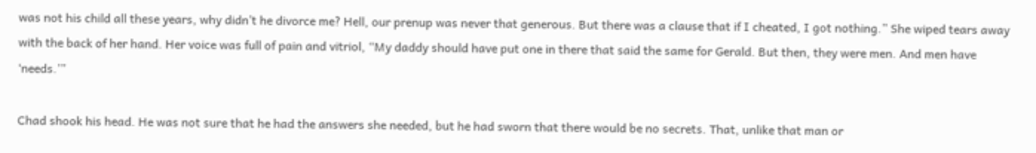was not his child all these years, why didn’t he divorce me? Hell, our prenup was never that generous. But there was a clause that if I cheated, I got nothing.” She wiped tears away with the back of her hand. Her voice was full of pain and vitriol, “My daddy should have put one in there that said the same for Gerald. But then, they were men. And men have ‘needs.’”

Chad shook his head. He was not sure that he had the answers she needed, but he had sworn that there would be no secrets. That, unlike that man or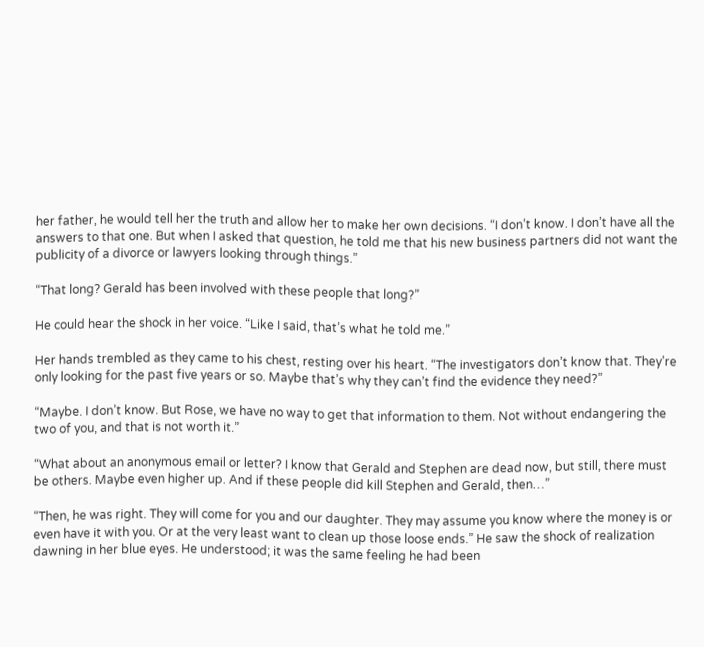her father, he would tell her the truth and allow her to make her own decisions. “I don’t know. I don’t have all the answers to that one. But when I asked that question, he told me that his new business partners did not want the publicity of a divorce or lawyers looking through things.”

“That long? Gerald has been involved with these people that long?”

He could hear the shock in her voice. “Like I said, that’s what he told me.”

Her hands trembled as they came to his chest, resting over his heart. “The investigators don’t know that. They’re only looking for the past five years or so. Maybe that’s why they can’t find the evidence they need?”

“Maybe. I don’t know. But Rose, we have no way to get that information to them. Not without endangering the two of you, and that is not worth it.”

“What about an anonymous email or letter? I know that Gerald and Stephen are dead now, but still, there must be others. Maybe even higher up. And if these people did kill Stephen and Gerald, then…”

“Then, he was right. They will come for you and our daughter. They may assume you know where the money is or even have it with you. Or at the very least want to clean up those loose ends.” He saw the shock of realization dawning in her blue eyes. He understood; it was the same feeling he had been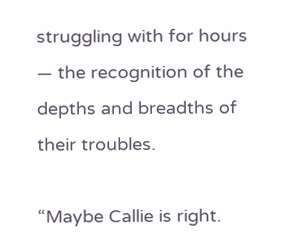struggling with for hours — the recognition of the depths and breadths of their troubles.

“Maybe Callie is right.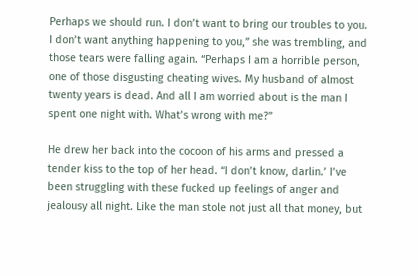Perhaps we should run. I don’t want to bring our troubles to you. I don’t want anything happening to you,” she was trembling, and those tears were falling again. “Perhaps I am a horrible person, one of those disgusting cheating wives. My husband of almost twenty years is dead. And all I am worried about is the man I spent one night with. What’s wrong with me?”

He drew her back into the cocoon of his arms and pressed a tender kiss to the top of her head. “I don’t know, darlin.’ I’ve been struggling with these fucked up feelings of anger and jealousy all night. Like the man stole not just all that money, but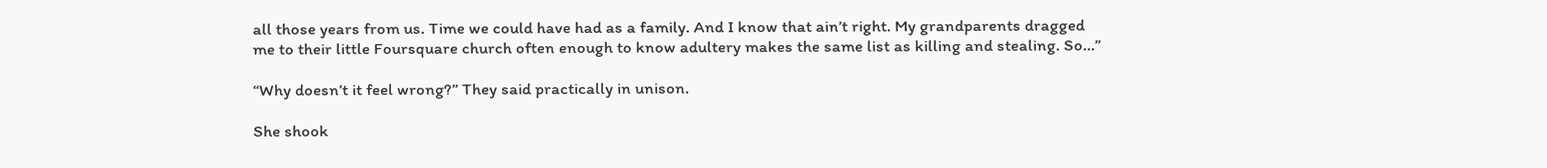all those years from us. Time we could have had as a family. And I know that ain’t right. My grandparents dragged me to their little Foursquare church often enough to know adultery makes the same list as killing and stealing. So…”

“Why doesn’t it feel wrong?” They said practically in unison.

She shook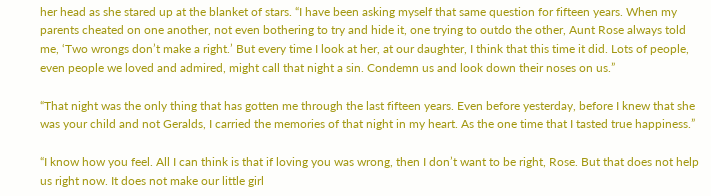her head as she stared up at the blanket of stars. “I have been asking myself that same question for fifteen years. When my parents cheated on one another, not even bothering to try and hide it, one trying to outdo the other, Aunt Rose always told me, ‘Two wrongs don’t make a right.’ But every time I look at her, at our daughter, I think that this time it did. Lots of people, even people we loved and admired, might call that night a sin. Condemn us and look down their noses on us.”

“That night was the only thing that has gotten me through the last fifteen years. Even before yesterday, before I knew that she was your child and not Geralds, I carried the memories of that night in my heart. As the one time that I tasted true happiness.”

“I know how you feel. All I can think is that if loving you was wrong, then I don’t want to be right, Rose. But that does not help us right now. It does not make our little girl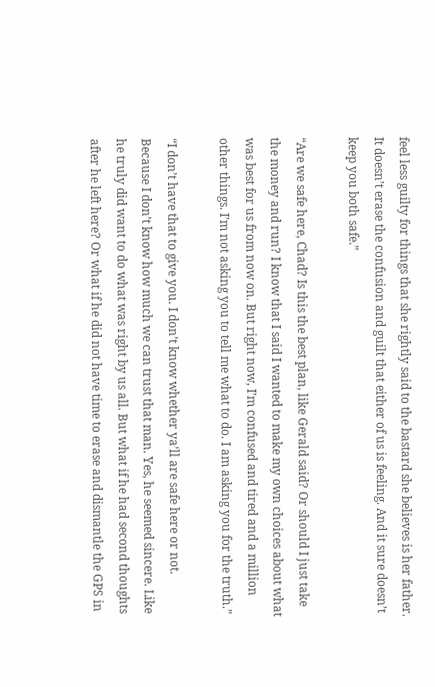feel less guilty for things that she rightly said to the bastard she believes is her father. It doesn’t erase the confusion and guilt that either of us is feeling. And it sure doesn’t keep you both safe.”

“Are we safe here, Chad? Is this the best plan, like Gerald said? Or should I just take the money and run? I know that I said I wanted to make my own choices about what was best for us from now on. But right now, I’m confused and tired and a million other things. I’m not asking you to tell me what to do. I am asking you for the truth.”

“I don’t have that to give you. I don’t know whether ya’ll are safe here or not. Because I don’t know how much we can trust that man. Yes, he seemed sincere. Like he truly did want to do what was right by us all. But what if he had second thoughts after he left here? Or what if he did not have time to erase and dismantle the GPS in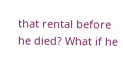that rental before he died? What if he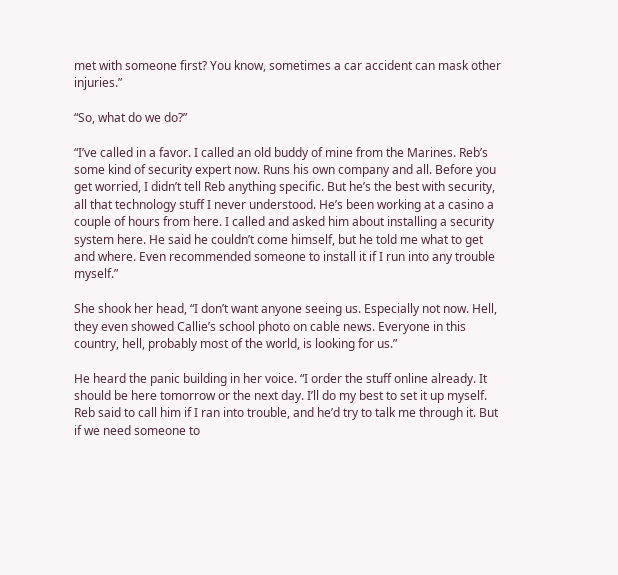met with someone first? You know, sometimes a car accident can mask other injuries.”

“So, what do we do?”

“I’ve called in a favor. I called an old buddy of mine from the Marines. Reb’s some kind of security expert now. Runs his own company and all. Before you get worried, I didn’t tell Reb anything specific. But he’s the best with security, all that technology stuff I never understood. He’s been working at a casino a couple of hours from here. I called and asked him about installing a security system here. He said he couldn’t come himself, but he told me what to get and where. Even recommended someone to install it if I run into any trouble myself.”

She shook her head, “I don’t want anyone seeing us. Especially not now. Hell, they even showed Callie’s school photo on cable news. Everyone in this country, hell, probably most of the world, is looking for us.”

He heard the panic building in her voice. “I order the stuff online already. It should be here tomorrow or the next day. I’ll do my best to set it up myself. Reb said to call him if I ran into trouble, and he’d try to talk me through it. But if we need someone to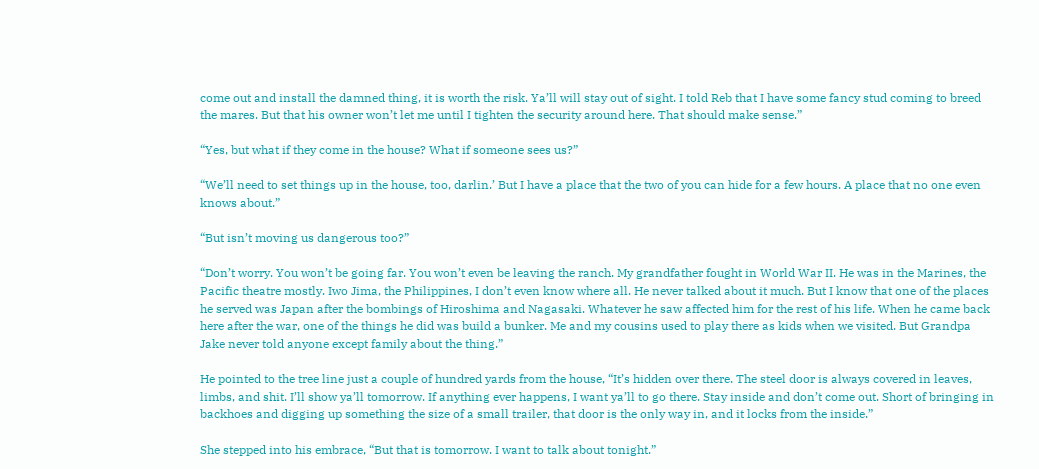come out and install the damned thing, it is worth the risk. Ya’ll will stay out of sight. I told Reb that I have some fancy stud coming to breed the mares. But that his owner won’t let me until I tighten the security around here. That should make sense.”

“Yes, but what if they come in the house? What if someone sees us?”

“We’ll need to set things up in the house, too, darlin.’ But I have a place that the two of you can hide for a few hours. A place that no one even knows about.”

“But isn’t moving us dangerous too?”

“Don’t worry. You won’t be going far. You won’t even be leaving the ranch. My grandfather fought in World War II. He was in the Marines, the Pacific theatre mostly. Iwo Jima, the Philippines, I don’t even know where all. He never talked about it much. But I know that one of the places he served was Japan after the bombings of Hiroshima and Nagasaki. Whatever he saw affected him for the rest of his life. When he came back here after the war, one of the things he did was build a bunker. Me and my cousins used to play there as kids when we visited. But Grandpa Jake never told anyone except family about the thing.”

He pointed to the tree line just a couple of hundred yards from the house, “It’s hidden over there. The steel door is always covered in leaves, limbs, and shit. I’ll show ya’ll tomorrow. If anything ever happens, I want ya’ll to go there. Stay inside and don’t come out. Short of bringing in backhoes and digging up something the size of a small trailer, that door is the only way in, and it locks from the inside.”

She stepped into his embrace, “But that is tomorrow. I want to talk about tonight.”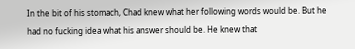In the bit of his stomach, Chad knew what her following words would be. But he had no fucking idea what his answer should be. He knew that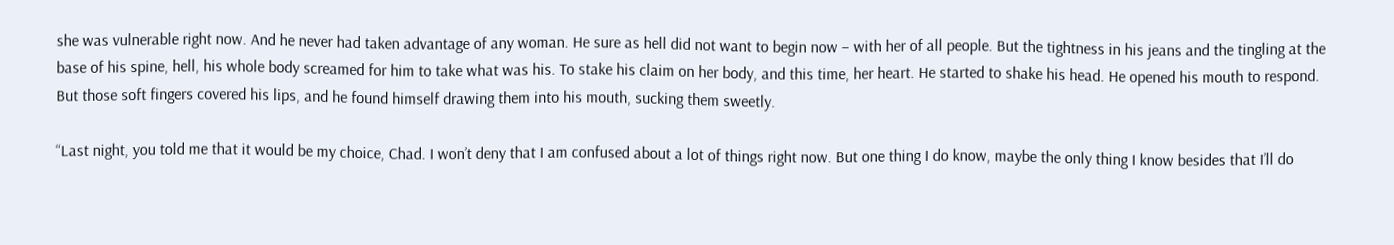she was vulnerable right now. And he never had taken advantage of any woman. He sure as hell did not want to begin now – with her of all people. But the tightness in his jeans and the tingling at the base of his spine, hell, his whole body screamed for him to take what was his. To stake his claim on her body, and this time, her heart. He started to shake his head. He opened his mouth to respond. But those soft fingers covered his lips, and he found himself drawing them into his mouth, sucking them sweetly.

“Last night, you told me that it would be my choice, Chad. I won’t deny that I am confused about a lot of things right now. But one thing I do know, maybe the only thing I know besides that I’ll do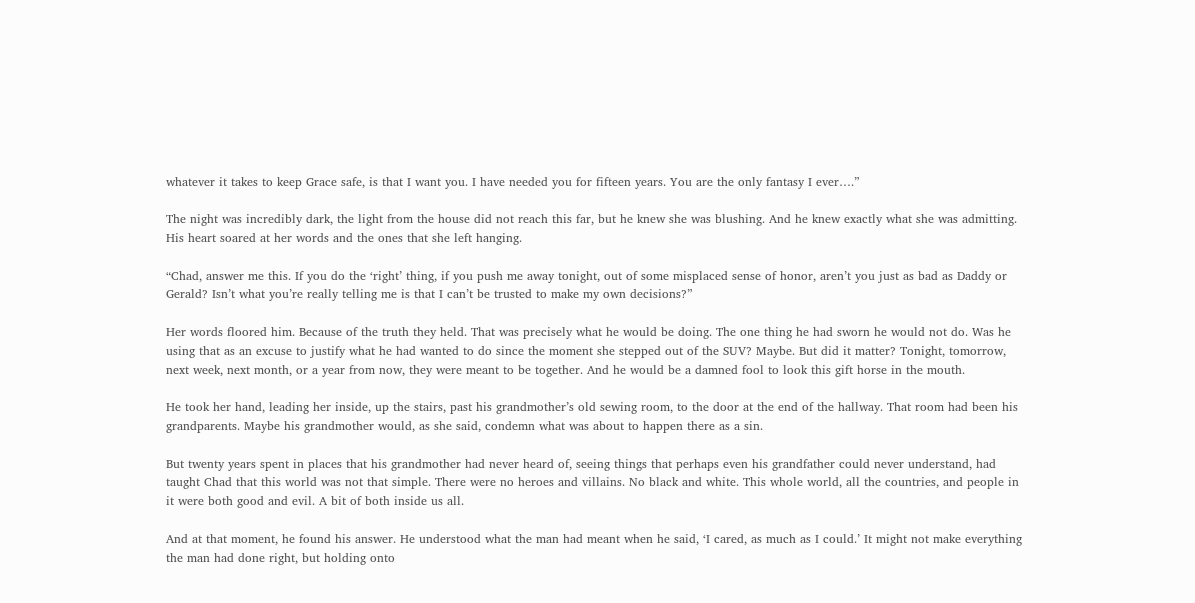whatever it takes to keep Grace safe, is that I want you. I have needed you for fifteen years. You are the only fantasy I ever….”

The night was incredibly dark, the light from the house did not reach this far, but he knew she was blushing. And he knew exactly what she was admitting. His heart soared at her words and the ones that she left hanging.

“Chad, answer me this. If you do the ‘right’ thing, if you push me away tonight, out of some misplaced sense of honor, aren’t you just as bad as Daddy or Gerald? Isn’t what you’re really telling me is that I can’t be trusted to make my own decisions?”

Her words floored him. Because of the truth they held. That was precisely what he would be doing. The one thing he had sworn he would not do. Was he using that as an excuse to justify what he had wanted to do since the moment she stepped out of the SUV? Maybe. But did it matter? Tonight, tomorrow, next week, next month, or a year from now, they were meant to be together. And he would be a damned fool to look this gift horse in the mouth.

He took her hand, leading her inside, up the stairs, past his grandmother’s old sewing room, to the door at the end of the hallway. That room had been his grandparents. Maybe his grandmother would, as she said, condemn what was about to happen there as a sin.

But twenty years spent in places that his grandmother had never heard of, seeing things that perhaps even his grandfather could never understand, had taught Chad that this world was not that simple. There were no heroes and villains. No black and white. This whole world, all the countries, and people in it were both good and evil. A bit of both inside us all.

And at that moment, he found his answer. He understood what the man had meant when he said, ‘I cared, as much as I could.’ It might not make everything the man had done right, but holding onto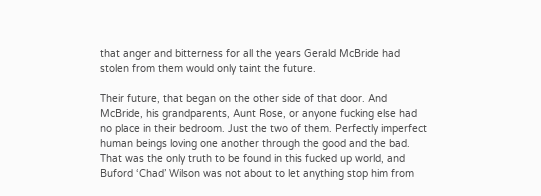that anger and bitterness for all the years Gerald McBride had stolen from them would only taint the future.

Their future, that began on the other side of that door. And McBride, his grandparents, Aunt Rose, or anyone fucking else had no place in their bedroom. Just the two of them. Perfectly imperfect human beings loving one another through the good and the bad. That was the only truth to be found in this fucked up world, and Buford ‘Chad’ Wilson was not about to let anything stop him from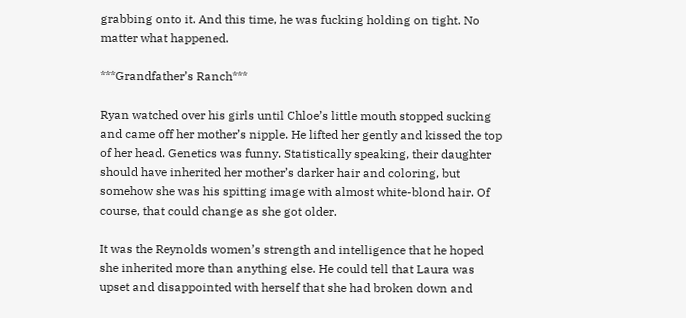grabbing onto it. And this time, he was fucking holding on tight. No matter what happened.

***Grandfather’s Ranch***

Ryan watched over his girls until Chloe’s little mouth stopped sucking and came off her mother’s nipple. He lifted her gently and kissed the top of her head. Genetics was funny. Statistically speaking, their daughter should have inherited her mother’s darker hair and coloring, but somehow she was his spitting image with almost white-blond hair. Of course, that could change as she got older.

It was the Reynolds women’s strength and intelligence that he hoped she inherited more than anything else. He could tell that Laura was upset and disappointed with herself that she had broken down and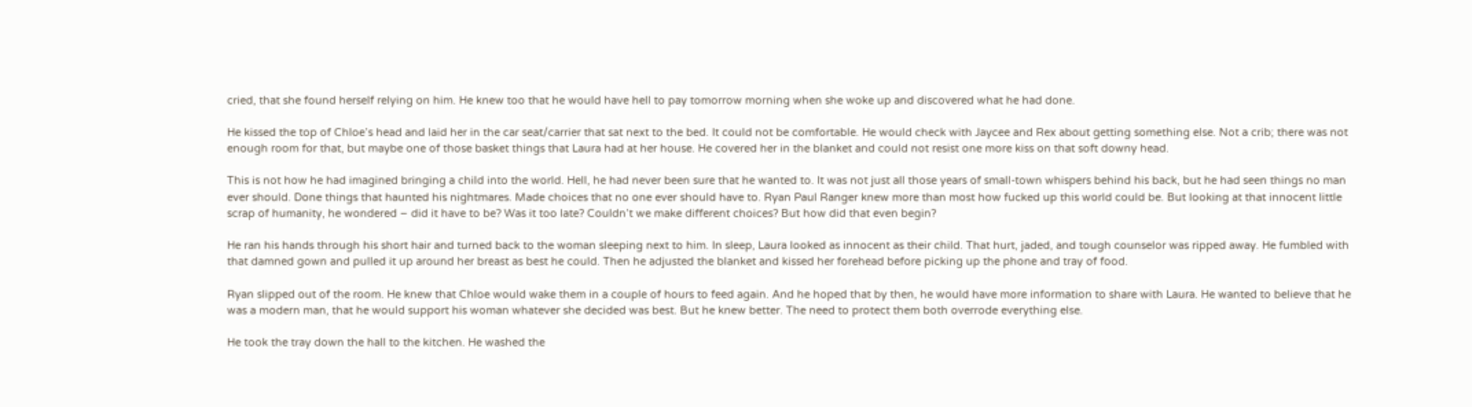cried, that she found herself relying on him. He knew too that he would have hell to pay tomorrow morning when she woke up and discovered what he had done.

He kissed the top of Chloe’s head and laid her in the car seat/carrier that sat next to the bed. It could not be comfortable. He would check with Jaycee and Rex about getting something else. Not a crib; there was not enough room for that, but maybe one of those basket things that Laura had at her house. He covered her in the blanket and could not resist one more kiss on that soft downy head.

This is not how he had imagined bringing a child into the world. Hell, he had never been sure that he wanted to. It was not just all those years of small-town whispers behind his back, but he had seen things no man ever should. Done things that haunted his nightmares. Made choices that no one ever should have to. Ryan Paul Ranger knew more than most how fucked up this world could be. But looking at that innocent little scrap of humanity, he wondered – did it have to be? Was it too late? Couldn’t we make different choices? But how did that even begin?

He ran his hands through his short hair and turned back to the woman sleeping next to him. In sleep, Laura looked as innocent as their child. That hurt, jaded, and tough counselor was ripped away. He fumbled with that damned gown and pulled it up around her breast as best he could. Then he adjusted the blanket and kissed her forehead before picking up the phone and tray of food.

Ryan slipped out of the room. He knew that Chloe would wake them in a couple of hours to feed again. And he hoped that by then, he would have more information to share with Laura. He wanted to believe that he was a modern man, that he would support his woman whatever she decided was best. But he knew better. The need to protect them both overrode everything else.

He took the tray down the hall to the kitchen. He washed the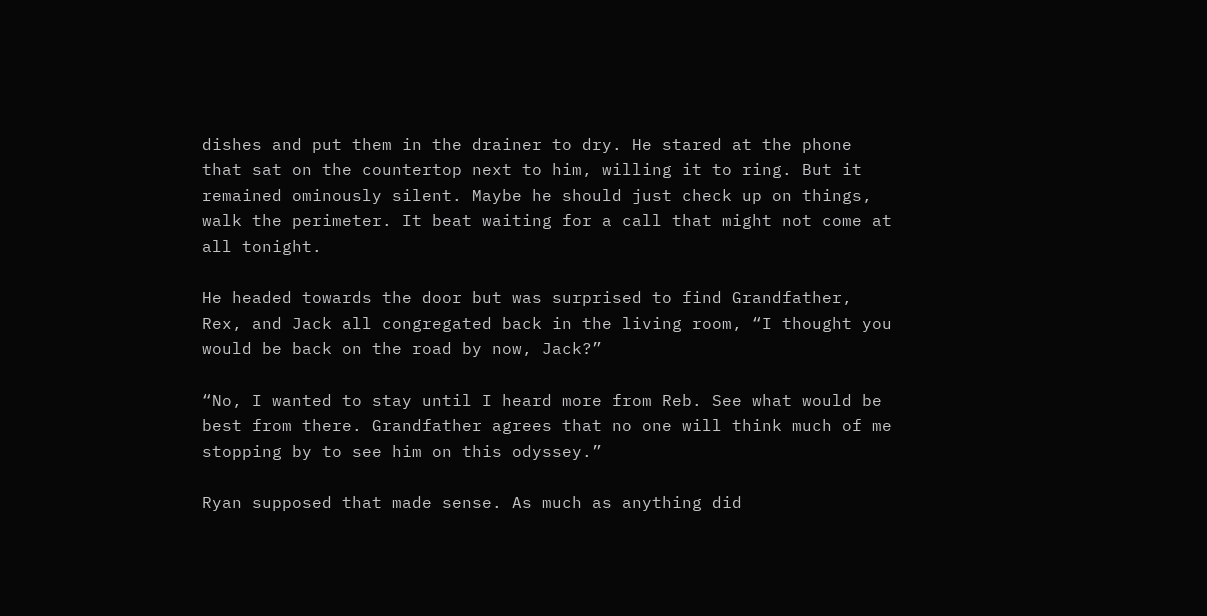dishes and put them in the drainer to dry. He stared at the phone that sat on the countertop next to him, willing it to ring. But it remained ominously silent. Maybe he should just check up on things, walk the perimeter. It beat waiting for a call that might not come at all tonight.

He headed towards the door but was surprised to find Grandfather, Rex, and Jack all congregated back in the living room, “I thought you would be back on the road by now, Jack?”

“No, I wanted to stay until I heard more from Reb. See what would be best from there. Grandfather agrees that no one will think much of me stopping by to see him on this odyssey.”

Ryan supposed that made sense. As much as anything did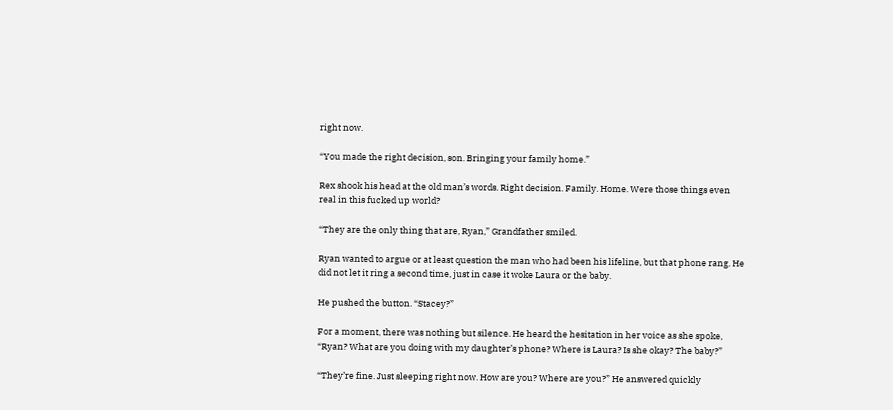right now.

“You made the right decision, son. Bringing your family home.”

Rex shook his head at the old man’s words. Right decision. Family. Home. Were those things even real in this fucked up world?

“They are the only thing that are, Ryan,” Grandfather smiled.

Ryan wanted to argue or at least question the man who had been his lifeline, but that phone rang. He did not let it ring a second time, just in case it woke Laura or the baby.

He pushed the button. “Stacey?”

For a moment, there was nothing but silence. He heard the hesitation in her voice as she spoke, “Ryan? What are you doing with my daughter’s phone? Where is Laura? Is she okay? The baby?”

“They’re fine. Just sleeping right now. How are you? Where are you?” He answered quickly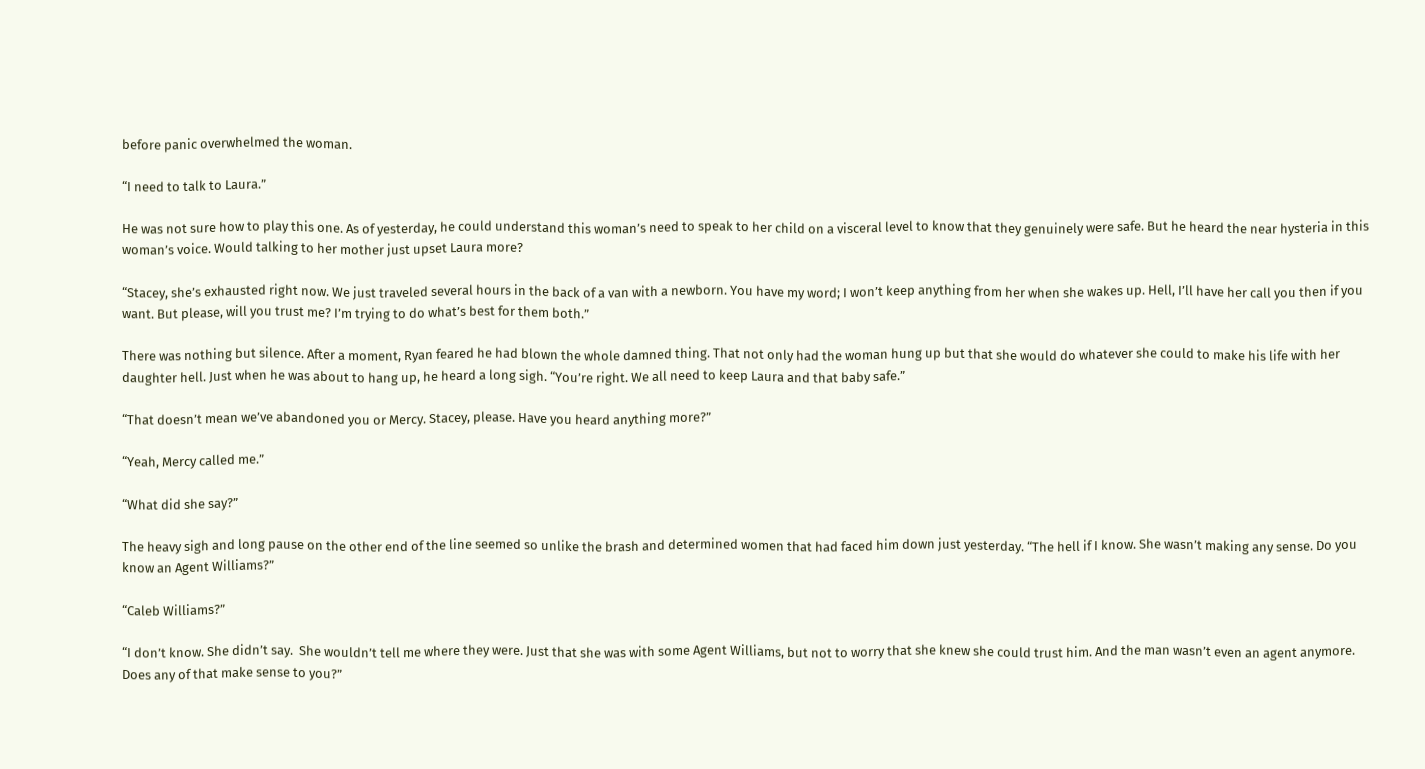before panic overwhelmed the woman.

“I need to talk to Laura.”

He was not sure how to play this one. As of yesterday, he could understand this woman’s need to speak to her child on a visceral level to know that they genuinely were safe. But he heard the near hysteria in this woman’s voice. Would talking to her mother just upset Laura more?

“Stacey, she’s exhausted right now. We just traveled several hours in the back of a van with a newborn. You have my word; I won’t keep anything from her when she wakes up. Hell, I’ll have her call you then if you want. But please, will you trust me? I’m trying to do what’s best for them both.”

There was nothing but silence. After a moment, Ryan feared he had blown the whole damned thing. That not only had the woman hung up but that she would do whatever she could to make his life with her daughter hell. Just when he was about to hang up, he heard a long sigh. “You’re right. We all need to keep Laura and that baby safe.”

“That doesn’t mean we’ve abandoned you or Mercy. Stacey, please. Have you heard anything more?”

“Yeah, Mercy called me.”

“What did she say?”

The heavy sigh and long pause on the other end of the line seemed so unlike the brash and determined women that had faced him down just yesterday. “The hell if I know. She wasn’t making any sense. Do you know an Agent Williams?”

“Caleb Williams?”

“I don’t know. She didn’t say.  She wouldn’t tell me where they were. Just that she was with some Agent Williams, but not to worry that she knew she could trust him. And the man wasn’t even an agent anymore. Does any of that make sense to you?”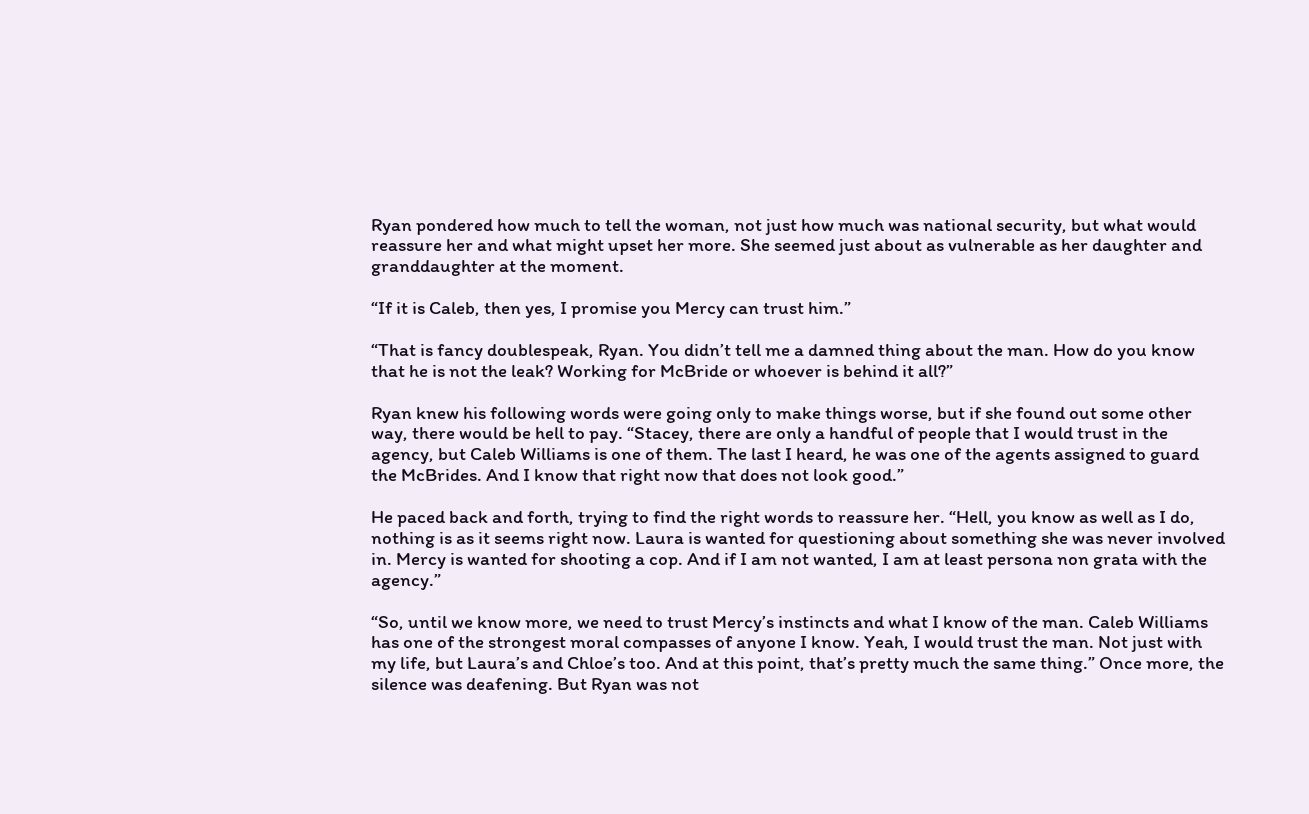Ryan pondered how much to tell the woman, not just how much was national security, but what would reassure her and what might upset her more. She seemed just about as vulnerable as her daughter and granddaughter at the moment.

“If it is Caleb, then yes, I promise you Mercy can trust him.”

“That is fancy doublespeak, Ryan. You didn’t tell me a damned thing about the man. How do you know that he is not the leak? Working for McBride or whoever is behind it all?”

Ryan knew his following words were going only to make things worse, but if she found out some other way, there would be hell to pay. “Stacey, there are only a handful of people that I would trust in the agency, but Caleb Williams is one of them. The last I heard, he was one of the agents assigned to guard the McBrides. And I know that right now that does not look good.”

He paced back and forth, trying to find the right words to reassure her. “Hell, you know as well as I do, nothing is as it seems right now. Laura is wanted for questioning about something she was never involved in. Mercy is wanted for shooting a cop. And if I am not wanted, I am at least persona non grata with the agency.”

“So, until we know more, we need to trust Mercy’s instincts and what I know of the man. Caleb Williams has one of the strongest moral compasses of anyone I know. Yeah, I would trust the man. Not just with my life, but Laura’s and Chloe’s too. And at this point, that’s pretty much the same thing.” Once more, the silence was deafening. But Ryan was not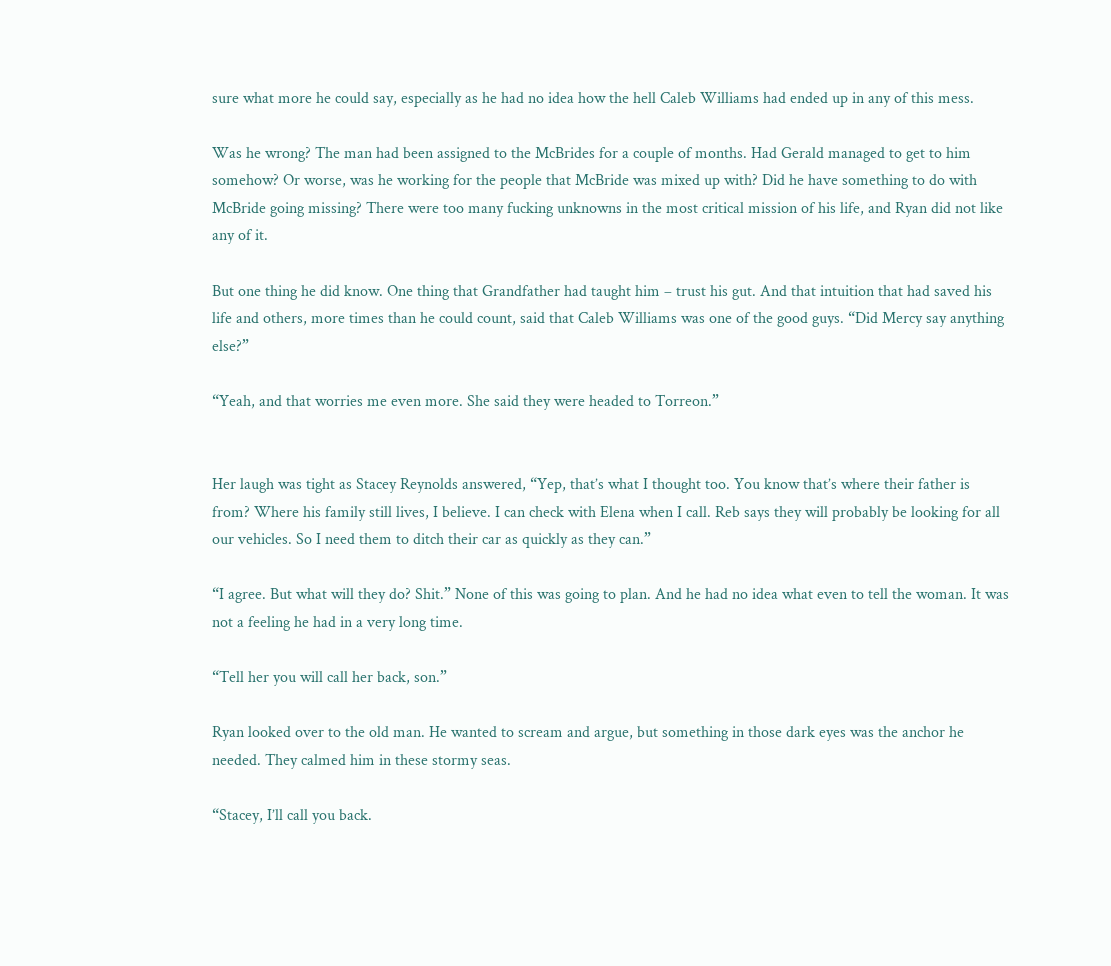sure what more he could say, especially as he had no idea how the hell Caleb Williams had ended up in any of this mess.

Was he wrong? The man had been assigned to the McBrides for a couple of months. Had Gerald managed to get to him somehow? Or worse, was he working for the people that McBride was mixed up with? Did he have something to do with McBride going missing? There were too many fucking unknowns in the most critical mission of his life, and Ryan did not like any of it.

But one thing he did know. One thing that Grandfather had taught him – trust his gut. And that intuition that had saved his life and others, more times than he could count, said that Caleb Williams was one of the good guys. “Did Mercy say anything else?”

“Yeah, and that worries me even more. She said they were headed to Torreon.”


Her laugh was tight as Stacey Reynolds answered, “Yep, that’s what I thought too. You know that’s where their father is from? Where his family still lives, I believe. I can check with Elena when I call. Reb says they will probably be looking for all our vehicles. So I need them to ditch their car as quickly as they can.”

“I agree. But what will they do? Shit.” None of this was going to plan. And he had no idea what even to tell the woman. It was not a feeling he had in a very long time.

“Tell her you will call her back, son.”

Ryan looked over to the old man. He wanted to scream and argue, but something in those dark eyes was the anchor he needed. They calmed him in these stormy seas.

“Stacey, I’ll call you back.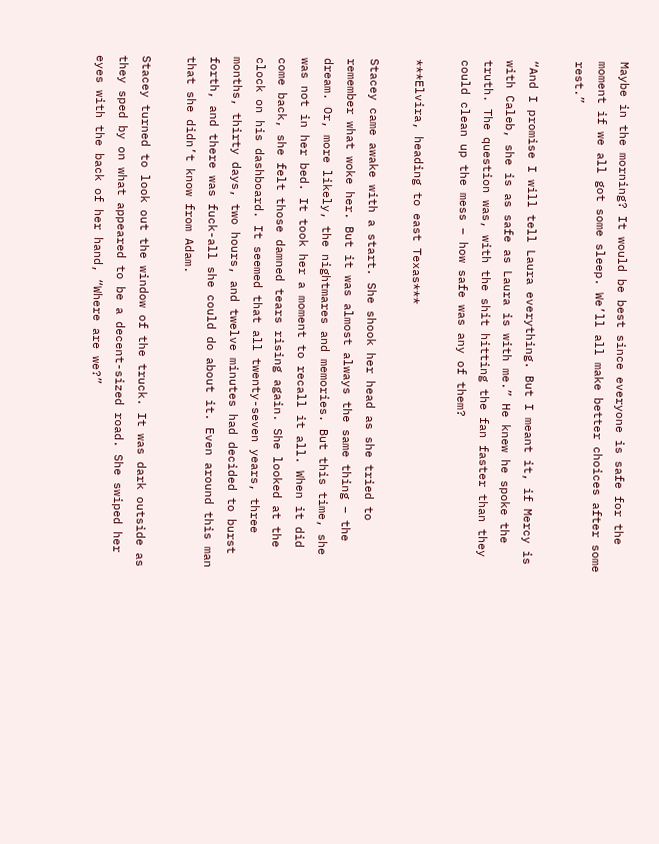Maybe in the morning? It would be best since everyone is safe for the moment if we all got some sleep. We’ll all make better choices after some rest.”

“And I promise I will tell Laura everything. But I meant it, if Mercy is with Caleb, she is as safe as Laura is with me.” He knew he spoke the truth. The question was, with the shit hitting the fan faster than they could clean up the mess – how safe was any of them?

***Elvira, heading to east Texas***

Stacey came awake with a start. She shook her head as she tried to remember what woke her. But it was almost always the same thing – the dream. Or, more likely, the nightmares and memories. But this time, she was not in her bed. It took her a moment to recall it all. When it did come back, she felt those damned tears rising again. She looked at the clock on his dashboard. It seemed that all twenty-seven years, three months, thirty days, two hours, and twelve minutes had decided to burst forth, and there was fuck-all she could do about it. Even around this man that she didn’t know from Adam.

Stacey turned to look out the window of the truck. It was dark outside as they sped by on what appeared to be a decent-sized road. She swiped her eyes with the back of her hand, “Where are we?”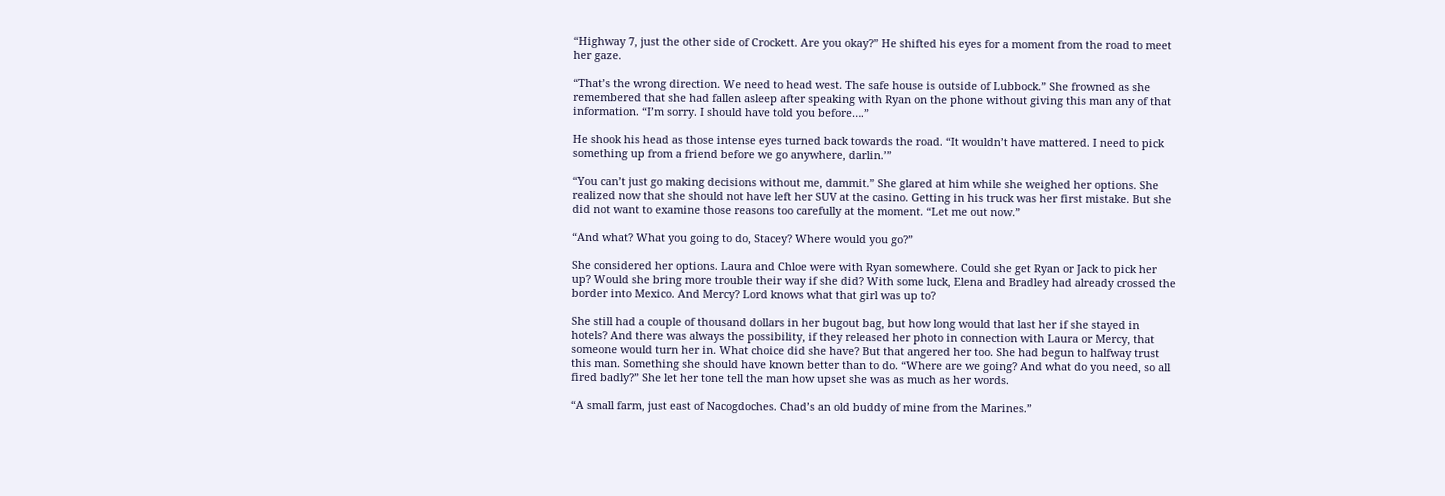“Highway 7, just the other side of Crockett. Are you okay?” He shifted his eyes for a moment from the road to meet her gaze.

“That’s the wrong direction. We need to head west. The safe house is outside of Lubbock.” She frowned as she remembered that she had fallen asleep after speaking with Ryan on the phone without giving this man any of that information. “I’m sorry. I should have told you before….”

He shook his head as those intense eyes turned back towards the road. “It wouldn’t have mattered. I need to pick something up from a friend before we go anywhere, darlin.’”

“You can’t just go making decisions without me, dammit.” She glared at him while she weighed her options. She realized now that she should not have left her SUV at the casino. Getting in his truck was her first mistake. But she did not want to examine those reasons too carefully at the moment. “Let me out now.”

“And what? What you going to do, Stacey? Where would you go?”

She considered her options. Laura and Chloe were with Ryan somewhere. Could she get Ryan or Jack to pick her up? Would she bring more trouble their way if she did? With some luck, Elena and Bradley had already crossed the border into Mexico. And Mercy? Lord knows what that girl was up to?

She still had a couple of thousand dollars in her bugout bag, but how long would that last her if she stayed in hotels? And there was always the possibility, if they released her photo in connection with Laura or Mercy, that someone would turn her in. What choice did she have? But that angered her too. She had begun to halfway trust this man. Something she should have known better than to do. “Where are we going? And what do you need, so all fired badly?” She let her tone tell the man how upset she was as much as her words.

“A small farm, just east of Nacogdoches. Chad’s an old buddy of mine from the Marines.”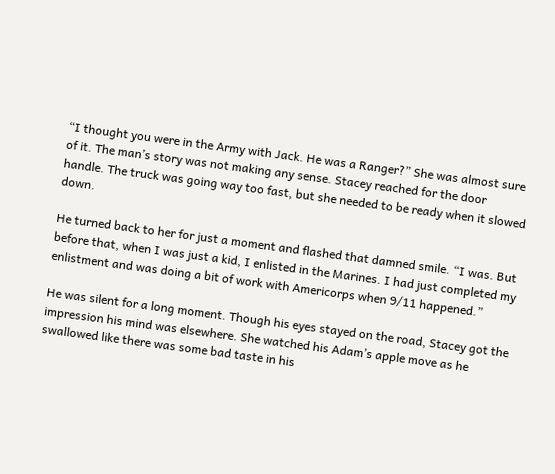“I thought you were in the Army with Jack. He was a Ranger?” She was almost sure of it. The man’s story was not making any sense. Stacey reached for the door handle. The truck was going way too fast, but she needed to be ready when it slowed down.

He turned back to her for just a moment and flashed that damned smile. “I was. But before that, when I was just a kid, I enlisted in the Marines. I had just completed my enlistment and was doing a bit of work with Americorps when 9/11 happened.”

He was silent for a long moment. Though his eyes stayed on the road, Stacey got the impression his mind was elsewhere. She watched his Adam’s apple move as he swallowed like there was some bad taste in his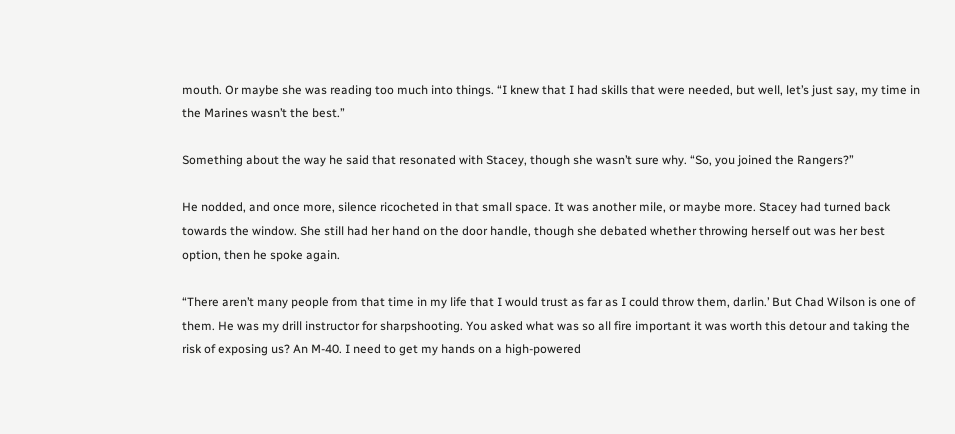mouth. Or maybe she was reading too much into things. “I knew that I had skills that were needed, but well, let’s just say, my time in the Marines wasn’t the best.”

Something about the way he said that resonated with Stacey, though she wasn’t sure why. “So, you joined the Rangers?”

He nodded, and once more, silence ricocheted in that small space. It was another mile, or maybe more. Stacey had turned back towards the window. She still had her hand on the door handle, though she debated whether throwing herself out was her best option, then he spoke again.

“There aren’t many people from that time in my life that I would trust as far as I could throw them, darlin.’ But Chad Wilson is one of them. He was my drill instructor for sharpshooting. You asked what was so all fire important it was worth this detour and taking the risk of exposing us? An M-40. I need to get my hands on a high-powered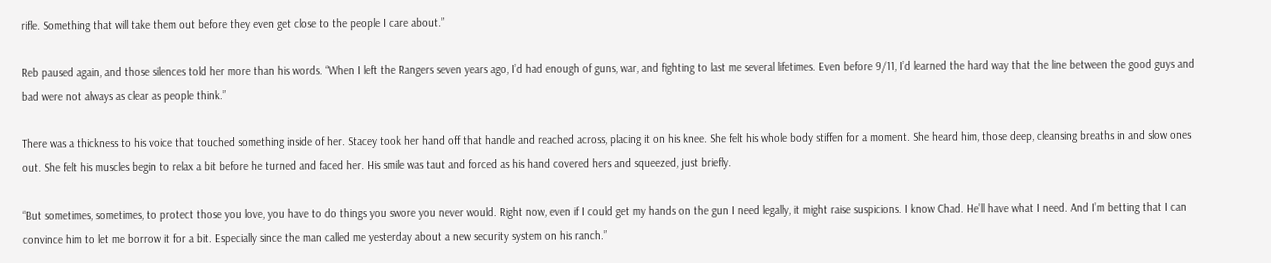rifle. Something that will take them out before they even get close to the people I care about.”

Reb paused again, and those silences told her more than his words. “When I left the Rangers seven years ago, I’d had enough of guns, war, and fighting to last me several lifetimes. Even before 9/11, I’d learned the hard way that the line between the good guys and bad were not always as clear as people think.”

There was a thickness to his voice that touched something inside of her. Stacey took her hand off that handle and reached across, placing it on his knee. She felt his whole body stiffen for a moment. She heard him, those deep, cleansing breaths in and slow ones out. She felt his muscles begin to relax a bit before he turned and faced her. His smile was taut and forced as his hand covered hers and squeezed, just briefly.

“But sometimes, sometimes, to protect those you love, you have to do things you swore you never would. Right now, even if I could get my hands on the gun I need legally, it might raise suspicions. I know Chad. He’ll have what I need. And I’m betting that I can convince him to let me borrow it for a bit. Especially since the man called me yesterday about a new security system on his ranch.”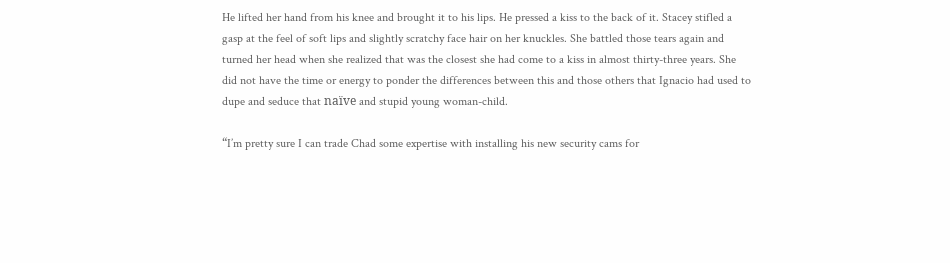He lifted her hand from his knee and brought it to his lips. He pressed a kiss to the back of it. Stacey stifled a gasp at the feel of soft lips and slightly scratchy face hair on her knuckles. She battled those tears again and turned her head when she realized that was the closest she had come to a kiss in almost thirty-three years. She did not have the time or energy to ponder the differences between this and those others that Ignacio had used to dupe and seduce that naïve and stupid young woman-child.

“I’m pretty sure I can trade Chad some expertise with installing his new security cams for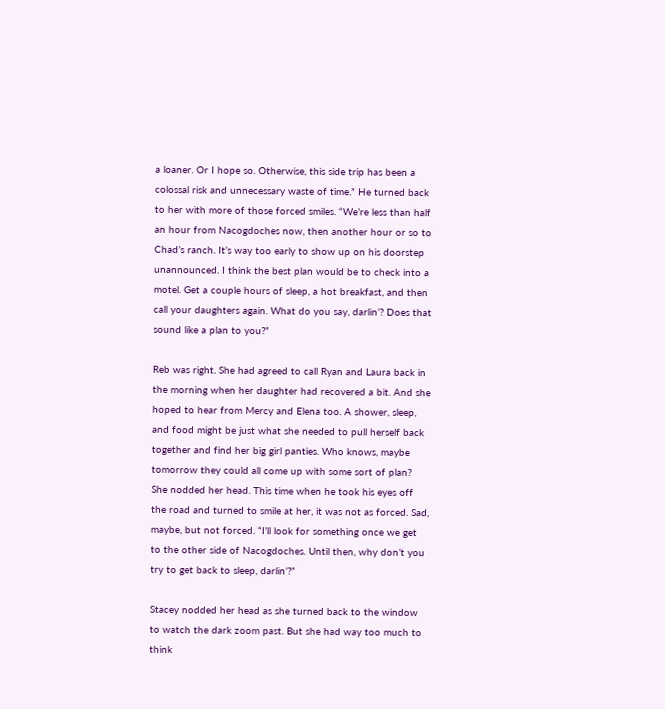a loaner. Or I hope so. Otherwise, this side trip has been a colossal risk and unnecessary waste of time.” He turned back to her with more of those forced smiles. “We’re less than half an hour from Nacogdoches now, then another hour or so to Chad’s ranch. It’s way too early to show up on his doorstep unannounced. I think the best plan would be to check into a motel. Get a couple hours of sleep, a hot breakfast, and then call your daughters again. What do you say, darlin’? Does that sound like a plan to you?”

Reb was right. She had agreed to call Ryan and Laura back in the morning when her daughter had recovered a bit. And she hoped to hear from Mercy and Elena too. A shower, sleep, and food might be just what she needed to pull herself back together and find her big girl panties. Who knows, maybe tomorrow they could all come up with some sort of plan? She nodded her head. This time when he took his eyes off the road and turned to smile at her, it was not as forced. Sad, maybe, but not forced. “I’ll look for something once we get to the other side of Nacogdoches. Until then, why don’t you try to get back to sleep, darlin’?”

Stacey nodded her head as she turned back to the window to watch the dark zoom past. But she had way too much to think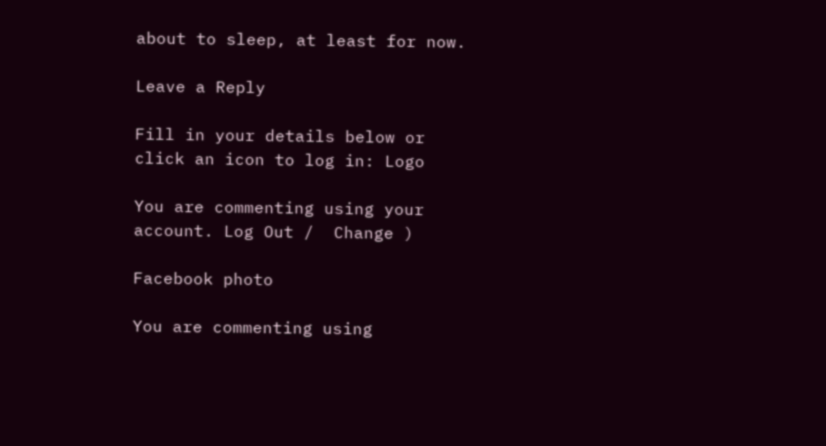about to sleep, at least for now.

Leave a Reply

Fill in your details below or click an icon to log in: Logo

You are commenting using your account. Log Out /  Change )

Facebook photo

You are commenting using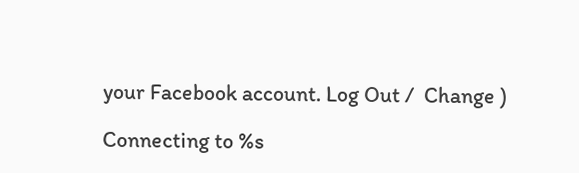your Facebook account. Log Out /  Change )

Connecting to %s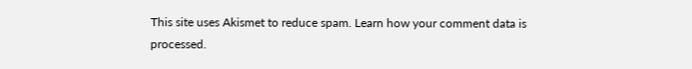This site uses Akismet to reduce spam. Learn how your comment data is processed.